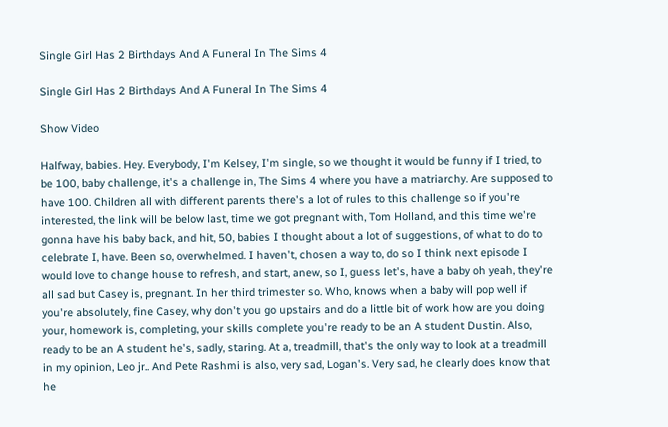Single Girl Has 2 Birthdays And A Funeral In The Sims 4

Single Girl Has 2 Birthdays And A Funeral In The Sims 4

Show Video

Halfway, babies. Hey. Everybody, I'm Kelsey, I'm single, so we thought it would be funny if I tried, to be 100, baby challenge, it's a challenge in, The Sims 4 where you have a matriarchy. Are supposed to have 100. Children all with different parents there's a lot of rules to this challenge so if you're interested, the link will be below last, time we got pregnant with, Tom Holland, and this time we're gonna have his baby back, and hit, 50, babies I thought about a lot of suggestions, of what to do to celebrate I, have. Been so, overwhelmed. I haven't, chosen a way to, do so I think next episode I would love to change house to refresh, and start, anew, so I, guess let's, have a baby oh yeah, they're all sad but Casey is, pregnant. In her third trimester so. Who, knows when a baby will pop well if you're absolutely, fine Casey, why don't you go upstairs and do a little bit of work how are you doing your, homework is, completing, your skills complete you're ready to be an A student Dustin. Also, ready to be an A student he's, sadly, staring. At a, treadmill, that's the only way to look at a treadmill in my opinion, Leo jr.. And Pete Rashmi is also, very sad, Logan's. Very sad, he clearly does know that he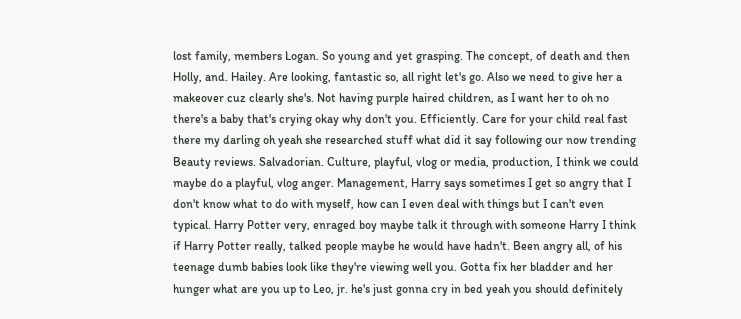lost family, members Logan. So young and yet grasping. The concept, of death and then Holly, and. Hailey. Are looking, fantastic so, all right let's go. Also we need to give her a makeover cuz clearly she's. Not having purple haired children, as I want her to oh no there's a baby that's crying okay why don't you. Efficiently. Care for your child real fast there my darling oh yeah she researched stuff what did it say following our now trending Beauty reviews. Salvadorian. Culture, playful, vlog or media, production, I think we could maybe do a playful, vlog anger. Management, Harry says sometimes I get so angry that I don't know what to do with myself, how can I even deal with things but I can't even typical. Harry Potter very, enraged boy maybe talk it through with someone Harry I think if Harry Potter really, talked people maybe he would have hadn't. Been angry all, of his teenage dumb babies look like they're viewing well you. Gotta fix her bladder and her hunger what are you up to Leo, jr. he's just gonna cry in bed yeah you should definitely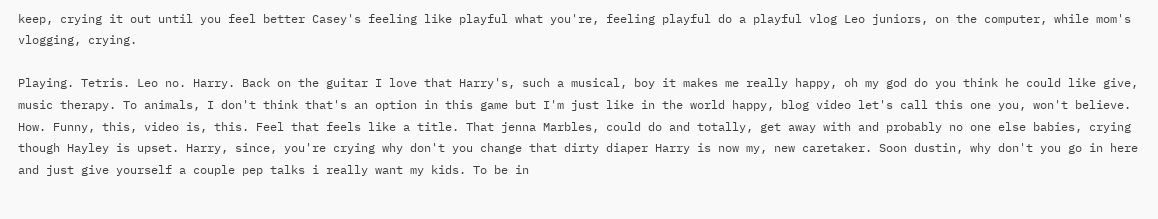keep, crying it out until you feel better Casey's feeling like playful what you're, feeling playful do a playful vlog Leo juniors, on the computer, while mom's vlogging, crying.

Playing. Tetris. Leo no. Harry. Back on the guitar I love that Harry's, such a musical, boy it makes me really happy, oh my god do you think he could like give, music therapy. To animals, I don't think that's an option in this game but I'm just like in the world happy, blog video let's call this one you, won't believe. How. Funny, this, video is, this. Feel that feels like a title. That jenna Marbles, could do and totally, get away with and probably no one else babies, crying though Hayley is upset. Harry, since, you're crying why don't you change that dirty diaper Harry is now my, new caretaker. Soon dustin, why don't you go in here and just give yourself a couple pep talks i really want my kids. To be in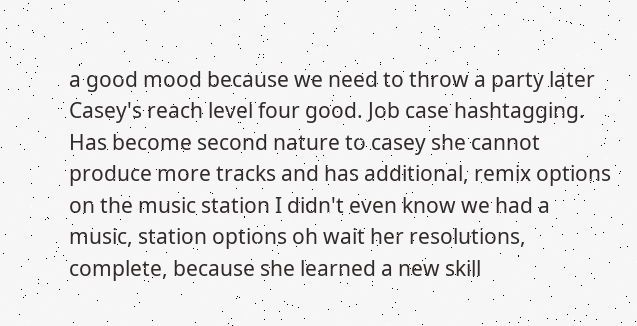a good mood because we need to throw a party later Casey's reach level four good. Job case hashtagging. Has become second nature to casey she cannot produce more tracks and has additional, remix options on the music station I didn't even know we had a music, station options oh wait her resolutions, complete, because she learned a new skill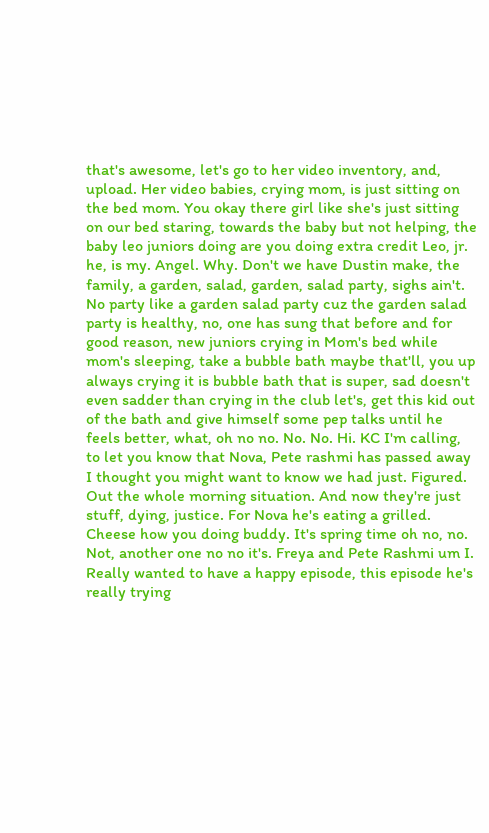that's awesome, let's go to her video inventory, and, upload. Her video babies, crying mom, is just sitting on the bed mom. You okay there girl like she's just sitting on our bed staring, towards the baby but not helping, the baby leo juniors doing are you doing extra credit Leo, jr. he, is my. Angel. Why. Don't we have Dustin make, the family, a garden, salad, garden, salad party, sighs ain't. No party like a garden salad party cuz the garden salad party is healthy, no, one has sung that before and for good reason, new juniors crying in Mom's bed while mom's sleeping, take a bubble bath maybe that'll, you up always crying it is bubble bath that is super, sad doesn't even sadder than crying in the club let's, get this kid out of the bath and give himself some pep talks until he feels better, what, oh no no. No. No. Hi. KC I'm calling, to let you know that Nova, Pete rashmi has passed away I thought you might want to know we had just. Figured. Out the whole morning situation. And now they're just stuff, dying, justice. For Nova he's eating a grilled. Cheese how you doing buddy. It's spring time oh no, no. Not, another one no no it's. Freya and Pete Rashmi um I. Really wanted to have a happy episode, this episode he's really trying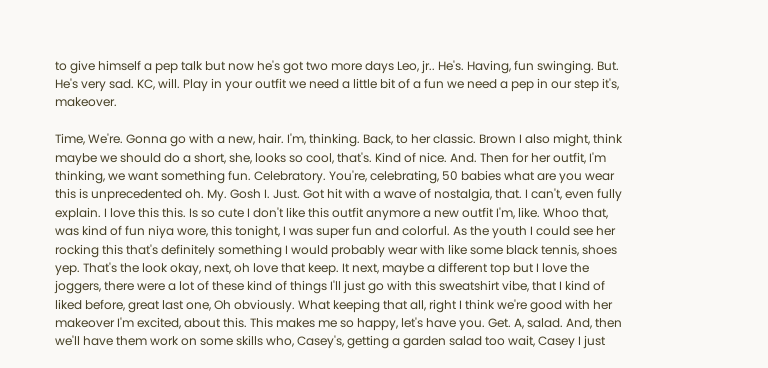to give himself a pep talk but now he's got two more days Leo, jr.. He's. Having, fun swinging. But. He's very sad. KC, will. Play in your outfit we need a little bit of a fun we need a pep in our step it's, makeover.

Time, We're. Gonna go with a new, hair. I'm, thinking. Back, to her classic. Brown I also might, think maybe we should do a short, she, looks so cool, that's. Kind of nice. And. Then for her outfit, I'm thinking, we want something fun. Celebratory. You're, celebrating, 50 babies what are you wear this is unprecedented oh. My. Gosh I. Just. Got hit with a wave of nostalgia, that. I can't, even fully explain. I love this this. Is so cute I don't like this outfit anymore a new outfit I'm, like. Whoo that, was kind of fun niya wore, this tonight, I was super fun and colorful. As the youth I could see her rocking this that's definitely something I would probably wear with like some black tennis, shoes yep. That's the look okay, next, oh love that keep. It next, maybe a different top but I love the joggers, there were a lot of these kind of things I'll just go with this sweatshirt vibe, that I kind of liked before, great last one, Oh obviously. What keeping that all, right I think we're good with her makeover I'm excited, about this. This makes me so happy, let's have you. Get. A, salad. And, then we'll have them work on some skills who, Casey's, getting a garden salad too wait, Casey I just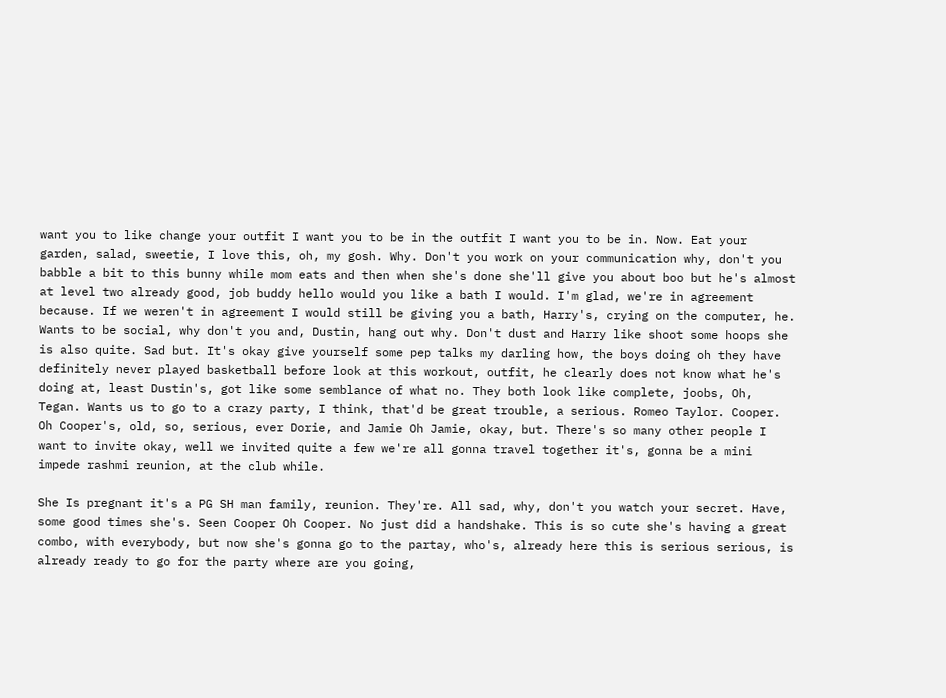want you to like change your outfit I want you to be in the outfit I want you to be in. Now. Eat your garden, salad, sweetie, I love this, oh, my gosh. Why. Don't you work on your communication why, don't you babble a bit to this bunny while mom eats and then when she's done she'll give you about boo but he's almost at level two already good, job buddy hello would you like a bath I would. I'm glad, we're in agreement because. If we weren't in agreement I would still be giving you a bath, Harry's, crying on the computer, he. Wants to be social, why don't you and, Dustin, hang out why. Don't dust and Harry like shoot some hoops she is also quite. Sad but. It's okay give yourself some pep talks my darling how, the boys doing oh they have definitely never played basketball before look at this workout, outfit, he clearly does not know what he's doing at, least Dustin's, got like some semblance of what no. They both look like complete, joobs, Oh, Tegan. Wants us to go to a crazy party, I think, that'd be great trouble, a serious. Romeo Taylor. Cooper. Oh Cooper's, old, so, serious, ever Dorie, and Jamie Oh Jamie, okay, but. There's so many other people I want to invite okay, well we invited quite a few we're all gonna travel together it's, gonna be a mini impede rashmi reunion, at the club while.

She Is pregnant it's a PG SH man family, reunion. They're. All sad, why, don't you watch your secret. Have, some good times she's. Seen Cooper Oh Cooper. No just did a handshake. This is so cute she's having a great combo, with everybody, but now she's gonna go to the partay, who's, already here this is serious serious, is already ready to go for the party where are you going,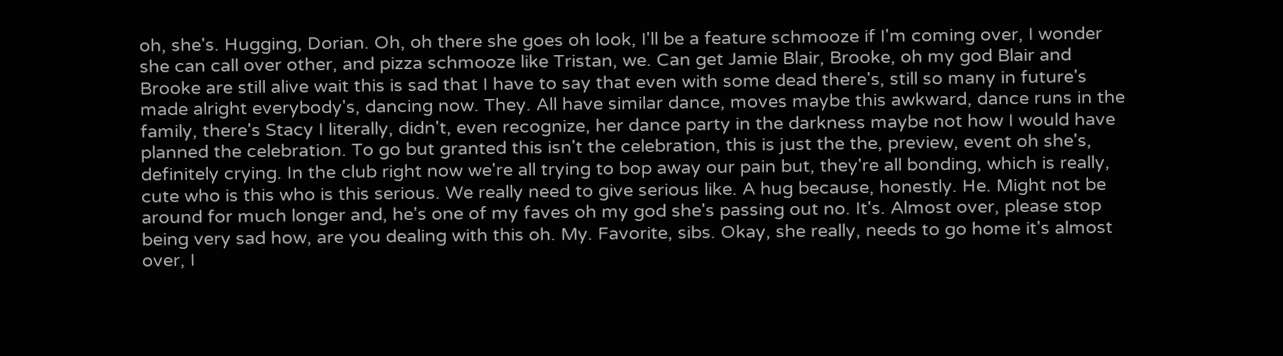oh, she's. Hugging, Dorian. Oh, oh there she goes oh look, I'll be a feature schmooze if I'm coming over, I wonder she can call over other, and pizza schmooze like Tristan, we. Can get Jamie Blair, Brooke, oh my god Blair and Brooke are still alive wait this is sad that I have to say that even with some dead there's, still so many in future's made alright everybody's, dancing now. They. All have similar dance, moves maybe this awkward, dance runs in the family, there's Stacy I literally, didn't, even recognize, her dance party in the darkness maybe not how I would have planned the celebration. To go but granted this isn't the celebration, this is just the the, preview, event oh she's, definitely crying. In the club right now we're all trying to bop away our pain but, they're all bonding, which is really, cute who is this who is this serious. We really need to give serious like. A hug because, honestly. He. Might not be around for much longer and, he's one of my faves oh my god she's passing out no. It's. Almost over, please stop being very sad how, are you dealing with this oh. My. Favorite, sibs. Okay, she really, needs to go home it's almost over, I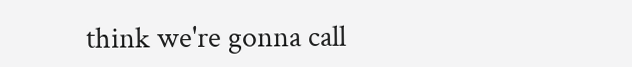think we're gonna call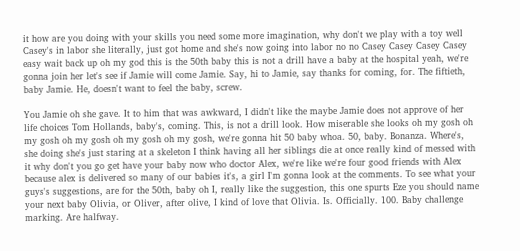it how are you doing with your skills you need some more imagination, why don't we play with a toy well Casey's in labor she literally, just got home and she's now going into labor no no Casey Casey Casey Casey easy wait back up oh my god this is the 50th baby this is not a drill have a baby at the hospital yeah, we're gonna join her let's see if Jamie will come Jamie. Say, hi to Jamie, say thanks for coming, for. The fiftieth, baby Jamie. He, doesn't want to feel the baby, screw.

You Jamie oh she gave. It to him that was awkward, I didn't like the maybe Jamie does not approve of her life choices Tom Hollands, baby's, coming. This, is not a drill look. How miserable she looks oh my gosh oh my gosh oh my gosh oh my gosh oh my gosh, we're gonna hit 50 baby whoa. 50, baby. Bonanza. Where's, she doing she's just staring at a skeleton I think having all her siblings die at once really kind of messed with it why don't you go get have your baby now who doctor Alex, we're like we're four good friends with Alex because alex is delivered so many of our babies it's, a girl I'm gonna look at the comments. To see what your guys's suggestions, are for the 50th, baby oh I, really like the suggestion, this one spurts Eze you should name your next baby Olivia, or Oliver, after olive, I kind of love that Olivia. Is. Officially. 100. Baby challenge marking. Are halfway.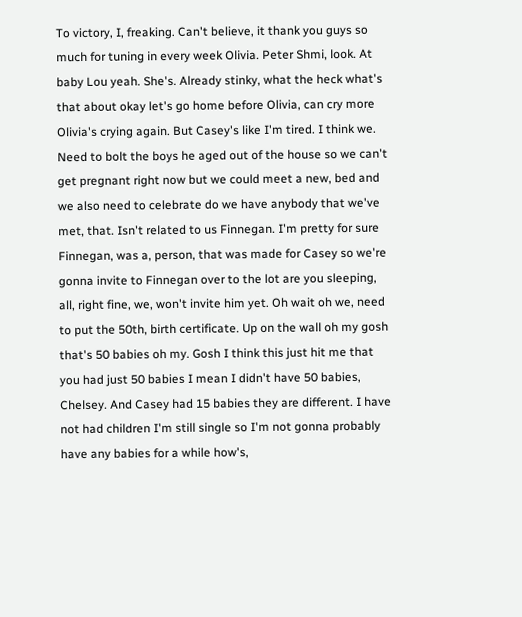To victory, I, freaking. Can't believe, it thank you guys so much for tuning in every week Olivia. Peter Shmi, look. At baby Lou yeah. She's. Already stinky, what the heck what's that about okay let's go home before Olivia, can cry more Olivia's crying again. But Casey's like I'm tired. I think we. Need to bolt the boys he aged out of the house so we can't get pregnant right now but we could meet a new, bed and we also need to celebrate do we have anybody that we've met, that. Isn't related to us Finnegan. I'm pretty for sure Finnegan, was a, person, that was made for Casey so we're gonna invite to Finnegan over to the lot are you sleeping, all, right fine, we, won't invite him yet. Oh wait oh we, need to put the 50th, birth certificate. Up on the wall oh my gosh that's 50 babies oh my. Gosh I think this just hit me that you had just 50 babies I mean I didn't have 50 babies, Chelsey. And Casey had 15 babies they are different. I have not had children I'm still single so I'm not gonna probably have any babies for a while how's,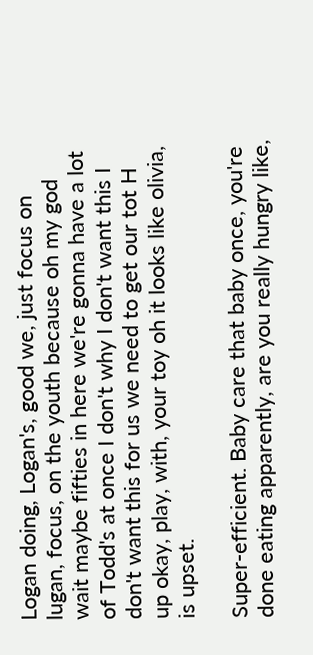Logan doing, Logan's, good we, just focus on lugan, focus, on the youth because oh my god wait maybe fifties in here we're gonna have a lot of Todd's at once I don't why I don't want this I don't want this for us we need to get our tot H up okay, play, with, your toy oh it looks like olivia, is upset.

Super-efficient. Baby care that baby once, you're done eating apparently, are you really hungry like,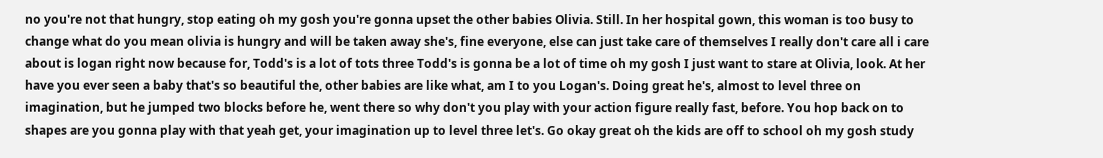no you're not that hungry, stop eating oh my gosh you're gonna upset the other babies Olivia. Still. In her hospital gown, this woman is too busy to change what do you mean olivia is hungry and will be taken away she's, fine everyone, else can just take care of themselves I really don't care all i care about is logan right now because for, Todd's is a lot of tots three Todd's is gonna be a lot of time oh my gosh I just want to stare at Olivia, look. At her have you ever seen a baby that's so beautiful the, other babies are like what, am I to you Logan's. Doing great he's, almost to level three on imagination, but he jumped two blocks before he, went there so why don't you play with your action figure really fast, before. You hop back on to shapes are you gonna play with that yeah get, your imagination up to level three let's. Go okay great oh the kids are off to school oh my gosh study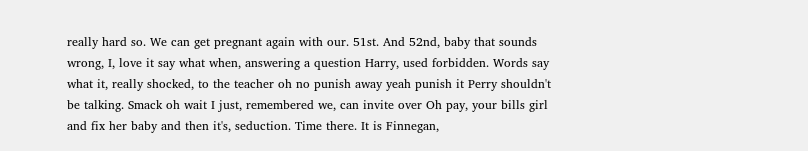really hard so. We can get pregnant again with our. 51st. And 52nd, baby that sounds wrong, I, love it say what when, answering a question Harry, used forbidden. Words say what it, really shocked, to the teacher oh no punish away yeah punish it Perry shouldn't be talking. Smack oh wait I just, remembered we, can invite over Oh pay, your bills girl and fix her baby and then it's, seduction. Time there. It is Finnegan,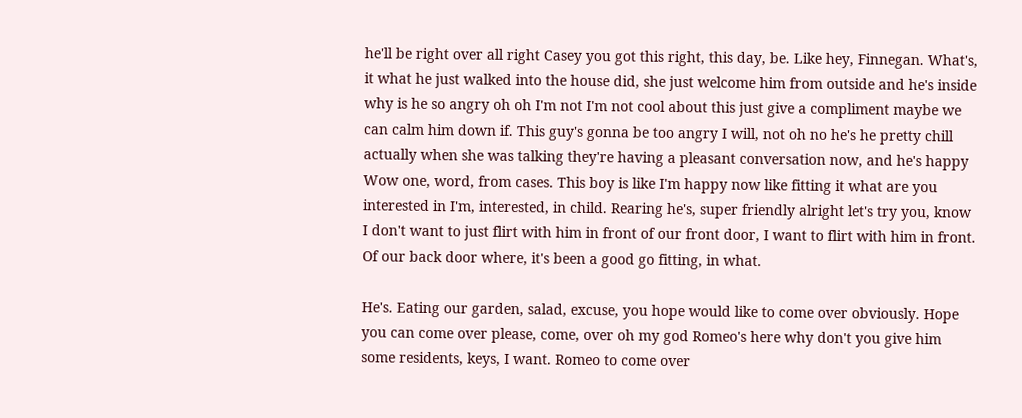he'll be right over all right Casey you got this right, this day, be. Like hey, Finnegan. What's, it what he just walked into the house did, she just welcome him from outside and he's inside why is he so angry oh oh I'm not I'm not cool about this just give a compliment maybe we can calm him down if. This guy's gonna be too angry I will, not oh no he's he pretty chill actually when she was talking they're having a pleasant conversation now, and he's happy Wow one, word, from cases. This boy is like I'm happy now like fitting it what are you interested in I'm, interested, in child. Rearing he's, super friendly alright let's try you, know I don't want to just flirt with him in front of our front door, I want to flirt with him in front. Of our back door where, it's been a good go fitting, in what.

He's. Eating our garden, salad, excuse, you hope would like to come over obviously. Hope you can come over please, come, over oh my god Romeo's here why don't you give him some residents, keys, I want. Romeo to come over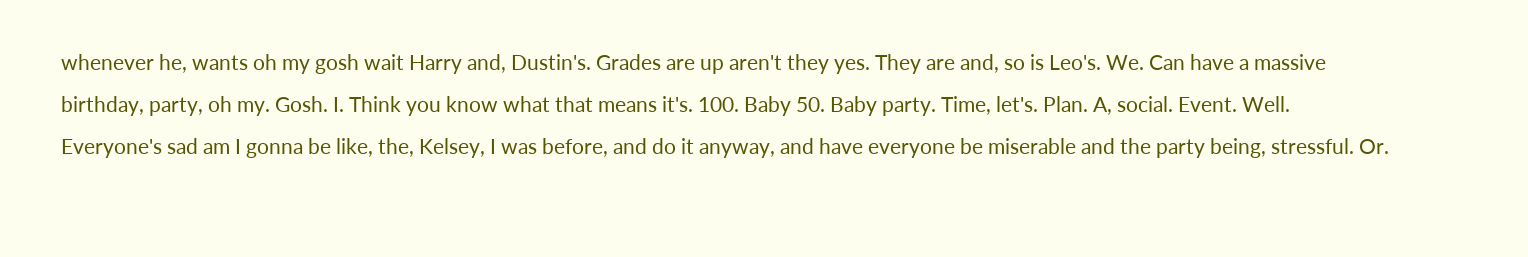whenever he, wants oh my gosh wait Harry and, Dustin's. Grades are up aren't they yes. They are and, so is Leo's. We. Can have a massive birthday, party, oh my. Gosh. I. Think you know what that means it's. 100. Baby 50. Baby party. Time, let's. Plan. A, social. Event. Well. Everyone's sad am I gonna be like, the, Kelsey, I was before, and do it anyway, and have everyone be miserable and the party being, stressful. Or.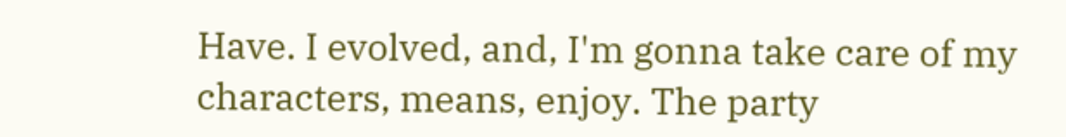Have. I evolved, and, I'm gonna take care of my characters, means, enjoy. The party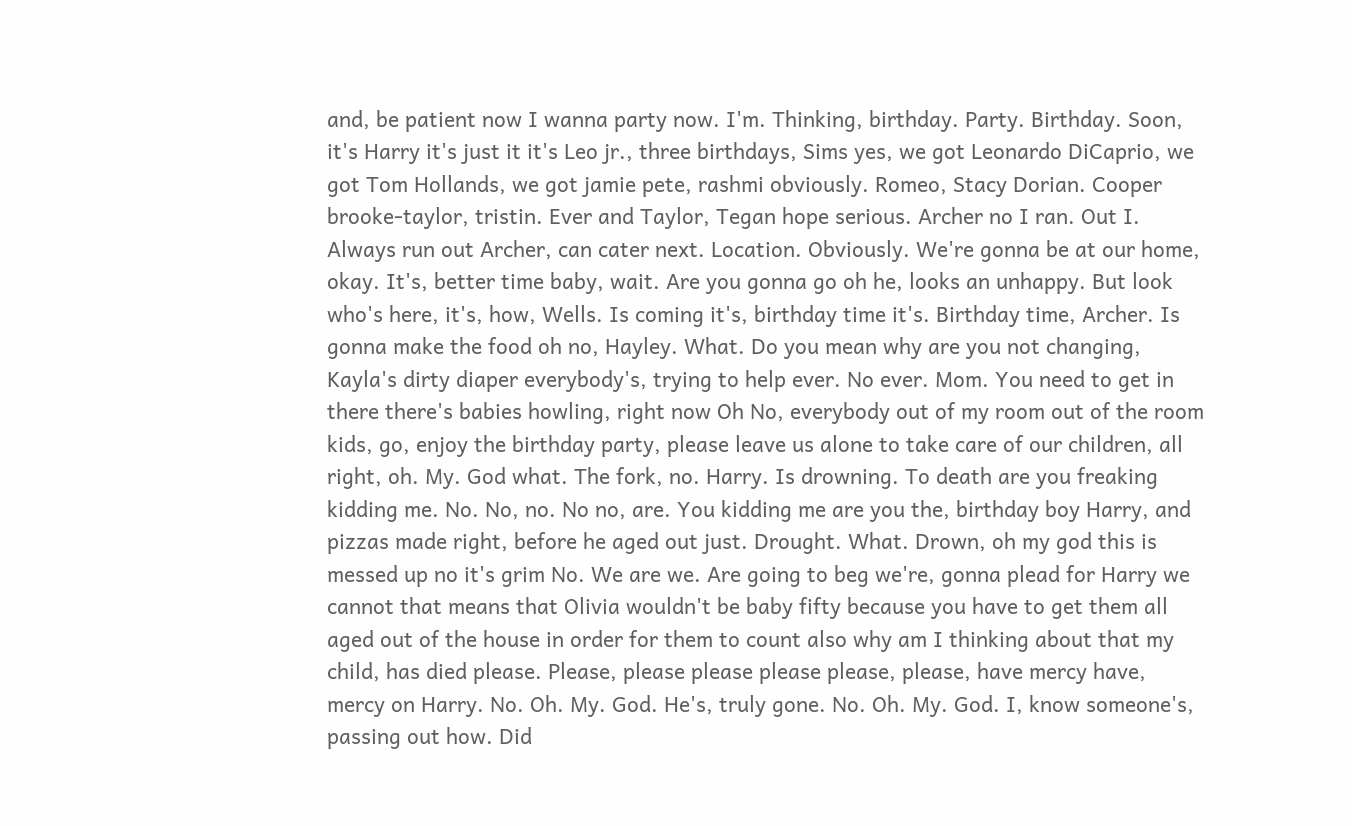and, be patient now I wanna party now. I'm. Thinking, birthday. Party. Birthday. Soon, it's Harry it's just it it's Leo jr., three birthdays, Sims yes, we got Leonardo DiCaprio, we got Tom Hollands, we got jamie pete, rashmi obviously. Romeo, Stacy Dorian. Cooper brooke-taylor, tristin. Ever and Taylor, Tegan hope serious. Archer no I ran. Out I. Always run out Archer, can cater next. Location. Obviously. We're gonna be at our home, okay. It's, better time baby, wait. Are you gonna go oh he, looks an unhappy. But look who's here, it's, how, Wells. Is coming it's, birthday time it's. Birthday time, Archer. Is gonna make the food oh no, Hayley. What. Do you mean why are you not changing, Kayla's dirty diaper everybody's, trying to help ever. No ever. Mom. You need to get in there there's babies howling, right now Oh No, everybody out of my room out of the room kids, go, enjoy the birthday party, please leave us alone to take care of our children, all right, oh. My. God what. The fork, no. Harry. Is drowning. To death are you freaking kidding me. No. No, no. No no, are. You kidding me are you the, birthday boy Harry, and pizzas made right, before he aged out just. Drought. What. Drown, oh my god this is messed up no it's grim No. We are we. Are going to beg we're, gonna plead for Harry we cannot that means that Olivia wouldn't be baby fifty because you have to get them all aged out of the house in order for them to count also why am I thinking about that my child, has died please. Please, please please please please, please, have mercy have, mercy on Harry. No. Oh. My. God. He's, truly gone. No. Oh. My. God. I, know someone's, passing out how. Did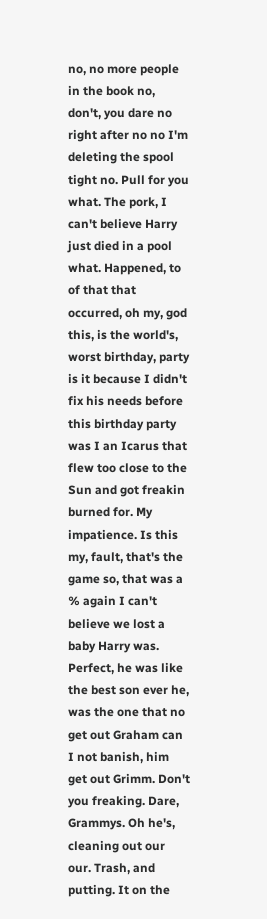no, no more people in the book no, don't, you dare no right after no no I'm deleting the spool tight no. Pull for you what. The pork, I can't believe Harry just died in a pool what. Happened, to of that that occurred, oh my, god this, is the world's, worst birthday, party is it because I didn't fix his needs before this birthday party was I an Icarus that flew too close to the Sun and got freakin burned for. My impatience. Is this my, fault, that's the game so, that was a % again I can't believe we lost a baby Harry was. Perfect, he was like the best son ever he, was the one that no get out Graham can I not banish, him get out Grimm. Don't you freaking. Dare, Grammys. Oh he's, cleaning out our our. Trash, and putting. It on the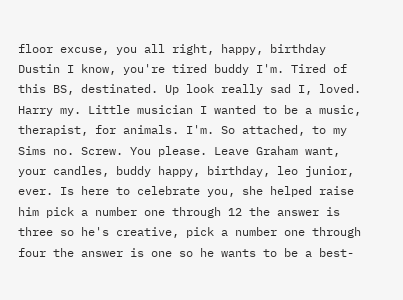floor excuse, you all right, happy, birthday Dustin I know, you're tired buddy I'm. Tired of this BS, destinated. Up look really sad I, loved. Harry my. Little musician I wanted to be a music, therapist, for animals. I'm. So attached, to my Sims no. Screw. You please. Leave Graham want, your candles, buddy happy, birthday, leo junior, ever. Is here to celebrate you, she helped raise him pick a number one through 12 the answer is three so he's creative, pick a number one through four the answer is one so he wants to be a best-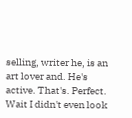selling, writer he, is an art lover and. He's active. That's. Perfect. Wait I didn't even look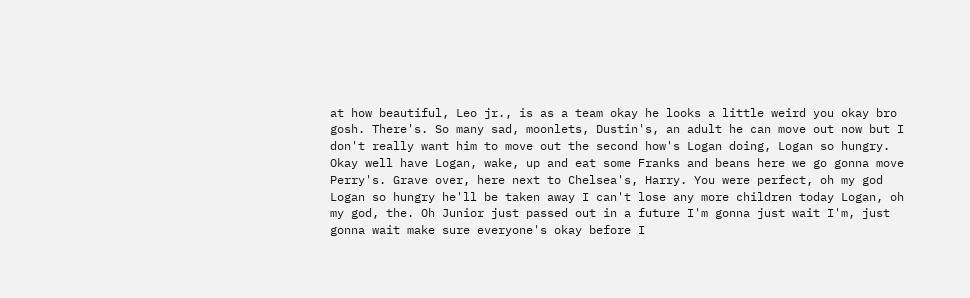at how beautiful, Leo jr., is as a team okay he looks a little weird you okay bro gosh. There's. So many sad, moonlets, Dustin's, an adult he can move out now but I don't really want him to move out the second how's Logan doing, Logan so hungry. Okay well have Logan, wake, up and eat some Franks and beans here we go gonna move Perry's. Grave over, here next to Chelsea's, Harry. You were perfect, oh my god Logan so hungry he'll be taken away I can't lose any more children today Logan, oh my god, the. Oh Junior just passed out in a future I'm gonna just wait I'm, just gonna wait make sure everyone's okay before I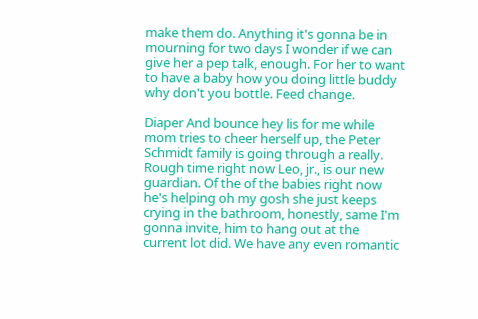make them do. Anything it's gonna be in mourning for two days I wonder if we can give her a pep talk, enough. For her to want to have a baby how you doing little buddy why don't you bottle. Feed change.

Diaper And bounce hey lis for me while mom tries to cheer herself up, the Peter Schmidt family is going through a really. Rough time right now Leo, jr., is our new guardian. Of the of the babies right now he's helping oh my gosh she just keeps crying in the bathroom, honestly, same I'm gonna invite, him to hang out at the current lot did. We have any even romantic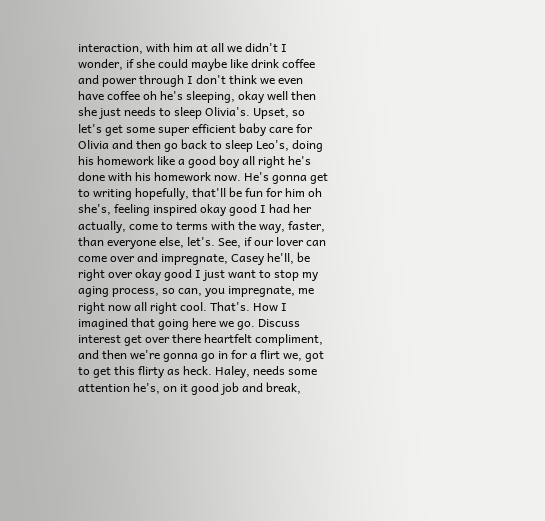interaction, with him at all we didn't I wonder, if she could maybe like drink coffee and power through I don't think we even have coffee oh he's sleeping, okay well then she just needs to sleep Olivia's. Upset, so let's get some super efficient baby care for Olivia and then go back to sleep Leo's, doing his homework like a good boy all right he's done with his homework now. He's gonna get to writing hopefully, that'll be fun for him oh she's, feeling inspired okay good I had her actually, come to terms with the way, faster, than everyone else, let's. See, if our lover can come over and impregnate, Casey he'll, be right over okay good I just want to stop my aging process, so can, you impregnate, me right now all right cool. That's. How I imagined that going here we go. Discuss interest get over there heartfelt compliment, and then we're gonna go in for a flirt we, got to get this flirty as heck. Haley, needs some attention he's, on it good job and break,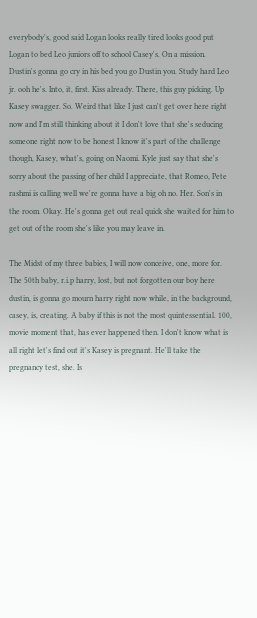everybody's, good said Logan looks really tired looks good put Logan to bed Leo juniors off to school Casey's. On a mission. Dustin's gonna go cry in his bed you go Dustin you. Study hard Leo jr. ooh he's. Into, it, first. Kiss already. There, this guy picking. Up Kasey swagger. So. Weird that like I just can't get over here right now and I'm still thinking about it I don't love that she's seducing someone right now to be honest I know it's part of the challenge though, Kasey, what's, going on Naomi. Kyle just say that she's sorry about the passing of her child I appreciate, that Romeo, Pete rashmi is calling well we're gonna have a big oh no. Her. Son's in the room. Okay. He's gonna get out real quick she waited for him to get out of the room she's like you may leave in.

The Midst of my three babies, I will now conceive, one, more for. The 50th baby, r.i.p harry, lost, but not forgotten our boy here dustin, is gonna go mourn harry right now while, in the background, casey, is, creating. A baby if this is not the most quintessential. 100, movie moment that, has ever happened then. I don't know what is all right let's find out it's Kasey is pregnant. He'll take the pregnancy test, she. Is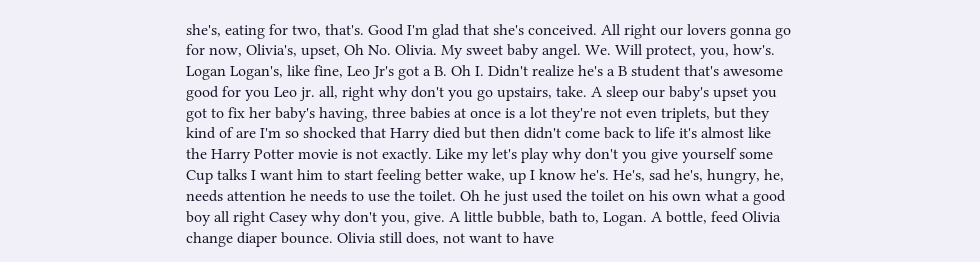she's, eating for two, that's. Good I'm glad that she's conceived. All right our lovers gonna go for now, Olivia's, upset, Oh No. Olivia. My sweet baby angel. We. Will protect, you, how's. Logan Logan's, like fine, Leo Jr's got a B. Oh I. Didn't realize he's a B student that's awesome good for you Leo jr. all, right why don't you go upstairs, take. A sleep our baby's upset you got to fix her baby's having, three babies at once is a lot they're not even triplets, but they kind of are I'm so shocked that Harry died but then didn't come back to life it's almost like the Harry Potter movie is not exactly. Like my let's play why don't you give yourself some Cup talks I want him to start feeling better wake, up I know he's. He's, sad he's, hungry, he, needs attention he needs to use the toilet. Oh he just used the toilet on his own what a good boy all right Casey why don't you, give. A little bubble, bath to, Logan. A bottle, feed Olivia change diaper bounce. Olivia still does, not want to have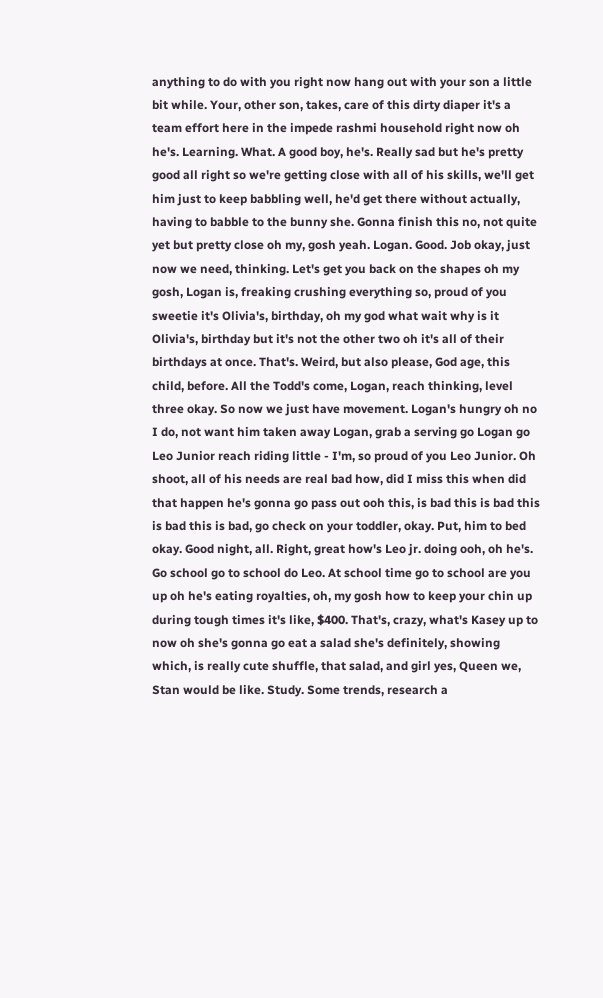anything to do with you right now hang out with your son a little bit while. Your, other son, takes, care of this dirty diaper it's a team effort here in the impede rashmi household right now oh he's. Learning. What. A good boy, he's. Really sad but he's pretty good all right so we're getting close with all of his skills, we'll get him just to keep babbling well, he'd get there without actually, having to babble to the bunny she. Gonna finish this no, not quite yet but pretty close oh my, gosh yeah. Logan. Good. Job okay, just now we need, thinking. Let's get you back on the shapes oh my gosh, Logan is, freaking crushing everything so, proud of you sweetie it's Olivia's, birthday, oh my god what wait why is it Olivia's, birthday but it's not the other two oh it's all of their birthdays at once. That's. Weird, but also please, God age, this child, before. All the Todd's come, Logan, reach thinking, level three okay. So now we just have movement. Logan's hungry oh no I do, not want him taken away Logan, grab a serving go Logan go Leo Junior reach riding little - I'm, so proud of you Leo Junior. Oh shoot, all of his needs are real bad how, did I miss this when did that happen he's gonna go pass out ooh this, is bad this is bad this is bad this is bad, go check on your toddler, okay. Put, him to bed okay. Good night, all. Right, great how's Leo jr. doing ooh, oh he's. Go school go to school do Leo. At school time go to school are you up oh he's eating royalties, oh, my gosh how to keep your chin up during tough times it's like, $400. That's, crazy, what's Kasey up to now oh she's gonna go eat a salad she's definitely, showing which, is really cute shuffle, that salad, and girl yes, Queen we, Stan would be like. Study. Some trends, research a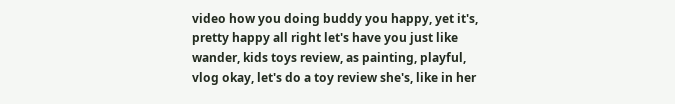video how you doing buddy you happy, yet it's, pretty happy all right let's have you just like wander, kids toys review, as painting, playful, vlog okay, let's do a toy review she's, like in her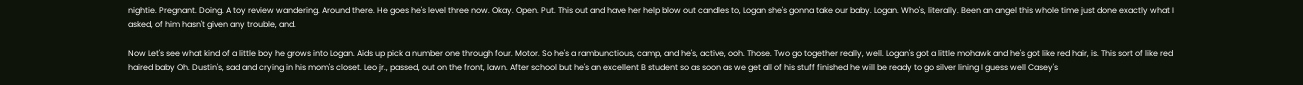nightie. Pregnant. Doing. A toy review wandering. Around there. He goes he's level three now. Okay. Open. Put. This out and have her help blow out candles to, Logan she's gonna take our baby. Logan. Who's, literally. Been an angel this whole time just done exactly what I asked, of him hasn't given any trouble, and.

Now Let's see what kind of a little boy he grows into Logan. Aids up pick a number one through four. Motor. So he's a rambunctious, camp, and he's, active, ooh. Those. Two go together really, well. Logan's got a little mohawk and he's got like red hair, is. This sort of like red haired baby Oh. Dustin's, sad and crying in his mom's closet. Leo jr., passed, out on the front, lawn. After school but he's an excellent B student so as soon as we get all of his stuff finished he will be ready to go silver lining I guess well Casey's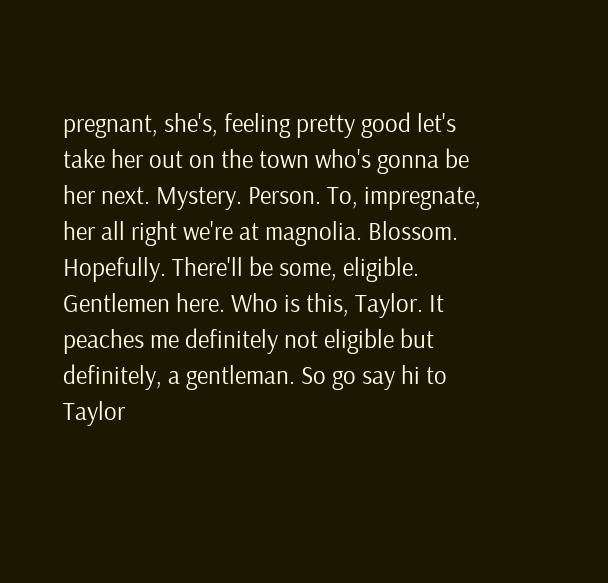pregnant, she's, feeling pretty good let's take her out on the town who's gonna be her next. Mystery. Person. To, impregnate, her all right we're at magnolia. Blossom. Hopefully. There'll be some, eligible. Gentlemen here. Who is this, Taylor. It peaches me definitely not eligible but definitely, a gentleman. So go say hi to Taylor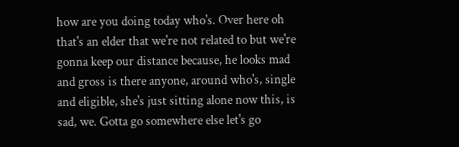how are you doing today who's. Over here oh that's an elder that we're not related to but we're gonna keep our distance because, he looks mad and gross is there anyone, around who's, single and eligible, she's just sitting alone now this, is sad, we. Gotta go somewhere else let's go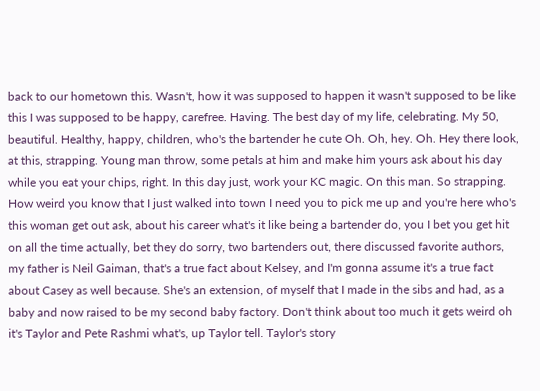back to our hometown this. Wasn't, how it was supposed to happen it wasn't supposed to be like this I was supposed to be happy, carefree. Having. The best day of my life, celebrating. My 50, beautiful. Healthy, happy, children, who's the bartender he cute Oh. Oh, hey. Oh. Hey there look, at this, strapping. Young man throw, some petals at him and make him yours ask about his day while you eat your chips, right. In this day just, work your KC magic. On this man. So strapping. How weird you know that I just walked into town I need you to pick me up and you're here who's this woman get out ask, about his career what's it like being a bartender do, you I bet you get hit on all the time actually, bet they do sorry, two bartenders out, there discussed favorite authors, my father is Neil Gaiman, that's a true fact about Kelsey, and I'm gonna assume it's a true fact about Casey as well because. She's an extension, of myself that I made in the sibs and had, as a baby and now raised to be my second baby factory. Don't think about too much it gets weird oh it's Taylor and Pete Rashmi what's, up Taylor tell. Taylor's story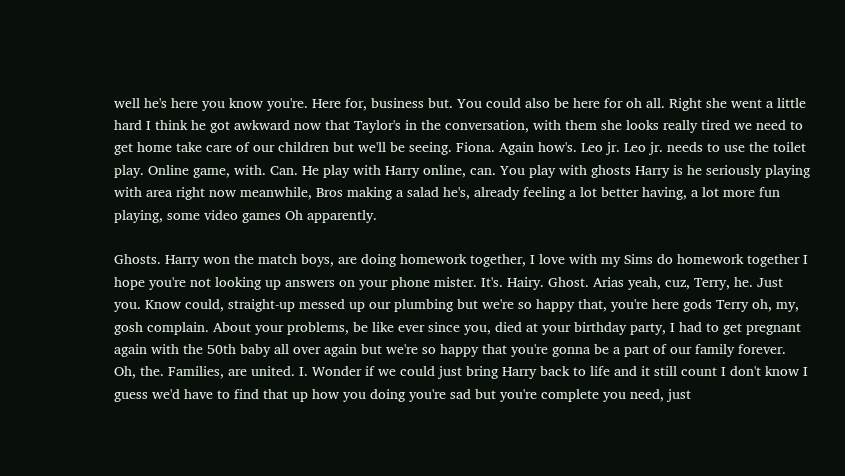well he's here you know you're. Here for, business but. You could also be here for oh all. Right she went a little hard I think he got awkward now that Taylor's in the conversation, with them she looks really tired we need to get home take care of our children but we'll be seeing. Fiona. Again how's. Leo jr. Leo jr. needs to use the toilet play. Online game, with. Can. He play with Harry online, can. You play with ghosts Harry is he seriously playing with area right now meanwhile, Bros making a salad he's, already feeling a lot better having, a lot more fun playing, some video games Oh apparently.

Ghosts. Harry won the match boys, are doing homework together, I love with my Sims do homework together I hope you're not looking up answers on your phone mister. It's. Hairy. Ghost. Arias yeah, cuz, Terry, he. Just you. Know could, straight-up messed up our plumbing but we're so happy that, you're here gods Terry oh, my, gosh complain. About your problems, be like ever since you, died at your birthday party, I had to get pregnant again with the 50th baby all over again but we're so happy that you're gonna be a part of our family forever. Oh, the. Families, are united. I. Wonder if we could just bring Harry back to life and it still count I don't know I guess we'd have to find that up how you doing you're sad but you're complete you need, just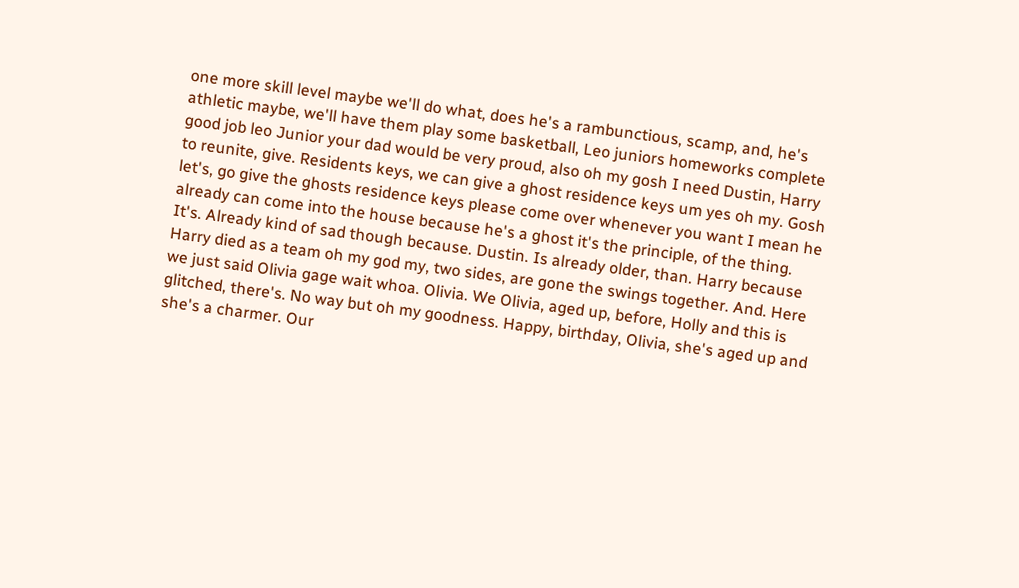one more skill level maybe we'll do what, does he's a rambunctious, scamp, and, he's athletic maybe, we'll have them play some basketball, Leo juniors homeworks complete good job leo Junior your dad would be very proud, also oh my gosh I need Dustin, Harry to reunite, give. Residents keys, we can give a ghost residence keys um yes oh my. Gosh let's, go give the ghosts residence keys please come over whenever you want I mean he already can come into the house because he's a ghost it's the principle, of the thing. It's. Already kind of sad though because. Dustin. Is already older, than. Harry because Harry died as a team oh my god my, two sides, are gone the swings together. And. Here we just said Olivia gage wait whoa. Olivia. We Olivia, aged up, before, Holly and this is glitched, there's. No way but oh my goodness. Happy, birthday, Olivia, she's aged up and she's a charmer. Our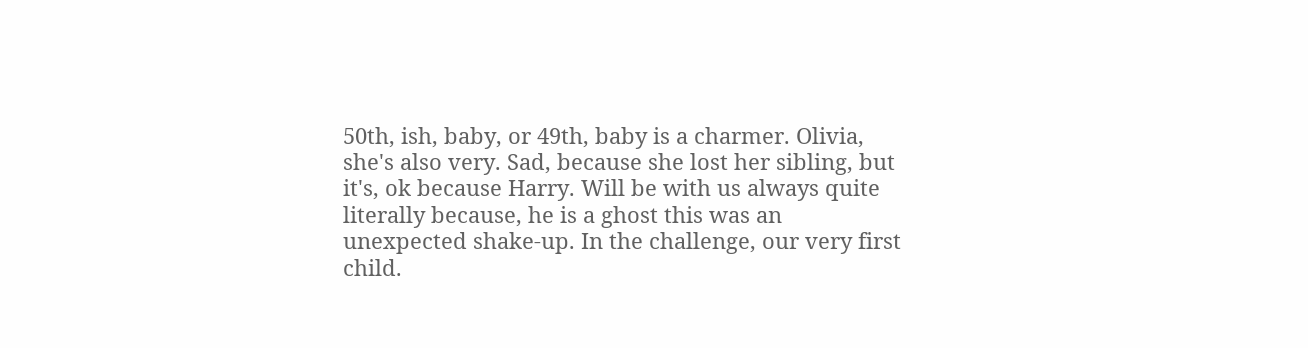50th, ish, baby, or 49th, baby is a charmer. Olivia, she's also very. Sad, because she lost her sibling, but it's, ok because Harry. Will be with us always quite literally because, he is a ghost this was an unexpected shake-up. In the challenge, our very first child.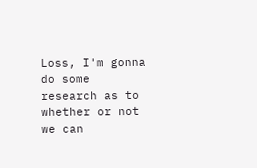Loss, I'm gonna do some research as to whether or not we can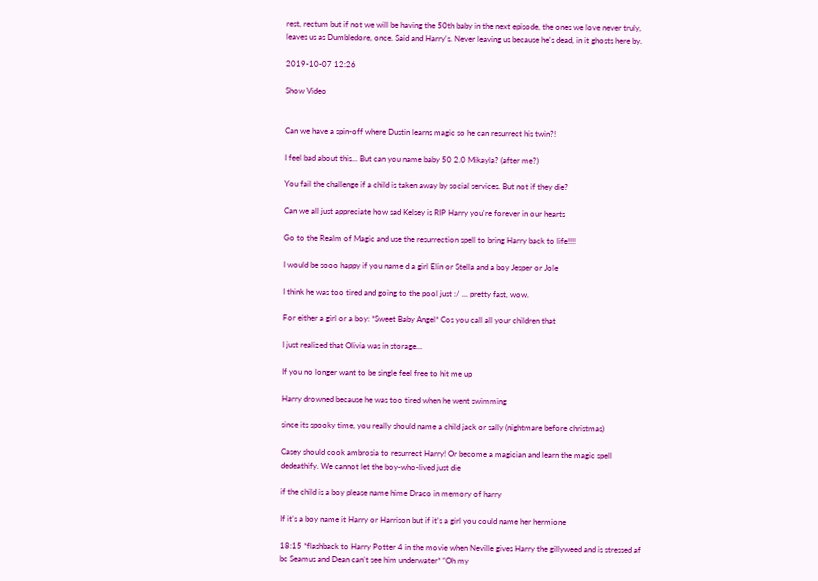rest, rectum but if not we will be having the 50th baby in the next episode, the ones we love never truly, leaves us as Dumbledore, once. Said and Harry's. Never leaving us because he's dead, in it ghosts here by.

2019-10-07 12:26

Show Video


Can we have a spin-off where Dustin learns magic so he can resurrect his twin?!

I feel bad about this... But can you name baby 50 2.0 Mikayla? (after me?)

You fail the challenge if a child is taken away by social services. But not if they die?

Can we all just appreciate how sad Kelsey is RIP Harry you're forever in our hearts

Go to the Realm of Magic and use the resurrection spell to bring Harry back to life!!!!

I would be sooo happy if you name d a girl Elin or Stella and a boy Jesper or Jole

I think he was too tired and going to the pool just :/ ... pretty fast, wow.

For either a girl or a boy: *Sweet Baby Angel* Cos you call all your children that

I just realized that Olivia was in storage...

If you no longer want to be single feel free to hit me up

Harry drowned because he was too tired when he went swimming

since its spooky time, you really should name a child jack or sally (nightmare before christmas)

Casey should cook ambrosia to resurrect Harry! Or become a magician and learn the magic spell dedeathify. We cannot let the boy-who-lived just die

if the child is a boy please name hime Draco in memory of harry

If it’s a boy name it Harry or Harrison but if it’s a girl you could name her hermione

18:15 *flashback to Harry Potter 4 in the movie when Neville gives Harry the gillyweed and is stressed af bc Seamus and Dean can’t see him underwater* “Oh my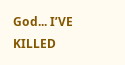God... I’VE KILLED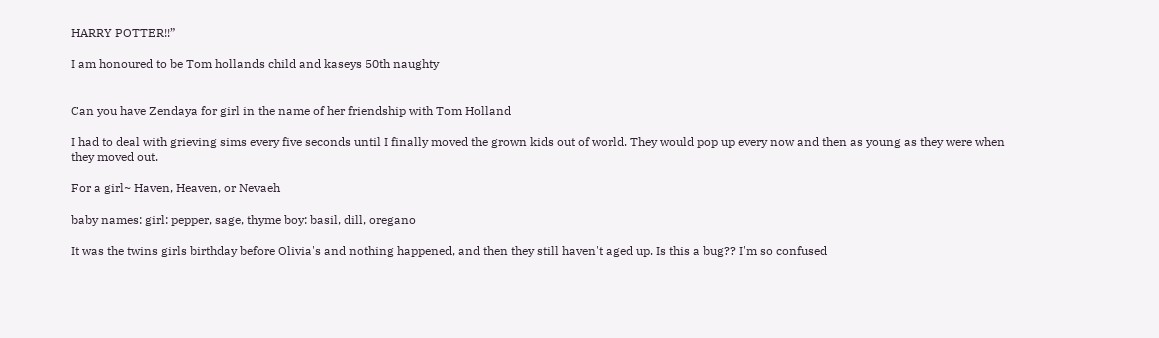HARRY POTTER!!”

I am honoured to be Tom hollands child and kaseys 50th naughty


Can you have Zendaya for girl in the name of her friendship with Tom Holland

I had to deal with grieving sims every five seconds until I finally moved the grown kids out of world. They would pop up every now and then as young as they were when they moved out.

For a girl~ Haven, Heaven, or Nevaeh

baby names: girl: pepper, sage, thyme boy: basil, dill, oregano

It was the twins girls birthday before Olivia's and nothing happened, and then they still haven't aged up. Is this a bug?? I'm so confused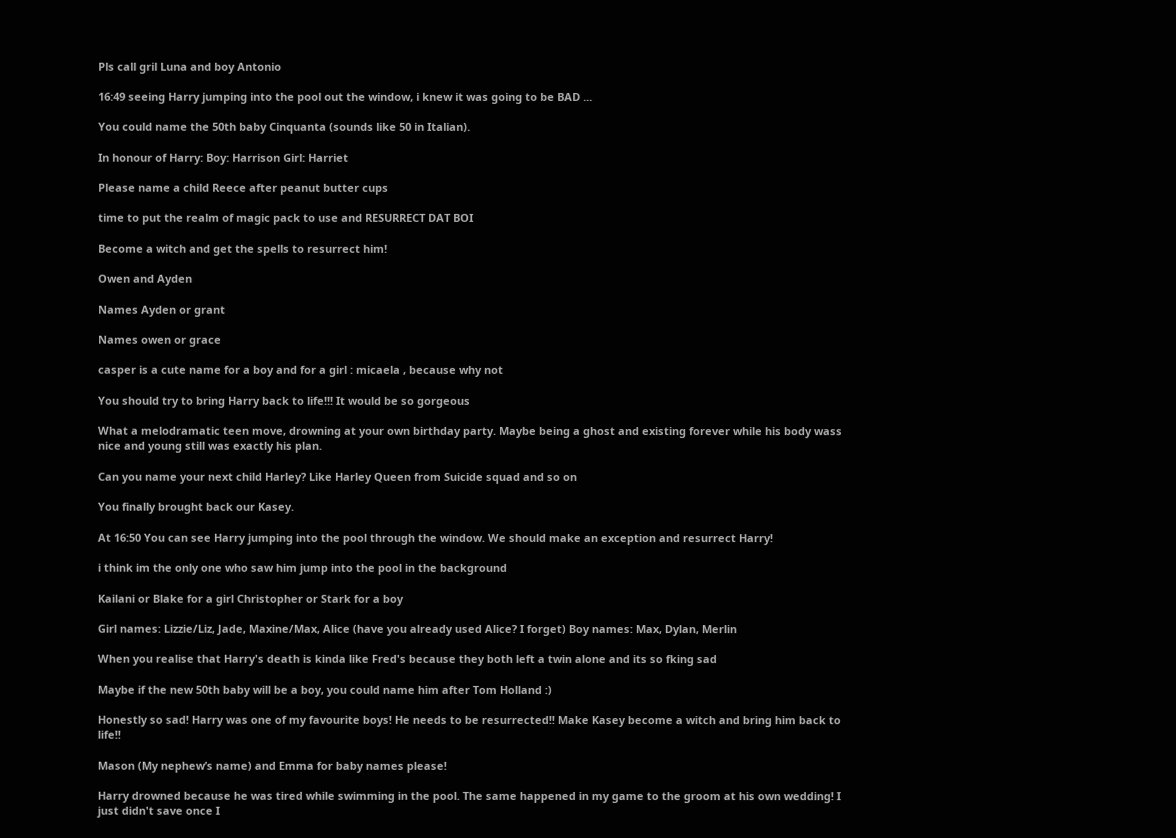Pls call gril Luna and boy Antonio

16:49 seeing Harry jumping into the pool out the window, i knew it was going to be BAD ...

You could name the 50th baby Cinquanta (sounds like 50 in Italian).

In honour of Harry: Boy: Harrison Girl: Harriet

Please name a child Reece after peanut butter cups

time to put the realm of magic pack to use and RESURRECT DAT BOI

Become a witch and get the spells to resurrect him!

Owen and Ayden

Names Ayden or grant

Names owen or grace

casper is a cute name for a boy and for a girl : micaela , because why not

You should try to bring Harry back to life!!! It would be so gorgeous

What a melodramatic teen move, drowning at your own birthday party. Maybe being a ghost and existing forever while his body wass nice and young still was exactly his plan.

Can you name your next child Harley? Like Harley Queen from Suicide squad and so on

You finally brought back our Kasey.

At 16:50 You can see Harry jumping into the pool through the window. We should make an exception and resurrect Harry!

i think im the only one who saw him jump into the pool in the background

Kailani or Blake for a girl Christopher or Stark for a boy

Girl names: Lizzie/Liz, Jade, Maxine/Max, Alice (have you already used Alice? I forget) Boy names: Max, Dylan, Merlin

When you realise that Harry's death is kinda like Fred's because they both left a twin alone and its so fking sad

Maybe if the new 50th baby will be a boy, you could name him after Tom Holland :)

Honestly so sad! Harry was one of my favourite boys! He needs to be resurrected!! Make Kasey become a witch and bring him back to life!!

Mason (My nephew’s name) and Emma for baby names please!

Harry drowned because he was tired while swimming in the pool. The same happened in my game to the groom at his own wedding! I just didn't save once I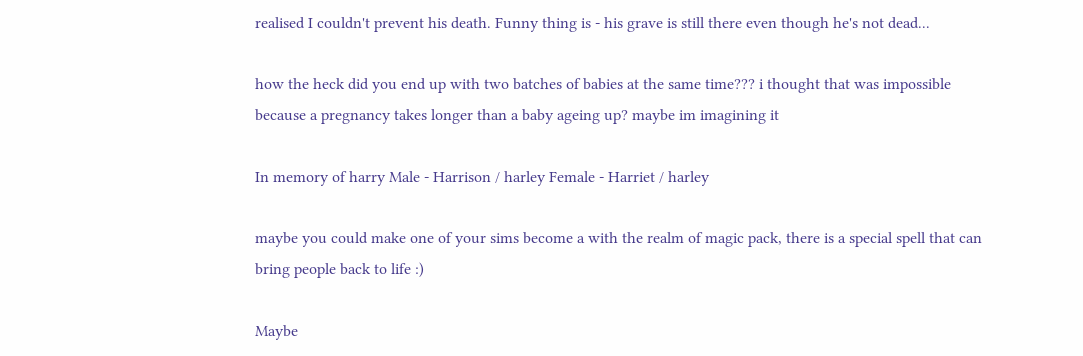realised I couldn't prevent his death. Funny thing is - his grave is still there even though he's not dead...

how the heck did you end up with two batches of babies at the same time??? i thought that was impossible because a pregnancy takes longer than a baby ageing up? maybe im imagining it

In memory of harry Male - Harrison / harley Female - Harriet / harley

maybe you could make one of your sims become a with the realm of magic pack, there is a special spell that can bring people back to life :)

Maybe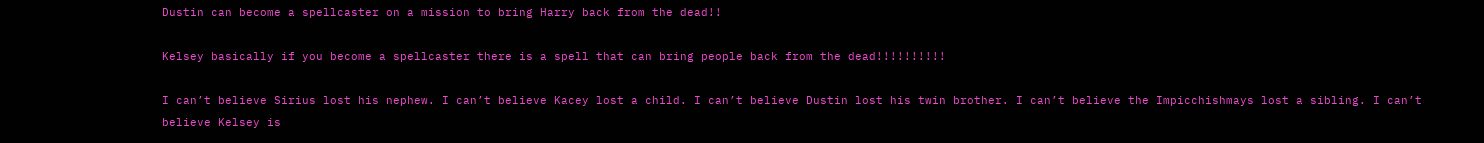Dustin can become a spellcaster on a mission to bring Harry back from the dead!!

Kelsey basically if you become a spellcaster there is a spell that can bring people back from the dead!!!!!!!!!!

I can’t believe Sirius lost his nephew. I can’t believe Kacey lost a child. I can’t believe Dustin lost his twin brother. I can’t believe the Impicchishmays lost a sibling. I can’t believe Kelsey is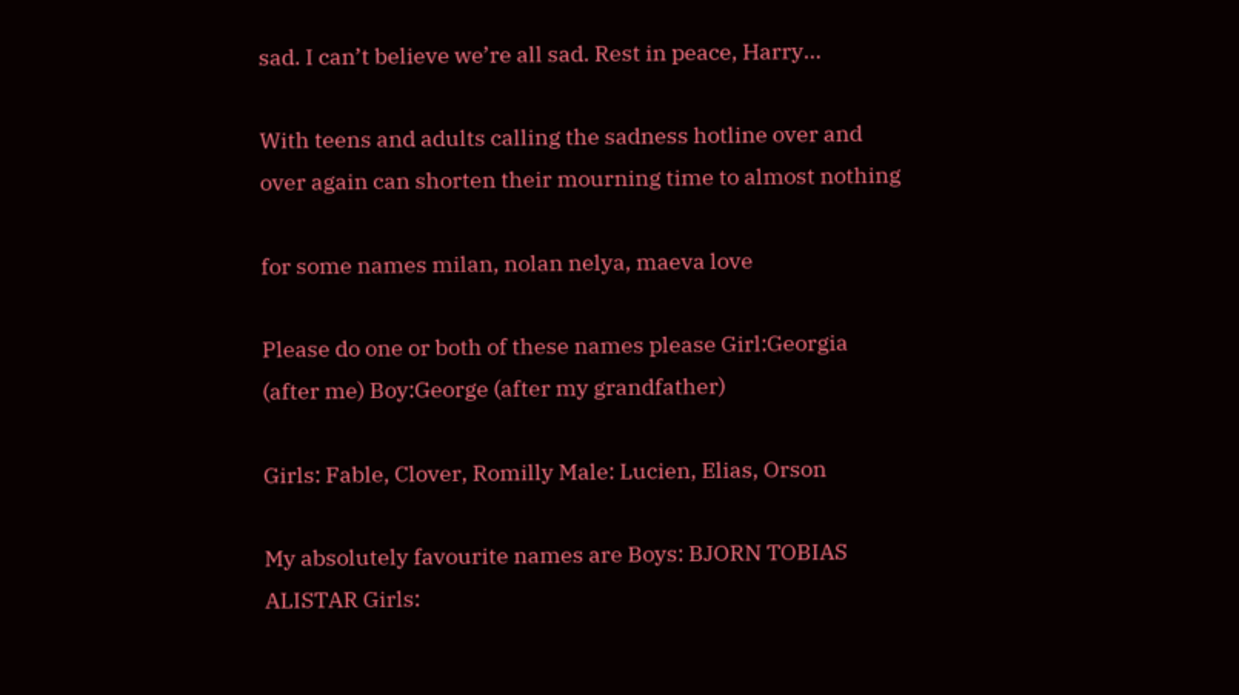sad. I can’t believe we’re all sad. Rest in peace, Harry...

With teens and adults calling the sadness hotline over and over again can shorten their mourning time to almost nothing

for some names milan, nolan nelya, maeva love

Please do one or both of these names please Girl:Georgia (after me) Boy:George (after my grandfather)

Girls: Fable, Clover, Romilly Male: Lucien, Elias, Orson

My absolutely favourite names are Boys: BJORN TOBIAS ALISTAR Girls: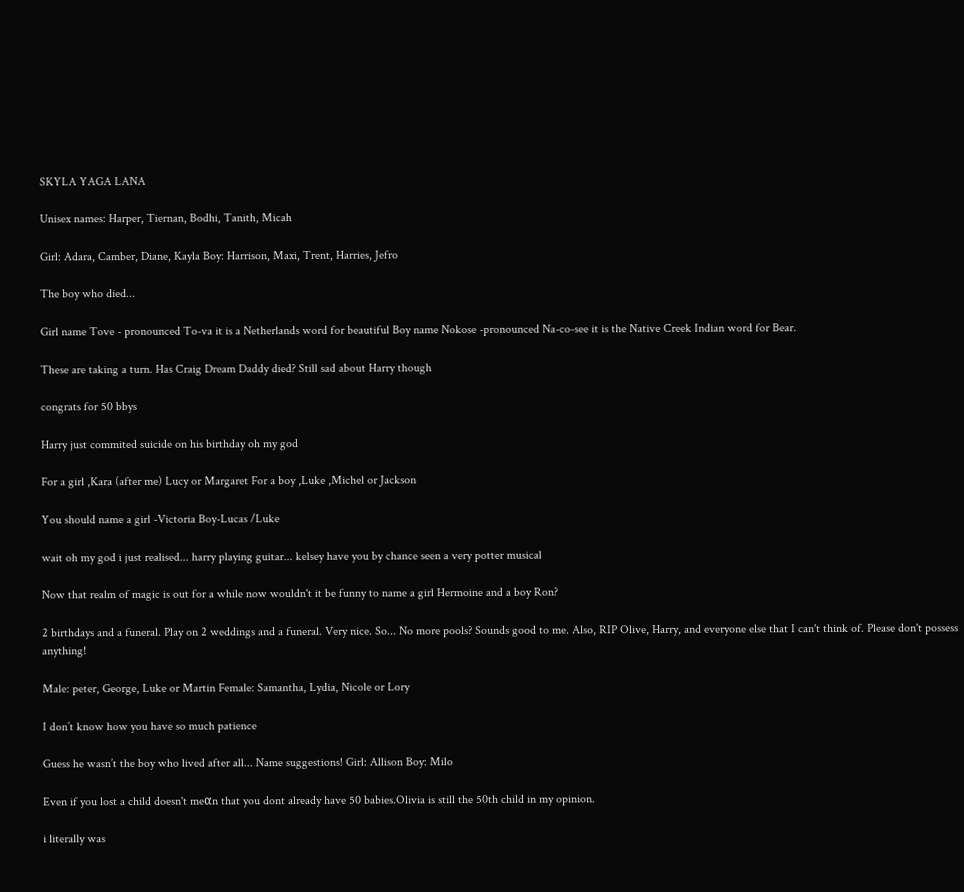SKYLA YAGA LANA

Unisex names: Harper, Tiernan, Bodhi, Tanith, Micah

Girl: Adara, Camber, Diane, Kayla Boy: Harrison, Maxi, Trent, Harries, Jefro

The boy who died...

Girl name Tove - pronounced To-va it is a Netherlands word for beautiful Boy name Nokose -pronounced Na-co-see it is the Native Creek Indian word for Bear.

These are taking a turn. Has Craig Dream Daddy died? Still sad about Harry though

congrats for 50 bbys

Harry just commited suicide on his birthday oh my god

For a girl ,Kara (after me) Lucy or Margaret For a boy ,Luke ,Michel or Jackson

You should name a girl -Victoria Boy-Lucas /Luke

wait oh my god i just realised... harry playing guitar... kelsey have you by chance seen a very potter musical

Now that realm of magic is out for a while now wouldn't it be funny to name a girl Hermoine and a boy Ron?

2 birthdays and a funeral. Play on 2 weddings and a funeral. Very nice. So... No more pools? Sounds good to me. Also, RIP Olive, Harry, and everyone else that I can't think of. Please don't possess anything!

Male: peter, George, Luke or Martin Female: Samantha, Lydia, Nicole or Lory

I don’t know how you have so much patience

Guess he wasn’t the boy who lived after all... Name suggestions! Girl: Allison Boy: Milo

Even if you lost a child doesn't meαn that you dont already have 50 babies.Olivia is still the 50th child in my opinion.

i literally was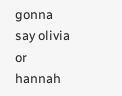gonna say olivia or hannah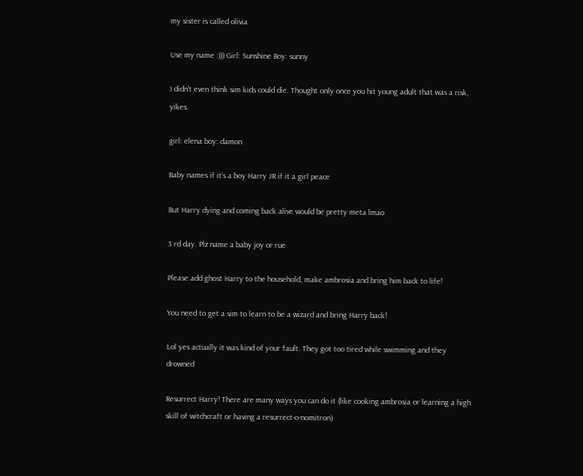my sister is called olivia

Use my name :))) Girl: Sunshine Boy: sunny

I didn't even think sim kids could die. Thought only once you hit young adult that was a risk, yikes.

girl: elena boy: damon

Baby names if it’s a boy Harry JR if it a girl peace

But Harry dying and coming back alive would be pretty meta lmao

3 rd day. Plz name a baby joy or rue

Please add ghost Harry to the household, make ambrosia and bring him back to life!

You need to get a sim to learn to be a wizard and bring Harry back!

Lol yes actually it was kind of your fault. They got too tired while swimming and they drowned

Resurrect Harry! There are many ways you can do it (like cooking ambrosia or learning a high skill of witchcraft or having a resurrect-o-nomitron)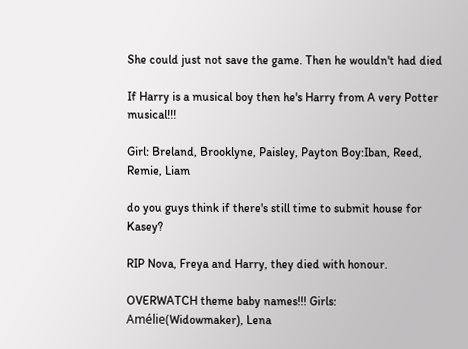She could just not save the game. Then he wouldn't had died

If Harry is a musical boy then he's Harry from A very Potter musical!!!

Girl: Breland, Brooklyne, Paisley, Payton Boy:Iban, Reed, Remie, Liam

do you guys think if there's still time to submit house for Kasey?

RIP Nova, Freya and Harry, they died with honour.

OVERWATCH theme baby names!!! Girls: Amélie(Widowmaker), Lena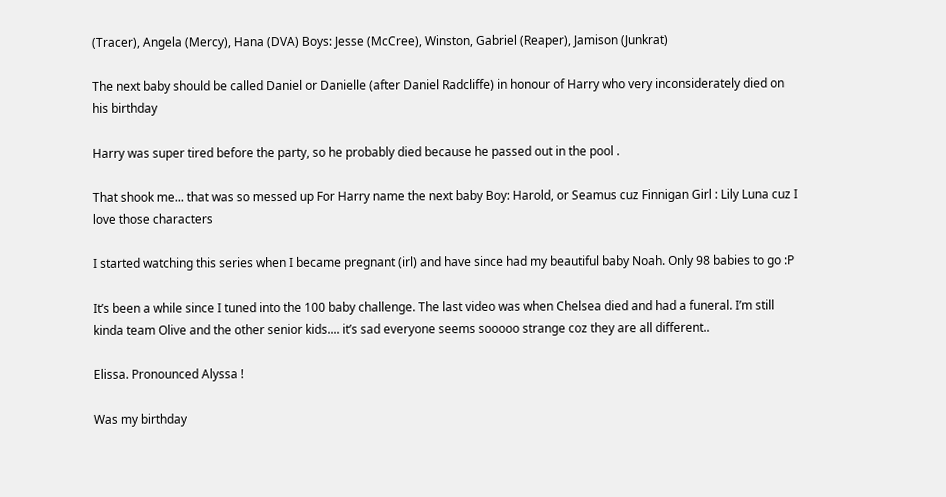(Tracer), Angela (Mercy), Hana (DVA) Boys: Jesse (McCree), Winston, Gabriel (Reaper), Jamison (Junkrat)

The next baby should be called Daniel or Danielle (after Daniel Radcliffe) in honour of Harry who very inconsiderately died on his birthday

Harry was super tired before the party, so he probably died because he passed out in the pool .

That shook me... that was so messed up For Harry name the next baby Boy: Harold, or Seamus cuz Finnigan Girl : Lily Luna cuz I love those characters

I started watching this series when I became pregnant (irl) and have since had my beautiful baby Noah. Only 98 babies to go :P

It’s been a while since I tuned into the 100 baby challenge. The last video was when Chelsea died and had a funeral. I’m still kinda team Olive and the other senior kids.... it’s sad everyone seems sooooo strange coz they are all different..

Elissa. Pronounced Alyssa !

Was my birthday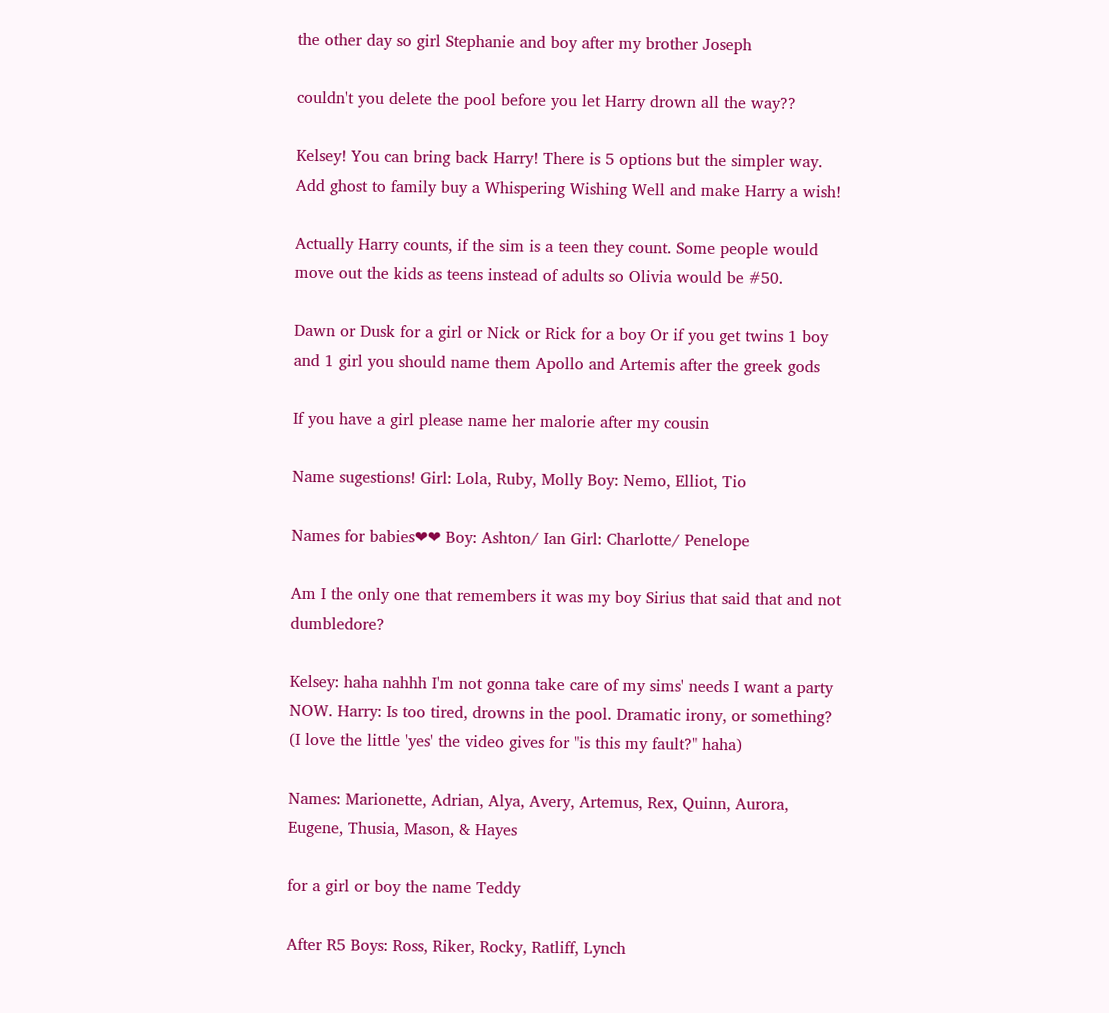the other day so girl Stephanie and boy after my brother Joseph

couldn't you delete the pool before you let Harry drown all the way??

Kelsey! You can bring back Harry! There is 5 options but the simpler way. Add ghost to family buy a Whispering Wishing Well and make Harry a wish!

Actually Harry counts, if the sim is a teen they count. Some people would move out the kids as teens instead of adults so Olivia would be #50.

Dawn or Dusk for a girl or Nick or Rick for a boy Or if you get twins 1 boy and 1 girl you should name them Apollo and Artemis after the greek gods

If you have a girl please name her malorie after my cousin

Name sugestions! Girl: Lola, Ruby, Molly Boy: Nemo, Elliot, Tio

Names for babies❤❤ Boy: Ashton/ Ian Girl: Charlotte/ Penelope

Am I the only one that remembers it was my boy Sirius that said that and not dumbledore?

Kelsey: haha nahhh I'm not gonna take care of my sims' needs I want a party NOW. Harry: Is too tired, drowns in the pool. Dramatic irony, or something? (I love the little 'yes' the video gives for "is this my fault?" haha)

Names: Marionette, Adrian, Alya, Avery, Artemus, Rex, Quinn, Aurora, Eugene, Thusia, Mason, & Hayes

for a girl or boy the name Teddy

After R5 Boys: Ross, Riker, Rocky, Ratliff, Lynch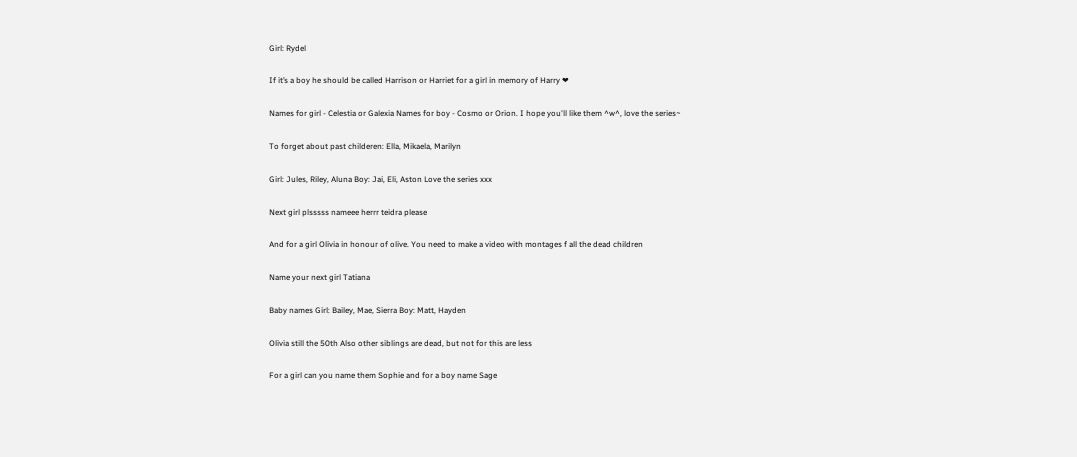Girl: Rydel

If it’s a boy he should be called Harrison or Harriet for a girl in memory of Harry ❤

Names for girl - Celestia or Galexia Names for boy - Cosmo or Orion. I hope you'll like them ^w^, love the series~

To forget about past childeren: Ella, Mikaela, Marilyn

Girl: Jules, Riley, Aluna Boy: Jai, Eli, Aston Love the series xxx

Next girl plsssss nameee herrr teidra please

And for a girl Olivia in honour of olive. You need to make a video with montages f all the dead children

Name your next girl Tatiana

Baby names Girl: Bailey, Mae, Sierra Boy: Matt, Hayden

Olivia still the 50th Also other siblings are dead, but not for this are less

For a girl can you name them Sophie and for a boy name Sage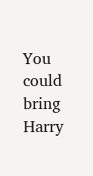You could bring Harry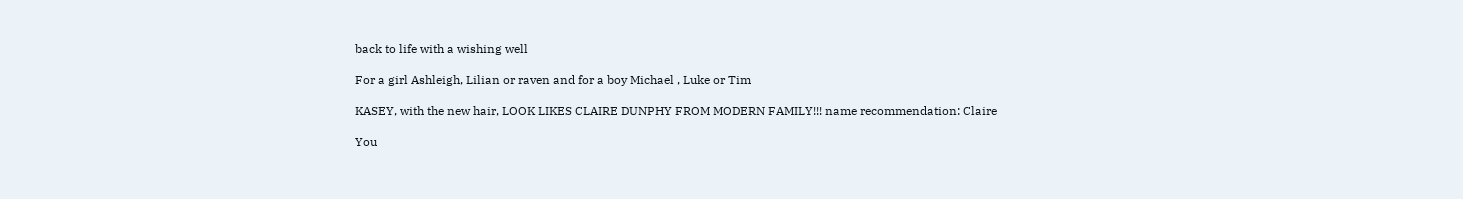back to life with a wishing well

For a girl Ashleigh, Lilian or raven and for a boy Michael , Luke or Tim

KASEY, with the new hair, LOOK LIKES CLAIRE DUNPHY FROM MODERN FAMILY!!! name recommendation: Claire

You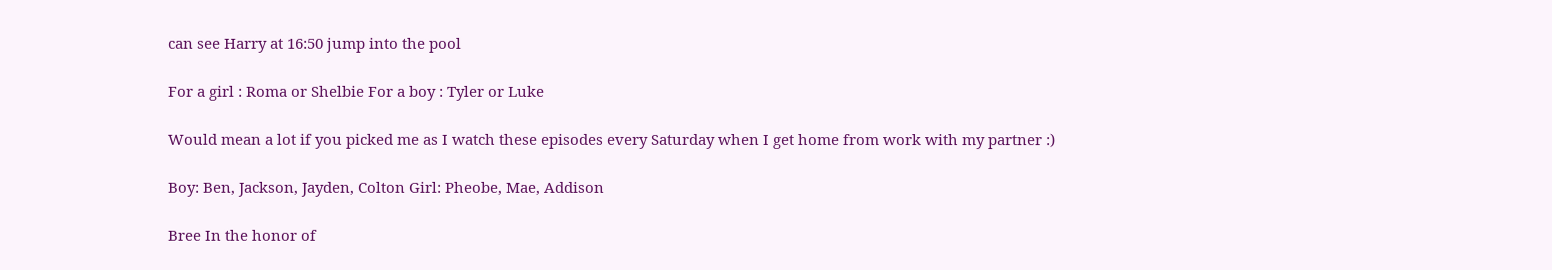can see Harry at 16:50 jump into the pool

For a girl : Roma or Shelbie For a boy : Tyler or Luke

Would mean a lot if you picked me as I watch these episodes every Saturday when I get home from work with my partner :)

Boy: Ben, Jackson, Jayden, Colton Girl: Pheobe, Mae, Addison

Bree In the honor of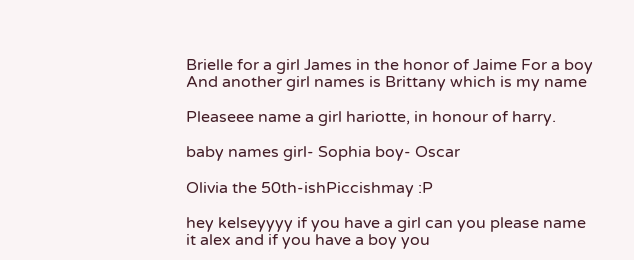Brielle for a girl James in the honor of Jaime For a boy And another girl names is Brittany which is my name

Pleaseee name a girl hariotte, in honour of harry.

baby names girl- Sophia boy- Oscar

Olivia the 50th-ishPiccishmay :P

hey kelseyyyy if you have a girl can you please name it alex and if you have a boy you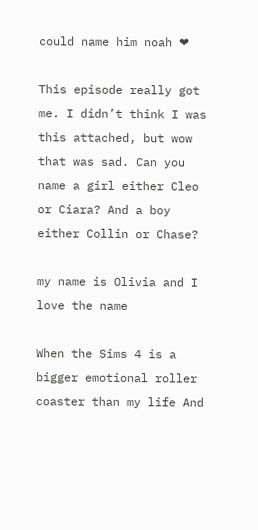could name him noah ❤

This episode really got me. I didn’t think I was this attached, but wow that was sad. Can you name a girl either Cleo or Ciara? And a boy either Collin or Chase?

my name is Olivia and I love the name

When the Sims 4 is a bigger emotional roller coaster than my life And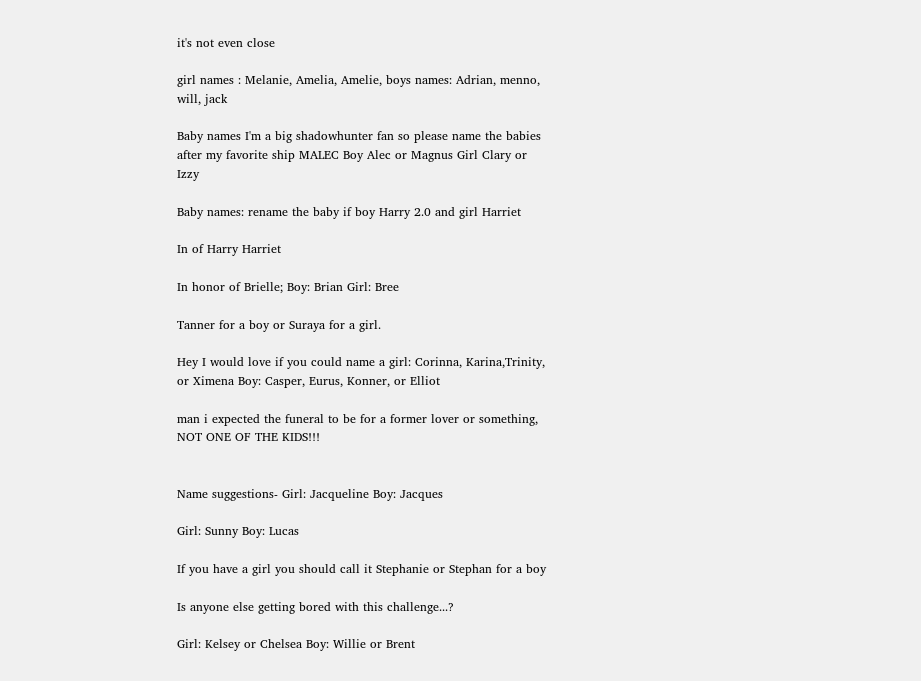it's not even close

girl names : Melanie, Amelia, Amelie, boys names: Adrian, menno, will, jack

Baby names I'm a big shadowhunter fan so please name the babies after my favorite ship MALEC Boy Alec or Magnus Girl Clary or Izzy

Baby names: rename the baby if boy Harry 2.0 and girl Harriet

In of Harry Harriet

In honor of Brielle; Boy: Brian Girl: Bree

Tanner for a boy or Suraya for a girl.

Hey I would love if you could name a girl: Corinna, Karina,Trinity, or Ximena Boy: Casper, Eurus, Konner, or Elliot

man i expected the funeral to be for a former lover or something, NOT ONE OF THE KIDS!!!


Name suggestions- Girl: Jacqueline Boy: Jacques

Girl: Sunny Boy: Lucas

If you have a girl you should call it Stephanie or Stephan for a boy

Is anyone else getting bored with this challenge...?

Girl: Kelsey or Chelsea Boy: Willie or Brent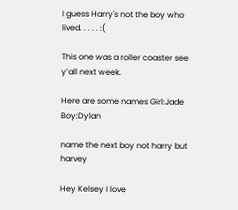I guess Harry's not the boy who lived. . . . . :(

This one was a roller coaster see y’all next week.

Here are some names Girl:Jade Boy:Dylan

name the next boy not harry but harvey

Hey Kelsey I love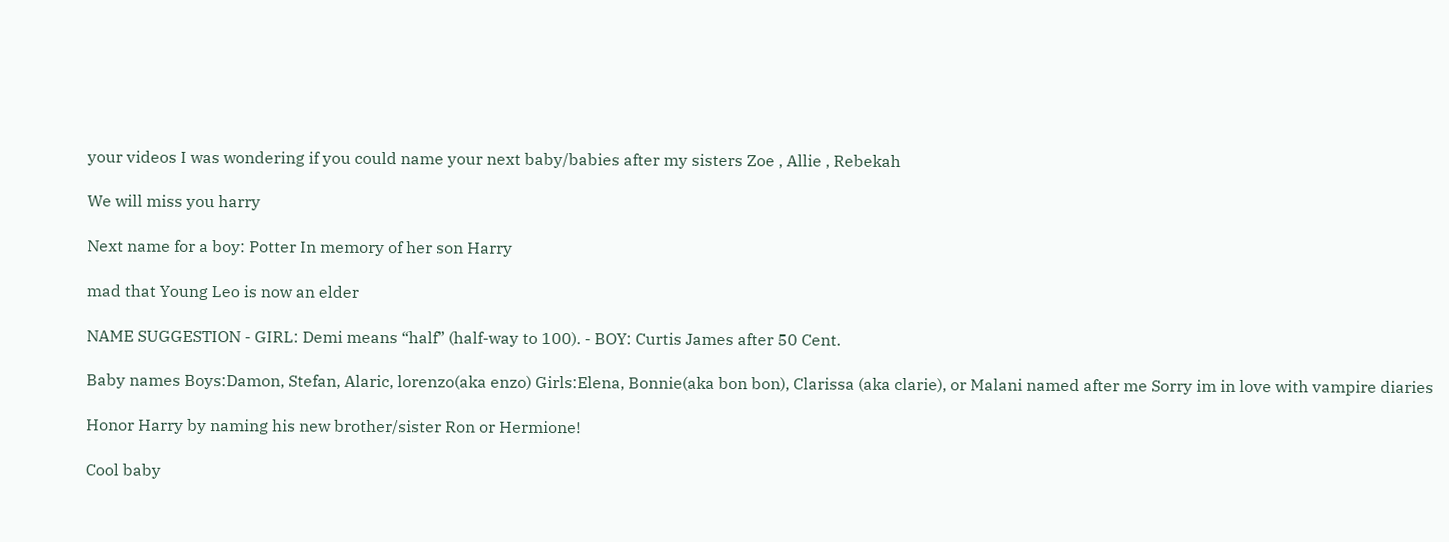your videos I was wondering if you could name your next baby/babies after my sisters Zoe , Allie , Rebekah

We will miss you harry

Next name for a boy: Potter In memory of her son Harry

mad that Young Leo is now an elder

NAME SUGGESTION - GIRL: Demi means “half” (half-way to 100). - BOY: Curtis James after 50 Cent.

Baby names Boys:Damon, Stefan, Alaric, lorenzo(aka enzo) Girls:Elena, Bonnie(aka bon bon), Clarissa (aka clarie), or Malani named after me Sorry im in love with vampire diaries

Honor Harry by naming his new brother/sister Ron or Hermione!

Cool baby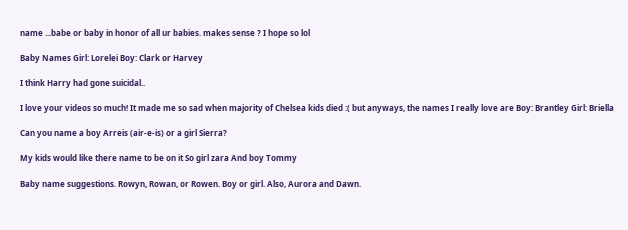name ...babe or baby in honor of all ur babies. makes sense ? I hope so lol

Baby Names Girl: Lorelei Boy: Clark or Harvey

I think Harry had gone suicidal..

I love your videos so much! It made me so sad when majority of Chelsea kids died :( but anyways, the names I really love are Boy: Brantley Girl: Briella

Can you name a boy Arreis (air-e-is) or a girl Sierra?

My kids would like there name to be on it So girl zara And boy Tommy

Baby name suggestions. Rowyn, Rowan, or Rowen. Boy or girl. Also, Aurora and Dawn.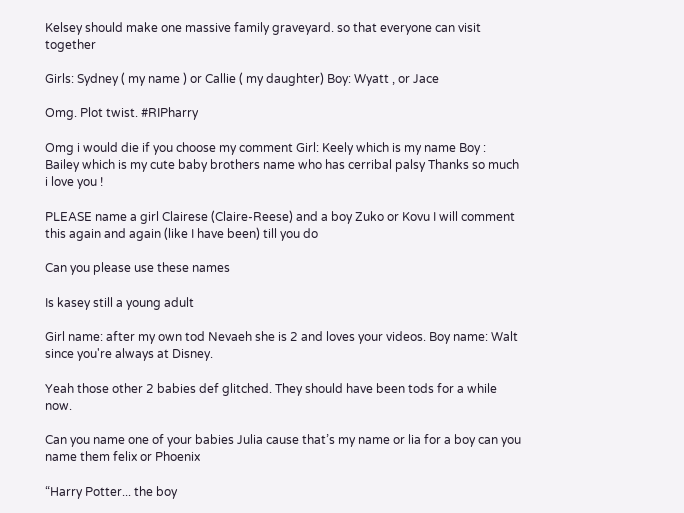Kelsey should make one massive family graveyard. so that everyone can visit together

Girls: Sydney ( my name ) or Callie ( my daughter) Boy: Wyatt , or Jace

Omg. Plot twist. #RIPharry

Omg i would die if you choose my comment Girl: Keely which is my name Boy : Bailey which is my cute baby brothers name who has cerribal palsy Thanks so much i love you !

PLEASE name a girl Clairese (Claire-Reese) and a boy Zuko or Kovu I will comment this again and again (like I have been) till you do

Can you please use these names

Is kasey still a young adult

Girl name: after my own tod Nevaeh she is 2 and loves your videos. Boy name: Walt since you're always at Disney.

Yeah those other 2 babies def glitched. They should have been tods for a while now.

Can you name one of your babies Julia cause that’s my name or lia for a boy can you name them felix or Phoenix

“Harry Potter... the boy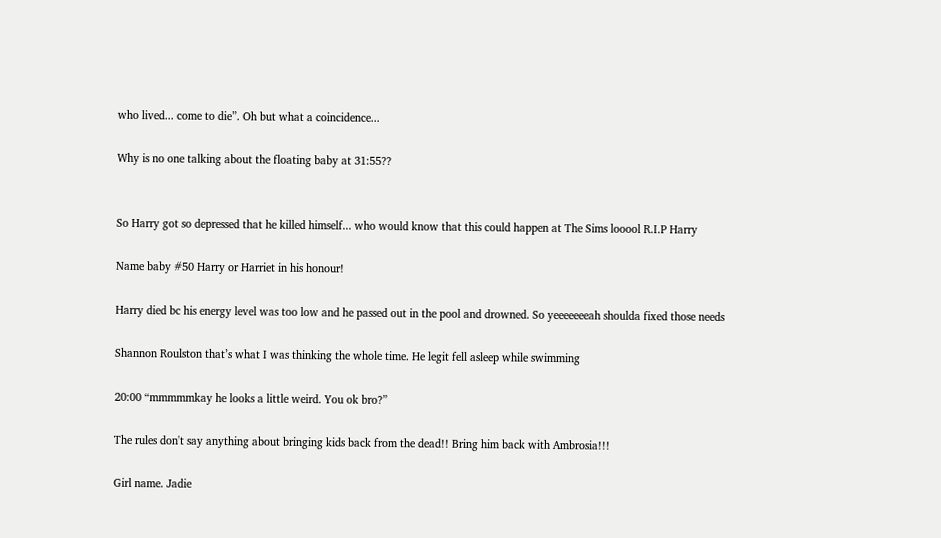who lived... come to die”. Oh but what a coincidence...

Why is no one talking about the floating baby at 31:55??


So Harry got so depressed that he killed himself... who would know that this could happen at The Sims looool R.I.P Harry

Name baby #50 Harry or Harriet in his honour!

Harry died bc his energy level was too low and he passed out in the pool and drowned. So yeeeeeeeah shoulda fixed those needs

Shannon Roulston that’s what I was thinking the whole time. He legit fell asleep while swimming

20:00 “mmmmmkay he looks a little weird. You ok bro?”

The rules don't say anything about bringing kids back from the dead!! Bring him back with Ambrosia!!!

Girl name. Jadie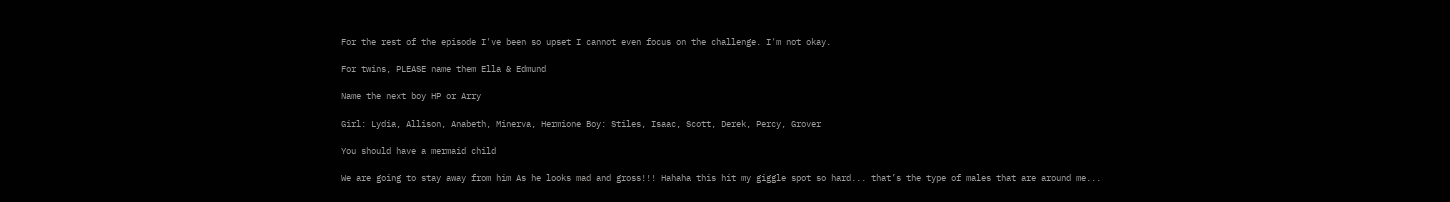For the rest of the episode I've been so upset I cannot even focus on the challenge. I'm not okay.

For twins, PLEASE name them Ella & Edmund

Name the next boy HP or Arry

Girl: Lydia, Allison, Anabeth, Minerva, Hermione Boy: Stiles, Isaac, Scott, Derek, Percy, Grover

You should have a mermaid child

We are going to stay away from him As he looks mad and gross!!! Hahaha this hit my giggle spot so hard... that’s the type of males that are around me...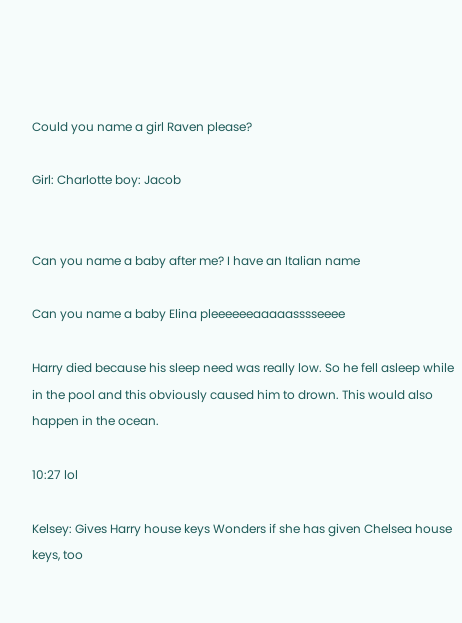Could you name a girl Raven please?

Girl: Charlotte boy: Jacob


Can you name a baby after me? I have an Italian name

Can you name a baby Elina pleeeeeeaaaaasssseeee

Harry died because his sleep need was really low. So he fell asleep while in the pool and this obviously caused him to drown. This would also happen in the ocean.

10:27 lol

Kelsey: Gives Harry house keys Wonders if she has given Chelsea house keys, too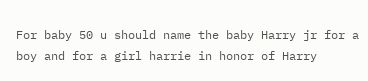For baby 50 u should name the baby Harry jr for a boy and for a girl harrie in honor of Harry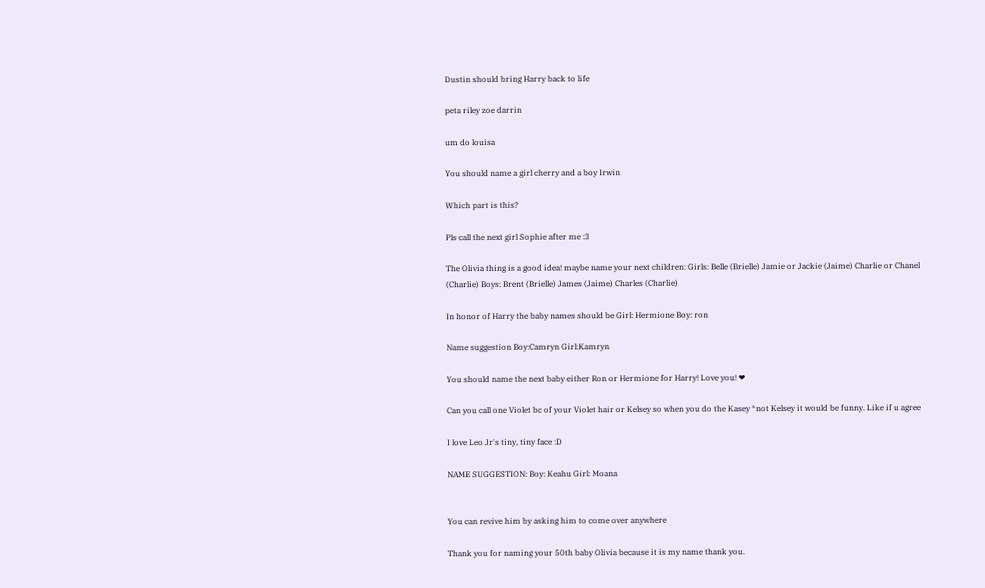Dustin should bring Harry back to life

peta riley zoe darrin

um do louisa

You should name a girl cherry and a boy Irwin

Which part is this?

Pls call the next girl Sophie after me :3

The Olivia thing is a good idea! maybe name your next children: Girls: Belle (Brielle) Jamie or Jackie (Jaime) Charlie or Chanel (Charlie) Boys: Brent (Brielle) James (Jaime) Charles (Charlie)

In honor of Harry the baby names should be Girl: Hermione Boy: ron

Name suggestion Boy:Camryn Girl:Kamryn

You should name the next baby either Ron or Hermione for Harry! Love you! ❤

Can you call one Violet bc of your Violet hair or Kelsey so when you do the Kasey *not Kelsey it would be funny. Like if u agree

I love Leo Jr's tiny, tiny face :D

NAME SUGGESTION: Boy: Keahu Girl: Moana


You can revive him by asking him to come over anywhere

Thank you for naming your 50th baby Olivia because it is my name thank you.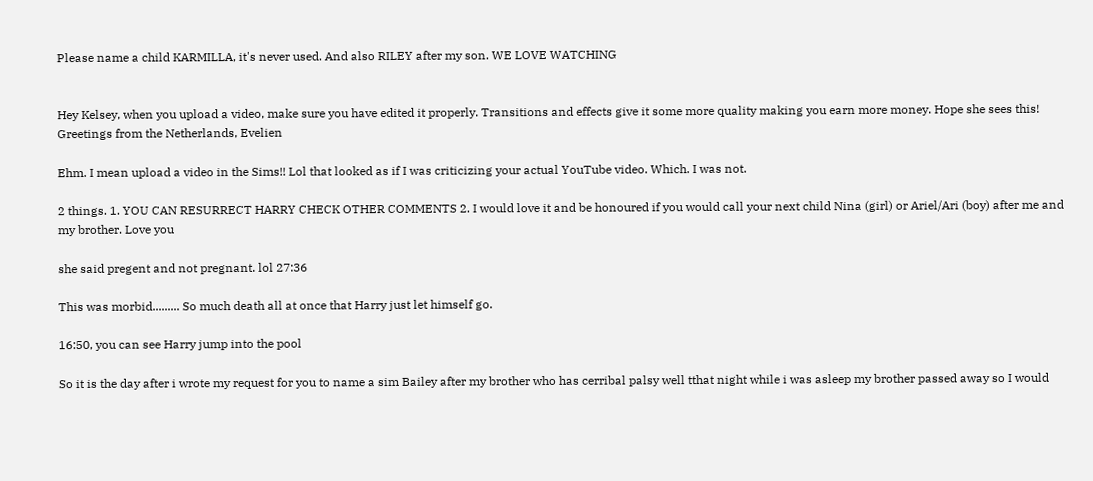Please name a child KARMILLA, it's never used. And also RILEY after my son. WE LOVE WATCHING


Hey Kelsey, when you upload a video, make sure you have edited it properly. Transitions and effects give it some more quality making you earn more money. Hope she sees this! Greetings from the Netherlands, Evelien

Ehm. I mean upload a video in the Sims!! Lol that looked as if I was criticizing your actual YouTube video. Which. I was not.

2 things. 1. YOU CAN RESURRECT HARRY CHECK OTHER COMMENTS 2. I would love it and be honoured if you would call your next child Nina (girl) or Ariel/Ari (boy) after me and my brother. Love you

she said pregent and not pregnant. lol 27:36

This was morbid......... So much death all at once that Harry just let himself go.

16:50, you can see Harry jump into the pool

So it is the day after i wrote my request for you to name a sim Bailey after my brother who has cerribal palsy well tthat night while i was asleep my brother passed away so I would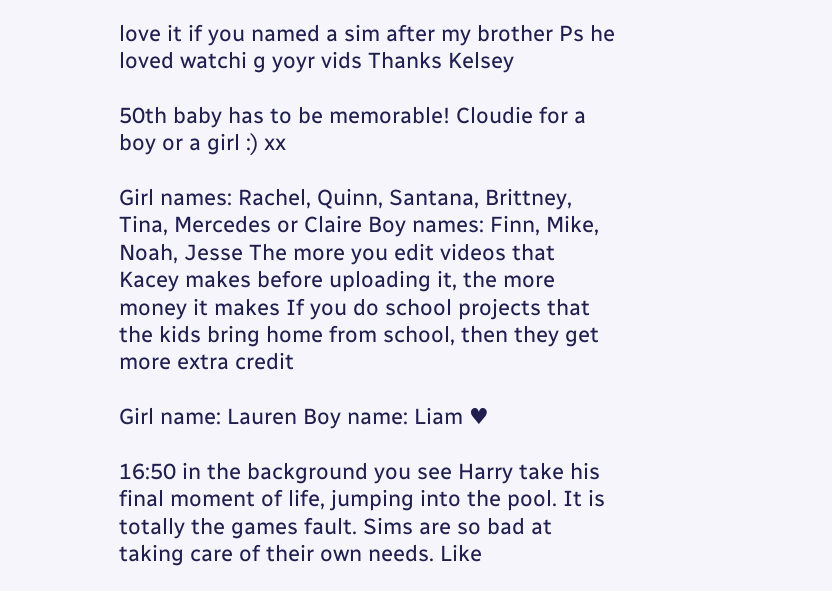love it if you named a sim after my brother Ps he loved watchi g yoyr vids Thanks Kelsey

50th baby has to be memorable! Cloudie for a boy or a girl :) xx

Girl names: Rachel, Quinn, Santana, Brittney, Tina, Mercedes or Claire Boy names: Finn, Mike, Noah, Jesse The more you edit videos that Kacey makes before uploading it, the more money it makes If you do school projects that the kids bring home from school, then they get more extra credit

Girl name: Lauren Boy name: Liam ♥

16:50 in the background you see Harry take his final moment of life, jumping into the pool. It is totally the games fault. Sims are so bad at taking care of their own needs. Like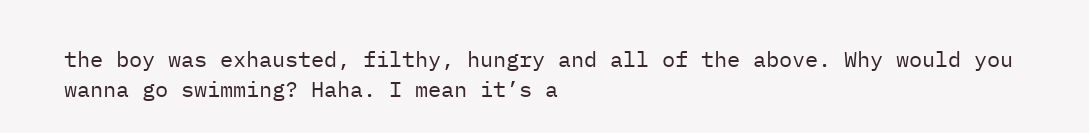the boy was exhausted, filthy, hungry and all of the above. Why would you wanna go swimming? Haha. I mean it’s a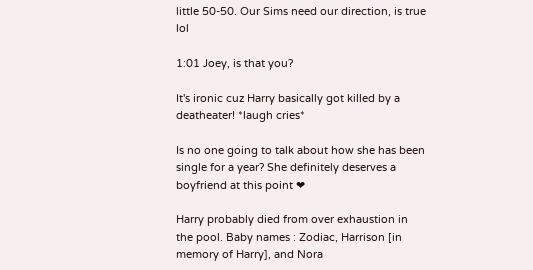little 50-50. Our Sims need our direction, is true lol

1:01 Joey, is that you?

It's ironic cuz Harry basically got killed by a deatheater! *laugh cries*

Is no one going to talk about how she has been single for a year? She definitely deserves a boyfriend at this point ❤

Harry probably died from over exhaustion in the pool. Baby names : Zodiac, Harrison [in memory of Harry], and Nora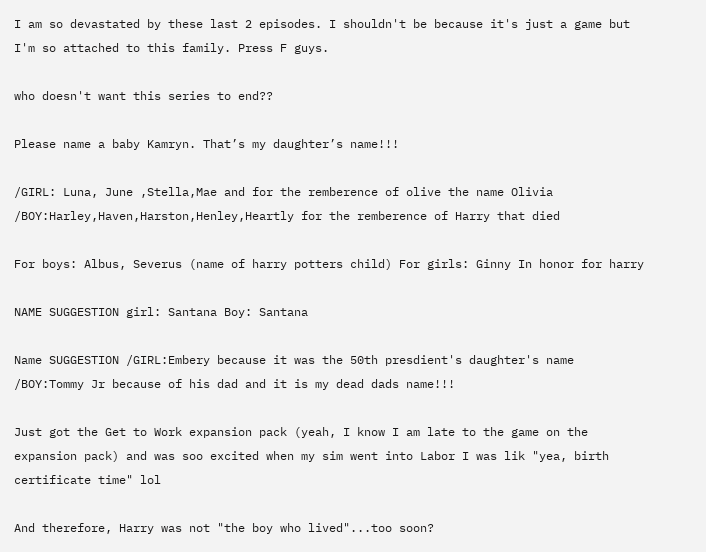I am so devastated by these last 2 episodes. I shouldn't be because it's just a game but I'm so attached to this family. Press F guys.

who doesn't want this series to end??

Please name a baby Kamryn. That’s my daughter’s name!!!

/GIRL: Luna, June ,Stella,Mae and for the remberence of olive the name Olivia /BOY:Harley,Haven,Harston,Henley,Heartly for the remberence of Harry that died

For boys: Albus, Severus (name of harry potters child) For girls: Ginny In honor for harry

NAME SUGGESTION girl: Santana Boy: Santana

Name SUGGESTION /GIRL:Embery because it was the 50th presdient's daughter's name /BOY:Tommy Jr because of his dad and it is my dead dads name!!!

Just got the Get to Work expansion pack (yeah, I know I am late to the game on the expansion pack) and was soo excited when my sim went into Labor I was lik "yea, birth certificate time" lol

And therefore, Harry was not "the boy who lived"...too soon?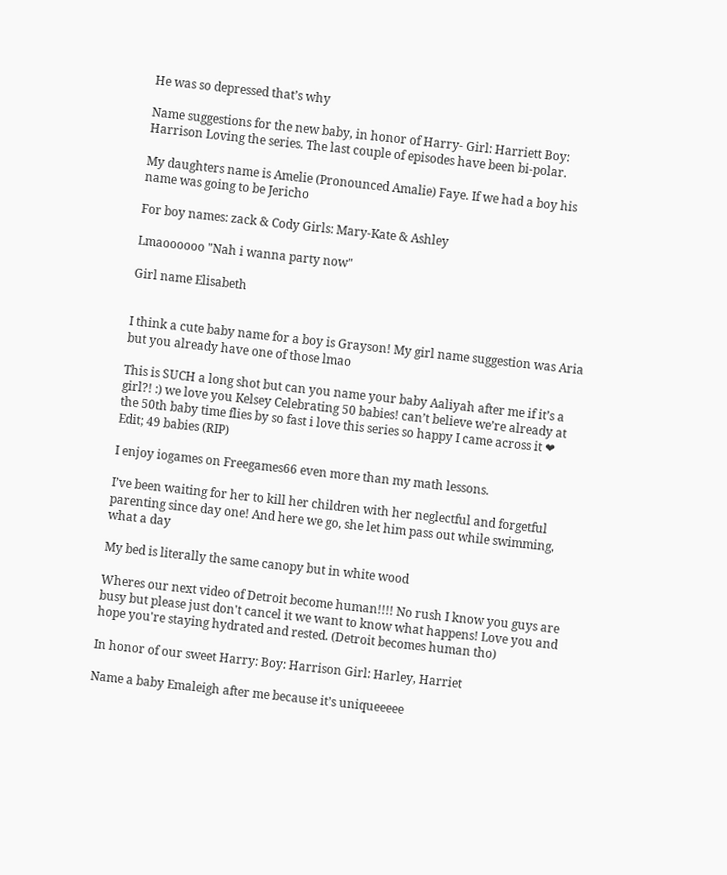He was so depressed that’s why

Name suggestions for the new baby, in honor of Harry- Girl: Harriett Boy: Harrison Loving the series. The last couple of episodes have been bi-polar.

My daughters name is Amelie (Pronounced Amalie) Faye. If we had a boy his name was going to be Jericho

For boy names: zack & Cody Girls: Mary-Kate & Ashley

Lmaoooooo "Nah i wanna party now"

Girl name Elisabeth


I think a cute baby name for a boy is Grayson! My girl name suggestion was Aria but you already have one of those lmao

This is SUCH a long shot but can you name your baby Aaliyah after me if it’s a girl?! :) we love you Kelsey Celebrating 50 babies! can’t believe we’re already at the 50th baby time flies by so fast i love this series so happy I came across it ❤ Edit; 49 babies (RIP)

I enjoy iogames on Freegames66 even more than my math lessons.

I’ve been waiting for her to kill her children with her neglectful and forgetful parenting since day one! And here we go, she let him pass out while swimming, what a day

My bed is literally the same canopy but in white wood

Wheres our next video of Detroit become human!!!! No rush I know you guys are busy but please just don't cancel it we want to know what happens! Love you and hope you're staying hydrated and rested. (Detroit becomes human tho)

In honor of our sweet Harry: Boy: Harrison Girl: Harley, Harriet

Name a baby Emaleigh after me because it’s uniqueeeee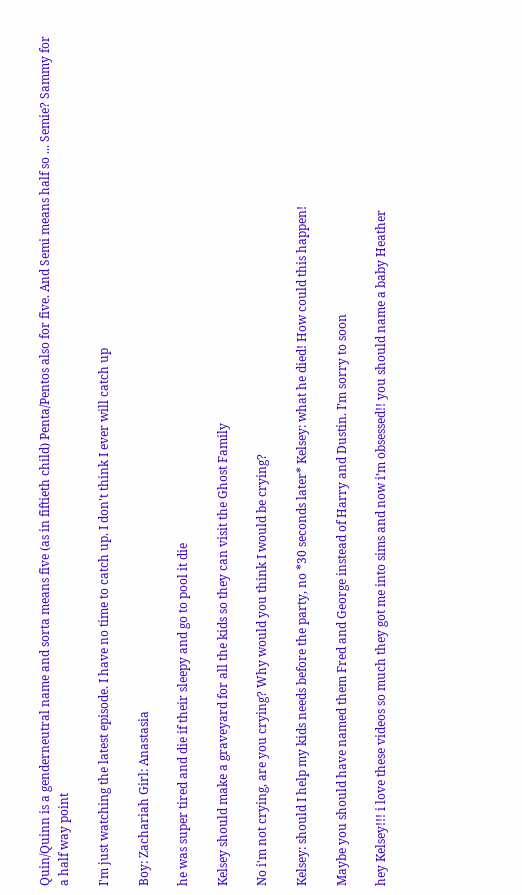Quin/Quinn is a genderneutral name and sorta means five (as in fiftieth child) Penta/Pentos also for five. And Semi means half so ... Semie? Sammy for a half way point

I'm just watching the latest episode. I have no time to catch up. I don't think I ever will catch up

Boy: Zachariah Girl: Anastasia

he was super tired and die if their sleepy and go to pool it die

Kelsey should make a graveyard for all the kids so they can visit the Ghost Family

No i'm not crying, are you crying? Why would you think I would be crying?

Kelsey: should I help my kids needs before the party, no *30 seconds later* Kelsey: what he died! How could this happen!

Maybe you should have named them Fred and George instead of Harry and Dustin. I’m sorry to soon

hey Kelsey!!! i love these videos so much they got me into sims and now i’m obsessed!! you should name a baby Heather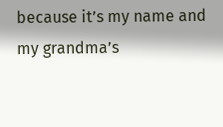because it’s my name and my grandma’s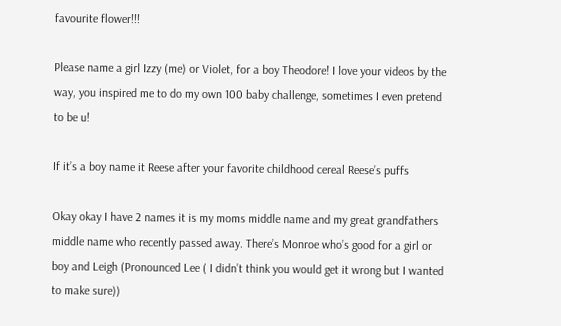favourite flower!!!

Please name a girl Izzy (me) or Violet, for a boy Theodore! I love your videos by the way, you inspired me to do my own 100 baby challenge, sometimes I even pretend to be u!

If it’s a boy name it Reese after your favorite childhood cereal Reese’s puffs

Okay okay I have 2 names it is my moms middle name and my great grandfathers middle name who recently passed away. There’s Monroe who’s good for a girl or boy and Leigh (Pronounced Lee ( I didn’t think you would get it wrong but I wanted to make sure))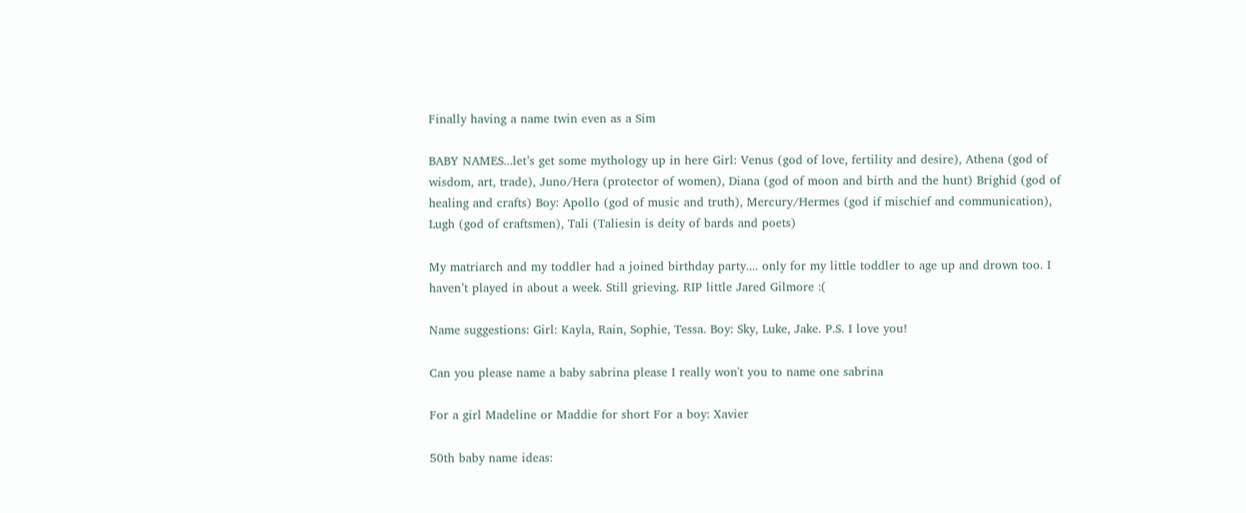Finally having a name twin even as a Sim

BABY NAMES...let’s get some mythology up in here Girl: Venus (god of love, fertility and desire), Athena (god of wisdom, art, trade), Juno/Hera (protector of women), Diana (god of moon and birth and the hunt) Brighid (god of healing and crafts) Boy: Apollo (god of music and truth), Mercury/Hermes (god if mischief and communication), Lugh (god of craftsmen), Tali (Taliesin is deity of bards and poets)

My matriarch and my toddler had a joined birthday party.... only for my little toddler to age up and drown too. I haven’t played in about a week. Still grieving. RIP little Jared Gilmore :(

Name suggestions: Girl: Kayla, Rain, Sophie, Tessa. Boy: Sky, Luke, Jake. P.S. I love you!

Can you please name a baby sabrina please I really won't you to name one sabrina

For a girl Madeline or Maddie for short For a boy: Xavier

50th baby name ideas: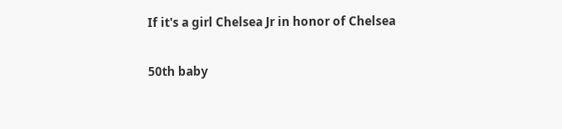If it's a girl Chelsea Jr in honor of Chelsea

50th baby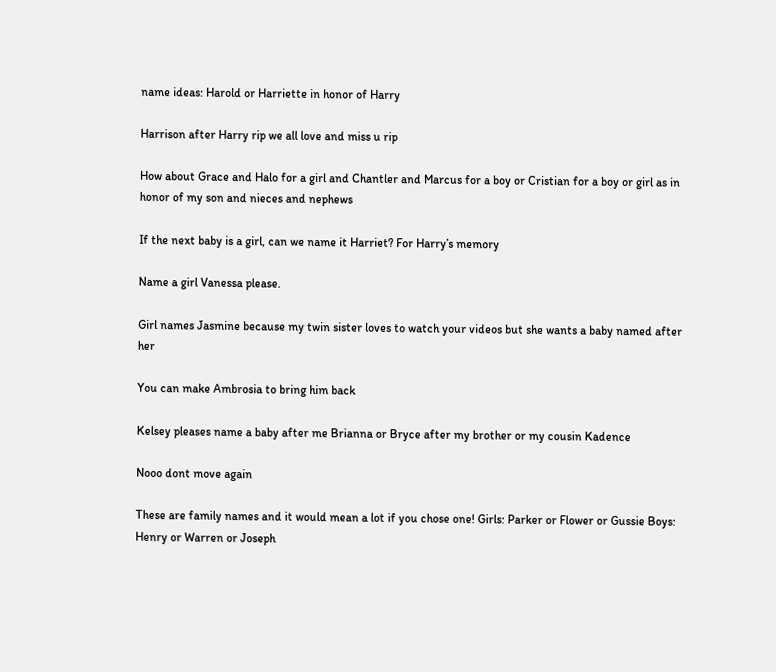name ideas: Harold or Harriette in honor of Harry

Harrison after Harry rip we all love and miss u rip

How about Grace and Halo for a girl and Chantler and Marcus for a boy or Cristian for a boy or girl as in honor of my son and nieces and nephews

If the next baby is a girl, can we name it Harriet? For Harry’s memory

Name a girl Vanessa please.

Girl names Jasmine because my twin sister loves to watch your videos but she wants a baby named after her

You can make Ambrosia to bring him back

Kelsey pleases name a baby after me Brianna or Bryce after my brother or my cousin Kadence

Nooo dont move again

These are family names and it would mean a lot if you chose one! Girls: Parker or Flower or Gussie Boys: Henry or Warren or Joseph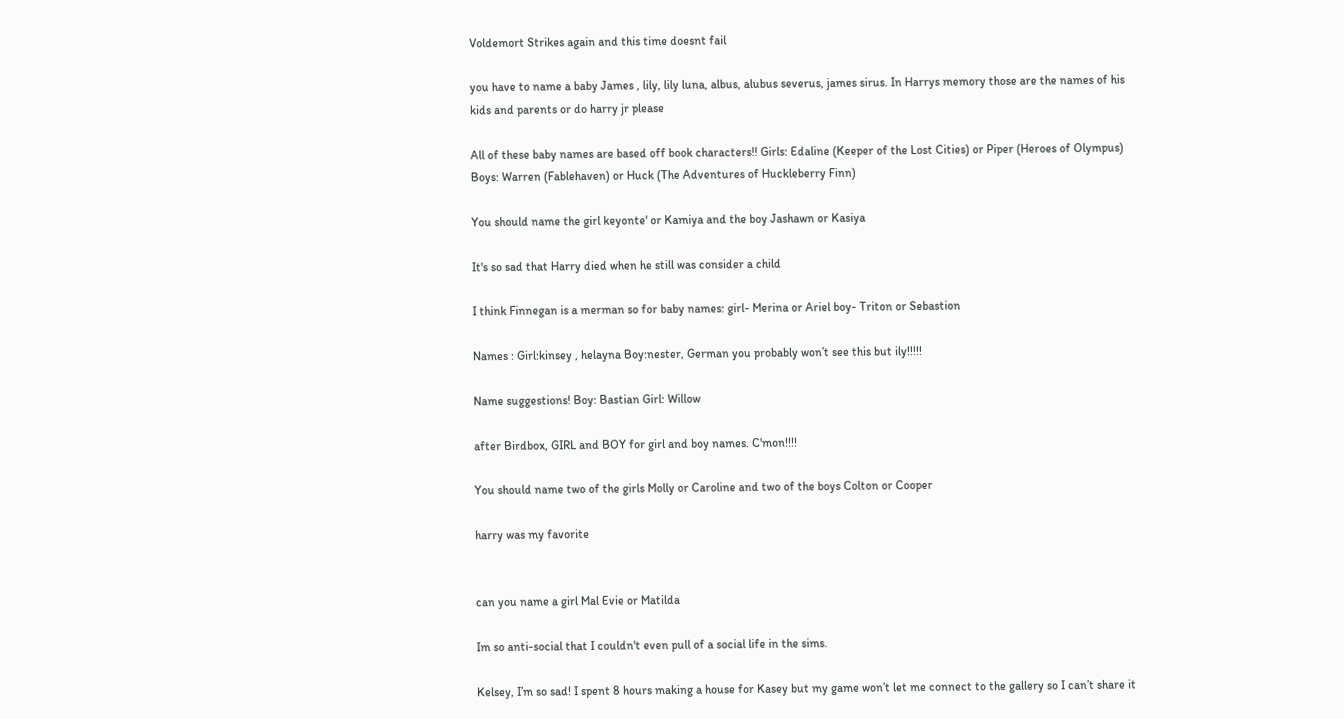Voldemort Strikes again and this time doesnt fail

you have to name a baby James , lily, lily luna, albus, alubus severus, james sirus. In Harrys memory those are the names of his kids and parents or do harry jr please

All of these baby names are based off book characters!! Girls: Edaline (Keeper of the Lost Cities) or Piper (Heroes of Olympus) Boys: Warren (Fablehaven) or Huck (The Adventures of Huckleberry Finn)

You should name the girl keyonte' or Kamiya and the boy Jashawn or Kasiya

It's so sad that Harry died when he still was consider a child

I think Finnegan is a merman so for baby names: girl- Merina or Ariel boy- Triton or Sebastion

Names : Girl:kinsey , helayna Boy:nester, German you probably won’t see this but ily!!!!!

Name suggestions! Boy: Bastian Girl: Willow

after Birdbox, GIRL and BOY for girl and boy names. C'mon!!!!

You should name two of the girls Molly or Caroline and two of the boys Colton or Cooper

harry was my favorite


can you name a girl Mal Evie or Matilda

Im so anti-social that I couldn't even pull of a social life in the sims.

Kelsey, I’m so sad! I spent 8 hours making a house for Kasey but my game won’t let me connect to the gallery so I can’t share it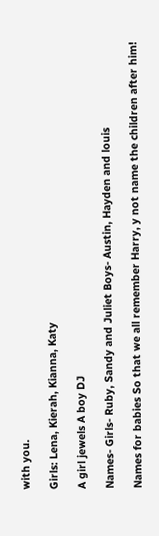with you.

Girls: Lena, Kierah, Kianna, Katy

A girl jewels A boy DJ

Names- Girls- Ruby, Sandy and Juliet Boys- Austin, Hayden and louis

Names for babies So that we all remember Harry, y not name the children after him!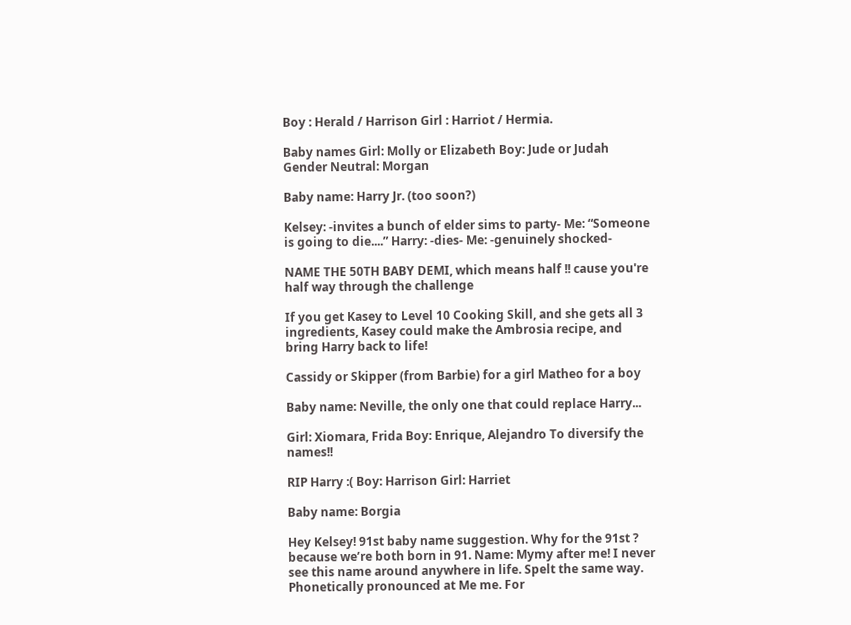Boy : Herald / Harrison Girl : Harriot / Hermia.

Baby names Girl: Molly or Elizabeth Boy: Jude or Judah Gender Neutral: Morgan

Baby name: Harry Jr. (too soon?)

Kelsey: -invites a bunch of elder sims to party- Me: “Someone is going to die....” Harry: -dies- Me: -genuinely shocked-

NAME THE 50TH BABY DEMI, which means half !! cause you're half way through the challenge

If you get Kasey to Level 10 Cooking Skill, and she gets all 3 ingredients, Kasey could make the Ambrosia recipe, and bring Harry back to life!

Cassidy or Skipper (from Barbie) for a girl Matheo for a boy

Baby name: Neville, the only one that could replace Harry...

Girl: Xiomara, Frida Boy: Enrique, Alejandro To diversify the names!!

RIP Harry :( Boy: Harrison Girl: Harriet

Baby name: Borgia

Hey Kelsey! 91st baby name suggestion. Why for the 91st ? because we’re both born in 91. Name: Mymy after me! I never see this name around anywhere in life. Spelt the same way. Phonetically pronounced at Me me. For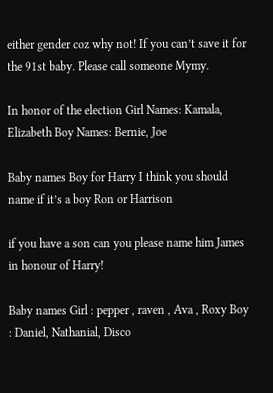either gender coz why not! If you can’t save it for the 91st baby. Please call someone Mymy.

In honor of the election Girl Names: Kamala, Elizabeth Boy Names: Bernie, Joe

Baby names Boy for Harry I think you should name if it’s a boy Ron or Harrison

if you have a son can you please name him James in honour of Harry!

Baby names Girl : pepper , raven , Ava , Roxy Boy : Daniel, Nathanial, Disco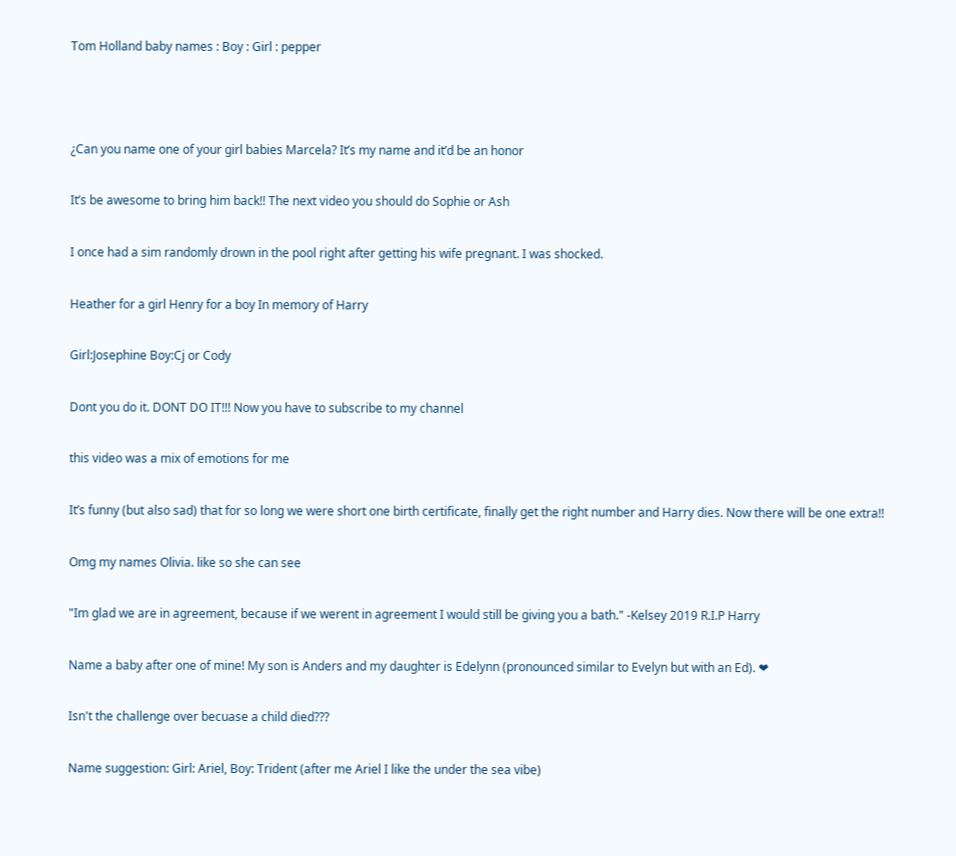Tom Holland baby names : Boy : Girl : pepper



¿Can you name one of your girl babies Marcela? It’s my name and it’d be an honor

It’s be awesome to bring him back!! The next video you should do Sophie or Ash

I once had a sim randomly drown in the pool right after getting his wife pregnant. I was shocked.

Heather for a girl Henry for a boy In memory of Harry

Girl:Josephine Boy:Cj or Cody

Dont you do it. DONT DO IT!!! Now you have to subscribe to my channel

this video was a mix of emotions for me

It’s funny (but also sad) that for so long we were short one birth certificate, finally get the right number and Harry dies. Now there will be one extra!!

Omg my names Olivia. like so she can see

"Im glad we are in agreement, because if we werent in agreement I would still be giving you a bath." -Kelsey 2019 R.I.P Harry

Name a baby after one of mine! My son is Anders and my daughter is Edelynn (pronounced similar to Evelyn but with an Ed). ❤

Isn't the challenge over becuase a child died???

Name suggestion: Girl: Ariel, Boy: Trident (after me Ariel I like the under the sea vibe)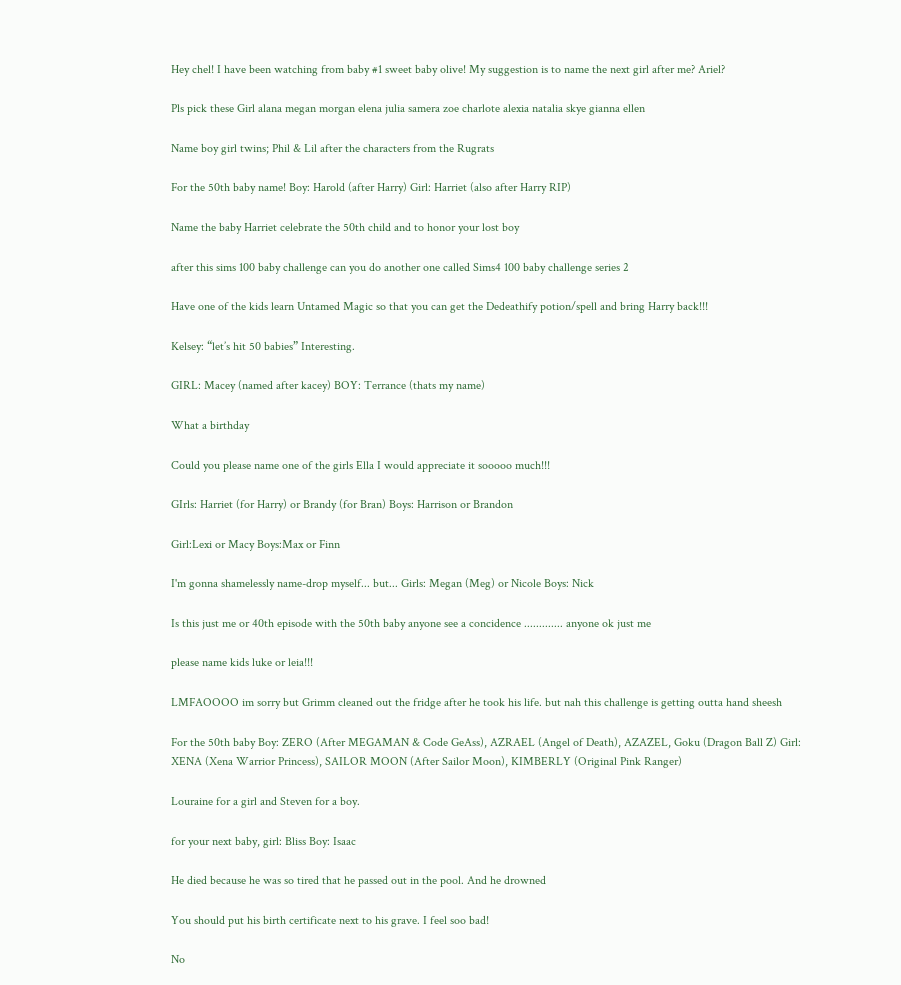Hey chel! I have been watching from baby #1 sweet baby olive! My suggestion is to name the next girl after me? Ariel?

Pls pick these Girl alana megan morgan elena julia samera zoe charlote alexia natalia skye gianna ellen

Name boy girl twins; Phil & Lil after the characters from the Rugrats

For the 50th baby name! Boy: Harold (after Harry) Girl: Harriet (also after Harry RIP)

Name the baby Harriet celebrate the 50th child and to honor your lost boy

after this sims 100 baby challenge can you do another one called Sims4 100 baby challenge series 2

Have one of the kids learn Untamed Magic so that you can get the Dedeathify potion/spell and bring Harry back!!!

Kelsey: “let’s hit 50 babies” Interesting.

GIRL: Macey (named after kacey) BOY: Terrance (thats my name)

What a birthday

Could you please name one of the girls Ella I would appreciate it sooooo much!!!

GIrls: Harriet (for Harry) or Brandy (for Bran) Boys: Harrison or Brandon

Girl:Lexi or Macy Boys:Max or Finn

I'm gonna shamelessly name-drop myself... but... Girls: Megan (Meg) or Nicole Boys: Nick

Is this just me or 40th episode with the 50th baby anyone see a concidence ............. anyone ok just me

please name kids luke or leia!!!

LMFAOOOO im sorry but Grimm cleaned out the fridge after he took his life. but nah this challenge is getting outta hand sheesh

For the 50th baby Boy: ZERO (After MEGAMAN & Code GeAss), AZRAEL (Angel of Death), AZAZEL, Goku (Dragon Ball Z) Girl: XENA (Xena Warrior Princess), SAILOR MOON (After Sailor Moon), KIMBERLY (Original Pink Ranger)

Louraine for a girl and Steven for a boy.

for your next baby, girl: Bliss Boy: Isaac

He died because he was so tired that he passed out in the pool. And he drowned

You should put his birth certificate next to his grave. I feel soo bad!

No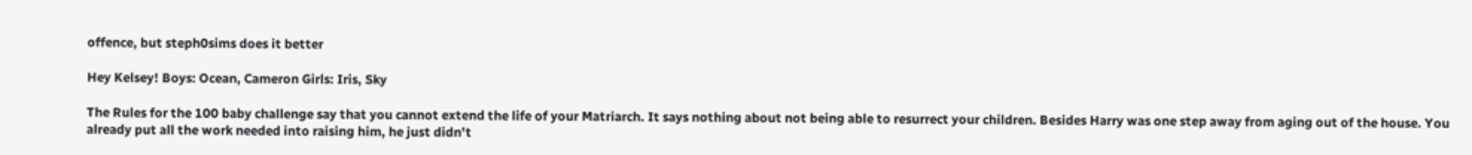offence, but steph0sims does it better

Hey Kelsey! Boys: Ocean, Cameron Girls: Iris, Sky

The Rules for the 100 baby challenge say that you cannot extend the life of your Matriarch. It says nothing about not being able to resurrect your children. Besides Harry was one step away from aging out of the house. You already put all the work needed into raising him, he just didn't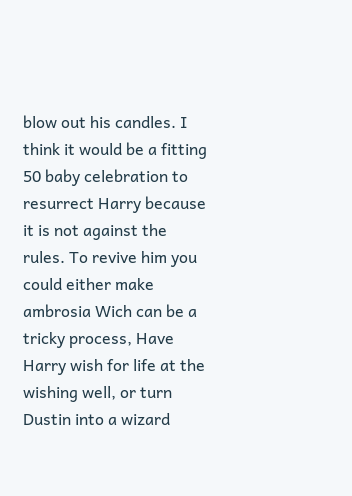blow out his candles. I think it would be a fitting 50 baby celebration to resurrect Harry because it is not against the rules. To revive him you could either make ambrosia Wich can be a tricky process, Have Harry wish for life at the wishing well, or turn Dustin into a wizard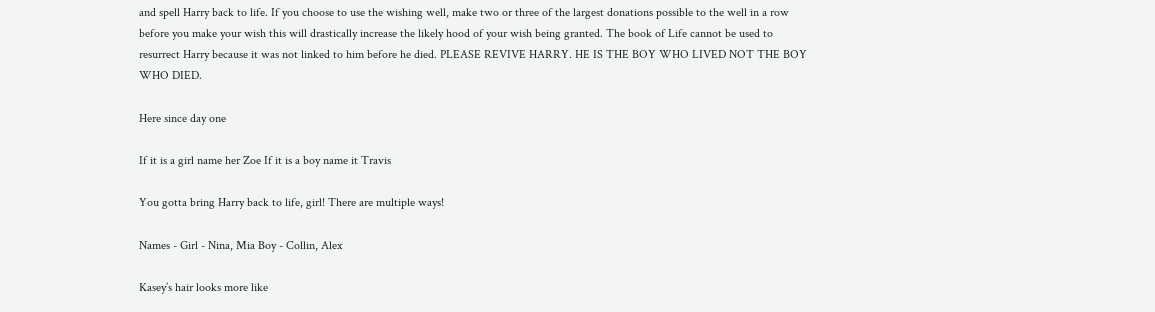and spell Harry back to life. If you choose to use the wishing well, make two or three of the largest donations possible to the well in a row before you make your wish this will drastically increase the likely hood of your wish being granted. The book of Life cannot be used to resurrect Harry because it was not linked to him before he died. PLEASE REVIVE HARRY. HE IS THE BOY WHO LIVED NOT THE BOY WHO DIED.

Here since day one

If it is a girl name her Zoe If it is a boy name it Travis

You gotta bring Harry back to life, girl! There are multiple ways!

Names - Girl - Nina, Mia Boy - Collin, Alex

Kasey’s hair looks more like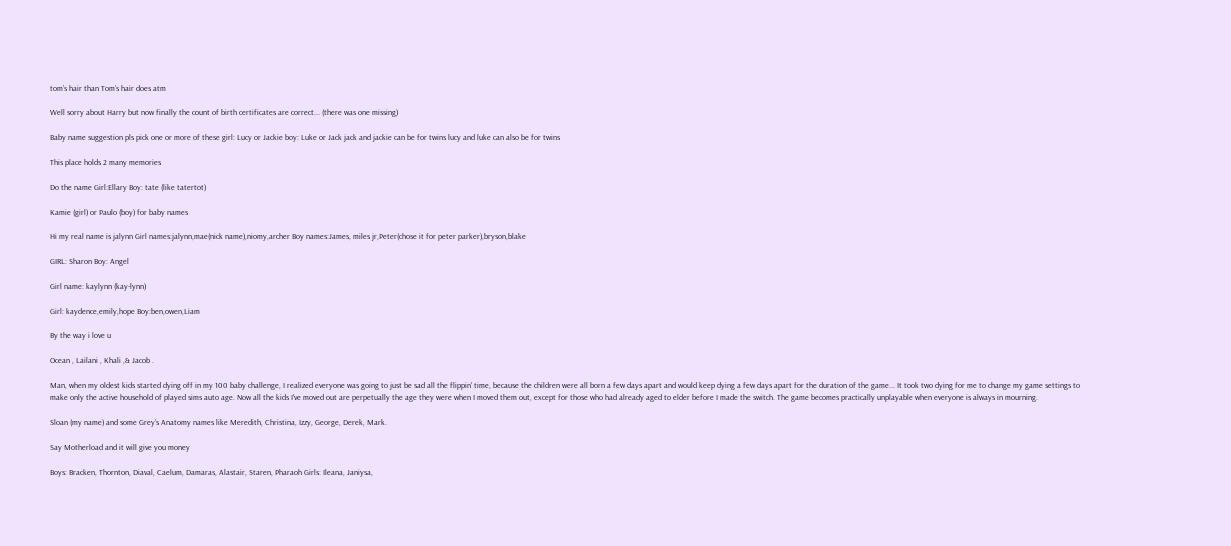tom’s hair than Tom’s hair does atm

Well sorry about Harry but now finally the count of birth certificates are correct... (there was one missing)

Baby name suggestion pls pick one or more of these girl: Lucy or Jackie boy: Luke or Jack jack and jackie can be for twins lucy and luke can also be for twins

This place holds 2 many memories

Do the name Girl:Ellary Boy: tate (like tatertot)

Kamie (girl) or Paulo (boy) for baby names

Hi my real name is jalynn Girl names:jalynn,mae(nick name),niomy,archer Boy names:James, miles jr,Peter(chose it for peter parker),bryson,blake

GIRL: Sharon Boy: Angel

Girl name: kaylynn (kay-lynn)

Girl: kaydence,emily,hope Boy:ben,owen,Liam

By the way i love u

Ocean , Lailani , Khali ,& Jacob .

Man, when my oldest kids started dying off in my 100 baby challenge, I realized everyone was going to just be sad all the flippin' time, because the children were all born a few days apart and would keep dying a few days apart for the duration of the game... It took two dying for me to change my game settings to make only the active household of played sims auto age. Now all the kids I've moved out are perpetually the age they were when I moved them out, except for those who had already aged to elder before I made the switch. The game becomes practically unplayable when everyone is always in mourning.

Sloan (my name) and some Grey’s Anatomy names like Meredith, Christina, Izzy, George, Derek, Mark.

Say Motherload and it will give you money

Boys: Bracken, Thornton, Diaval, Caelum, Damaras, Alastair, Staren, Pharaoh Girls: Ileana, Janiysa,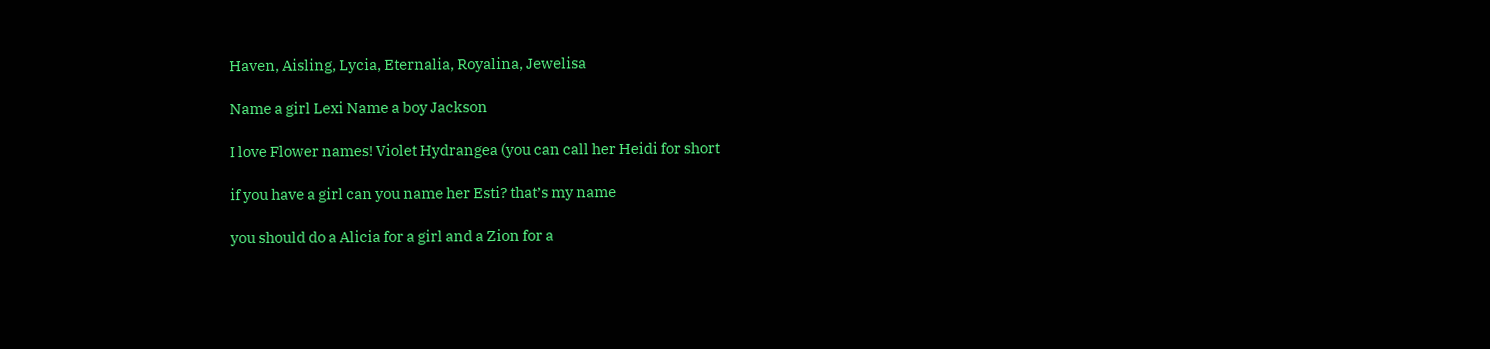Haven, Aisling, Lycia, Eternalia, Royalina, Jewelisa

Name a girl Lexi Name a boy Jackson

I love Flower names! Violet Hydrangea (you can call her Heidi for short

if you have a girl can you name her Esti? that’s my name

you should do a Alicia for a girl and a Zion for a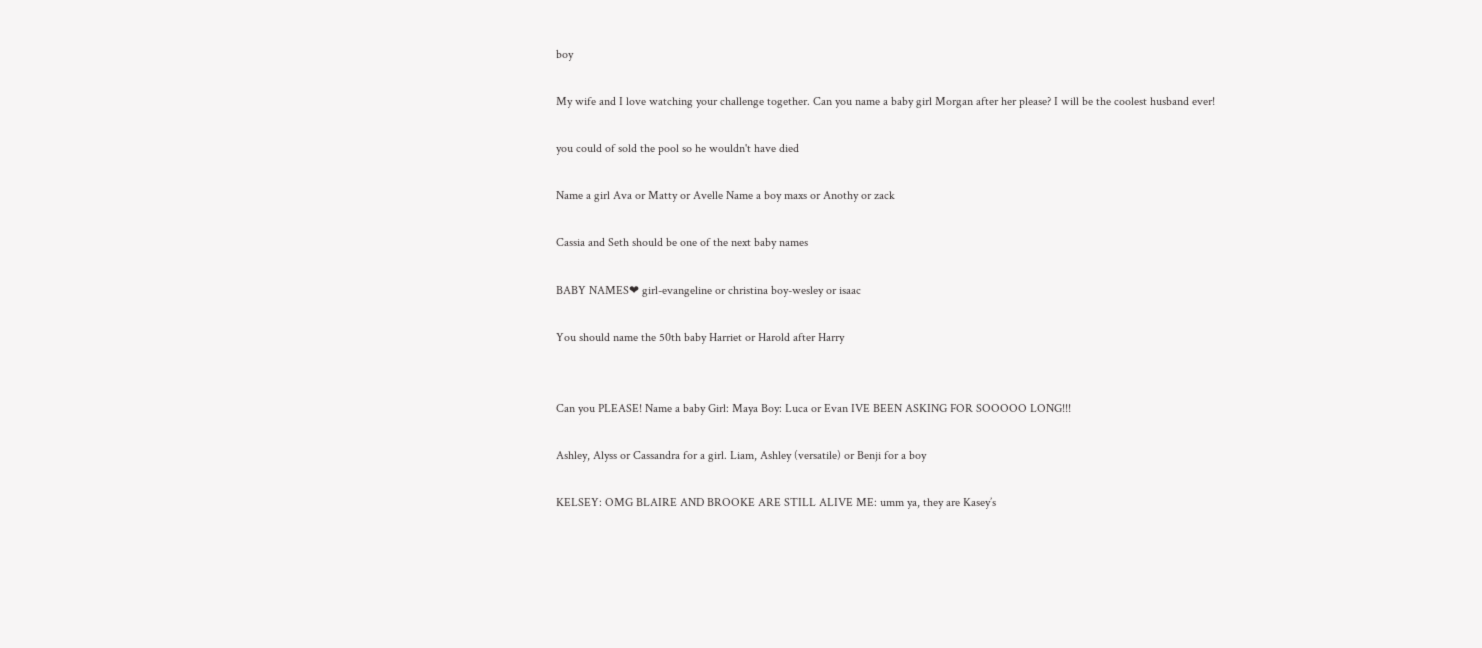boy

My wife and I love watching your challenge together. Can you name a baby girl Morgan after her please? I will be the coolest husband ever!

you could of sold the pool so he wouldn't have died

Name a girl Ava or Matty or Avelle Name a boy maxs or Anothy or zack

Cassia and Seth should be one of the next baby names

BABY NAMES❤ girl-evangeline or christina boy-wesley or isaac

You should name the 50th baby Harriet or Harold after Harry


Can you PLEASE! Name a baby Girl: Maya Boy: Luca or Evan IVE BEEN ASKING FOR SOOOOO LONG!!!

Ashley, Alyss or Cassandra for a girl. Liam, Ashley (versatile) or Benji for a boy

KELSEY: OMG BLAIRE AND BROOKE ARE STILL ALIVE ME: umm ya, they are Kasey’s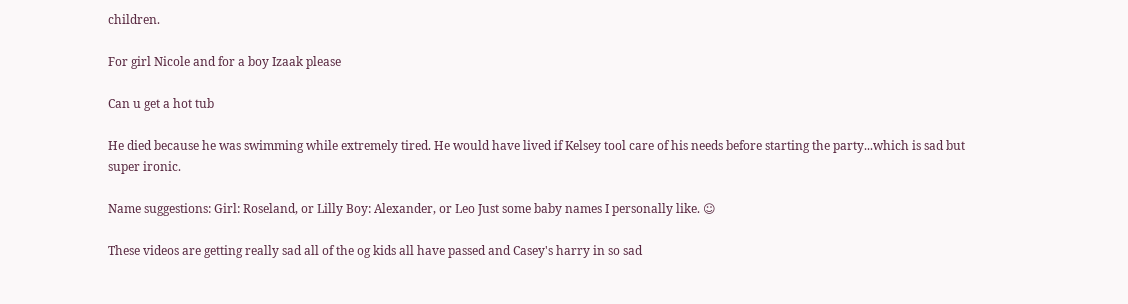children.

For girl Nicole and for a boy Izaak please

Can u get a hot tub

He died because he was swimming while extremely tired. He would have lived if Kelsey tool care of his needs before starting the party...which is sad but super ironic.

Name suggestions: Girl: Roseland, or Lilly Boy: Alexander, or Leo Just some baby names I personally like. ☺

These videos are getting really sad all of the og kids all have passed and Casey's harry in so sad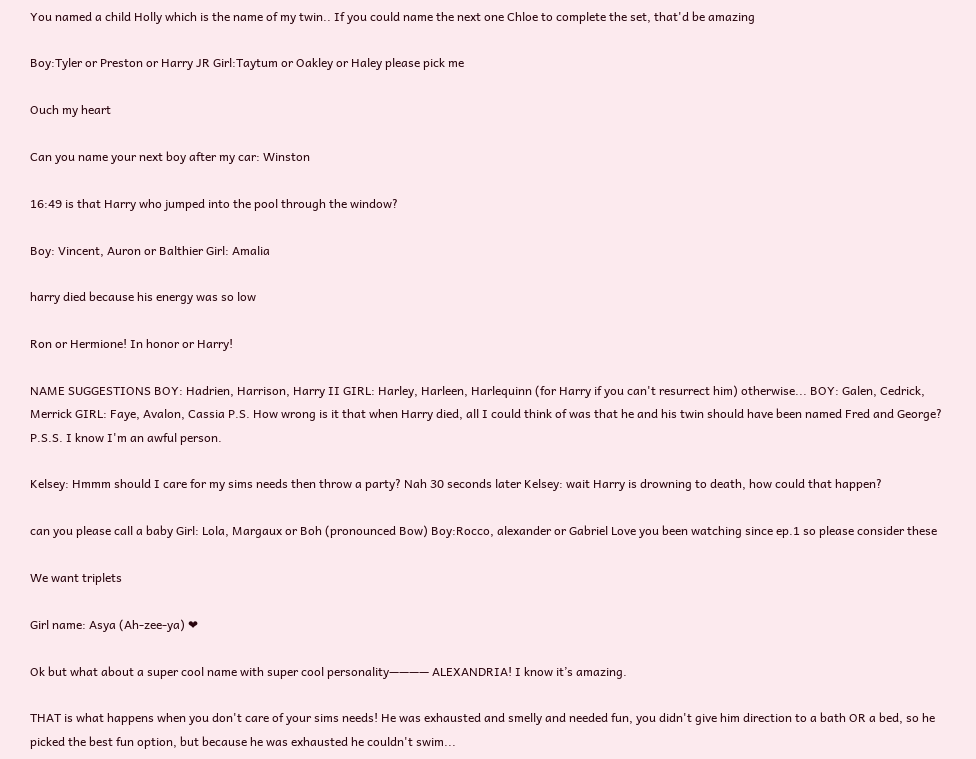You named a child Holly which is the name of my twin.. If you could name the next one Chloe to complete the set, that'd be amazing

Boy:Tyler or Preston or Harry JR Girl:Taytum or Oakley or Haley please pick me

Ouch my heart

Can you name your next boy after my car: Winston

16:49 is that Harry who jumped into the pool through the window?

Boy: Vincent, Auron or Balthier Girl: Amalia

harry died because his energy was so low

Ron or Hermione! In honor or Harry!

NAME SUGGESTIONS BOY: Hadrien, Harrison, Harry II GIRL: Harley, Harleen, Harlequinn (for Harry if you can't resurrect him) otherwise... BOY: Galen, Cedrick, Merrick GIRL: Faye, Avalon, Cassia P.S. How wrong is it that when Harry died, all I could think of was that he and his twin should have been named Fred and George? P.S.S. I know I'm an awful person.

Kelsey: Hmmm should I care for my sims needs then throw a party? Nah 30 seconds later Kelsey: wait Harry is drowning to death, how could that happen?

can you please call a baby Girl: Lola, Margaux or Boh (pronounced Bow) Boy:Rocco, alexander or Gabriel Love you been watching since ep.1 so please consider these

We want triplets

Girl name: Asya (Ah-zee-ya) ❤

Ok but what about a super cool name with super cool personality———— ALEXANDRIA! I know it’s amazing.

THAT is what happens when you don't care of your sims needs! He was exhausted and smelly and needed fun, you didn't give him direction to a bath OR a bed, so he picked the best fun option, but because he was exhausted he couldn't swim...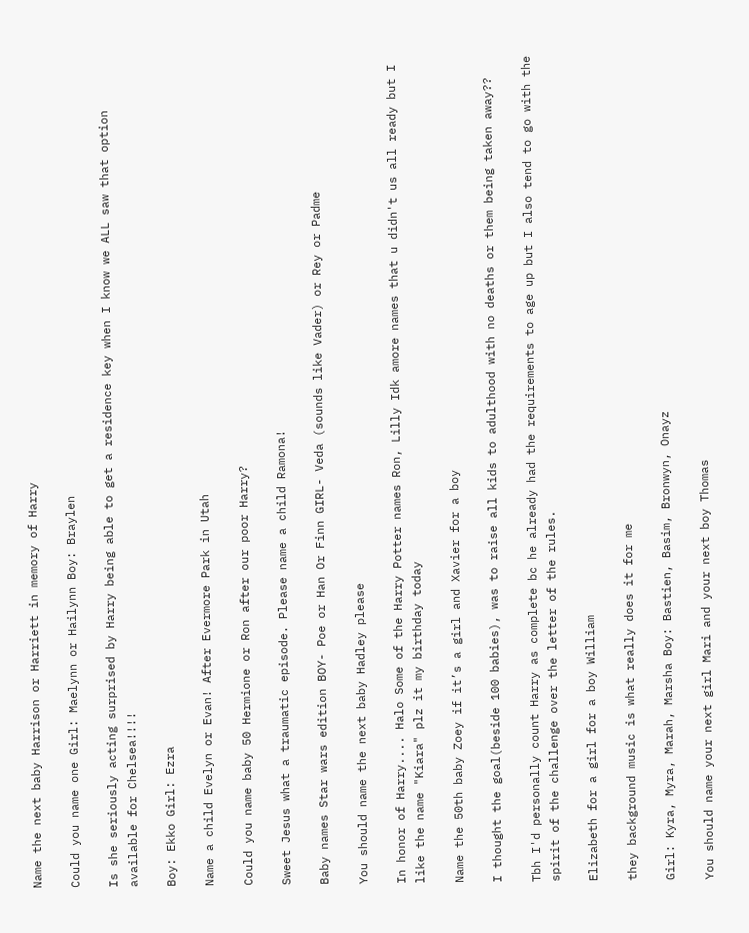Name the next baby Harrison or Harriett in memory of Harry

Could you name one Girl: Maelynn or Hailynn Boy: Braylen

Is she seriously acting surprised by Harry being able to get a residence key when I know we ALL saw that option available for Chelsea!!!!

Boy: Ekko Girl: Ezra

Name a child Evelyn or Evan! After Evermore Park in Utah

Could you name baby 50 Hermione or Ron after our poor Harry?

Sweet Jesus what a traumatic episode. Please name a child Ramona!

Baby names Star wars edition BOY- Poe or Han Or Finn GIRL- Veda (sounds like Vader) or Rey or Padme

You should name the next baby Hadley please

In honor of Harry.... Halo Some of the Harry Potter names Ron, Lilly Idk amore names that u didn't us all ready but I like the name "Kiara" plz it my birthday today

Name the 50th baby Zoey if it’s a girl and Xavier for a boy

I thought the goal(beside 100 babies), was to raise all kids to adulthood with no deaths or them being taken away??

Tbh I'd personally count Harry as complete bc he already had the requirements to age up but I also tend to go with the spirit of the challenge over the letter of the rules.

Elizabeth for a girl for a boy William

they background music is what really does it for me

Girl: Kyra, Myra, Marah, Marsha Boy: Bastien, Basim, Bronwyn, Onayz

You should name your next girl Mari and your next boy Thomas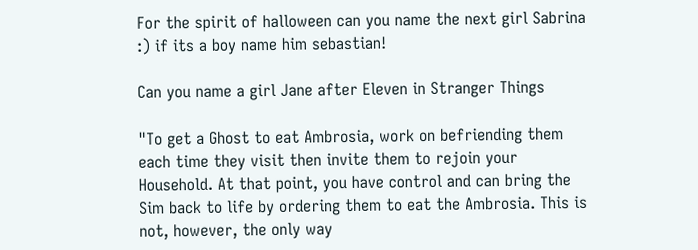For the spirit of halloween can you name the next girl Sabrina :) if its a boy name him sebastian!

Can you name a girl Jane after Eleven in Stranger Things

"To get a Ghost to eat Ambrosia, work on befriending them each time they visit then invite them to rejoin your Household. At that point, you have control and can bring the Sim back to life by ordering them to eat the Ambrosia. This is not, however, the only way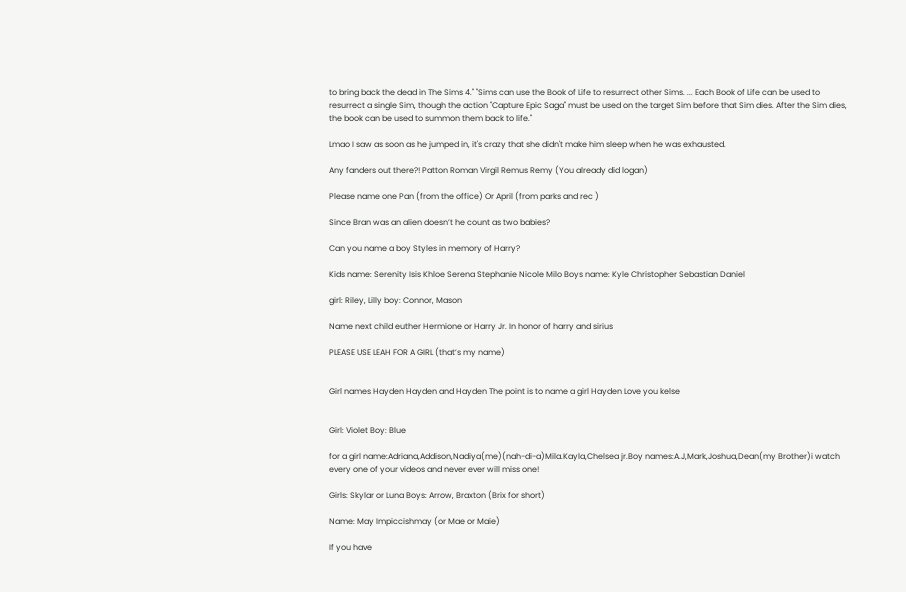to bring back the dead in The Sims 4." "Sims can use the Book of Life to resurrect other Sims. ... Each Book of Life can be used to resurrect a single Sim, though the action "Capture Epic Saga" must be used on the target Sim before that Sim dies. After the Sim dies, the book can be used to summon them back to life."

Lmao I saw as soon as he jumped in, it's crazy that she didn't make him sleep when he was exhausted.

Any fanders out there?! Patton Roman Virgil Remus Remy (You already did logan)

Please name one Pan (from the office) Or April (from parks and rec )

Since Bran was an alien doesn’t he count as two babies?

Can you name a boy Styles in memory of Harry?

Kids name: Serenity Isis Khloe Serena Stephanie Nicole Milo Boys name: Kyle Christopher Sebastian Daniel

girl: Riley, Lilly boy: Connor, Mason

Name next child euther Hermione or Harry Jr. In honor of harry and sirius

PLEASE USE LEAH FOR A GIRL (that’s my name)


Girl names Hayden Hayden and Hayden The point is to name a girl Hayden Love you kelse


Girl: Violet Boy: Blue

for a girl name:Adriana,Addison,Nadiya(me)(nah-di-a)Mila.Kayla,Chelsea jr.Boy names:A.J,Mark,Joshua,Dean(my Brother)i watch every one of your videos and never ever will miss one!

Girls: Skylar or Luna Boys: Arrow, Braxton (Brix for short)

Name: May Impiccishmay (or Mae or Maie)

If you have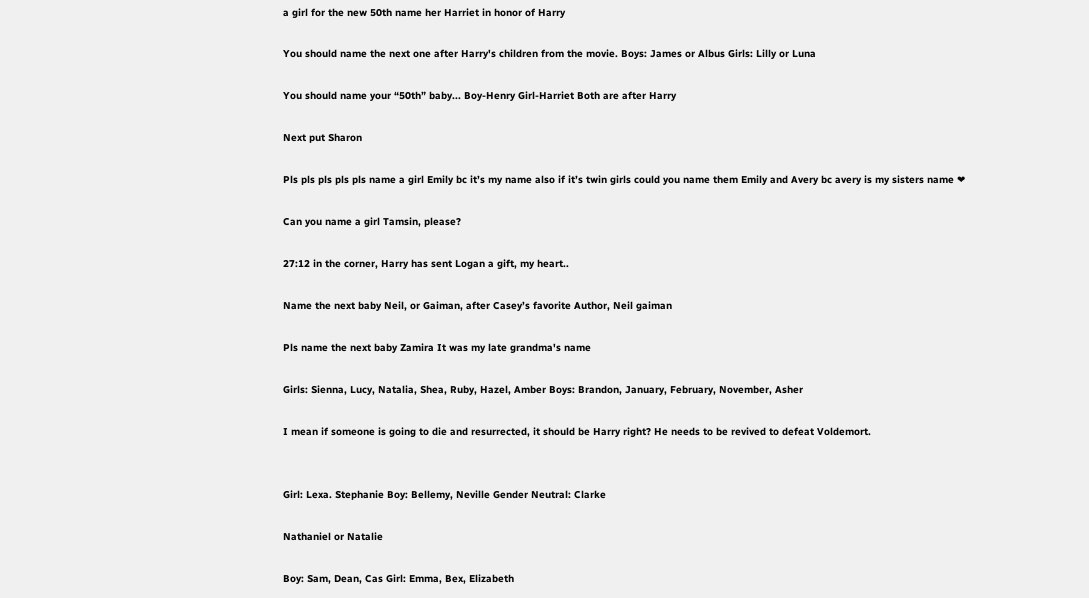a girl for the new 50th name her Harriet in honor of Harry

You should name the next one after Harry's children from the movie. Boys: James or Albus Girls: Lilly or Luna

You should name your “50th” baby... Boy-Henry Girl-Harriet Both are after Harry

Next put Sharon

Pls pls pls pls pls name a girl Emily bc it’s my name also if it’s twin girls could you name them Emily and Avery bc avery is my sisters name ❤

Can you name a girl Tamsin, please?

27:12 in the corner, Harry has sent Logan a gift, my heart..

Name the next baby Neil, or Gaiman, after Casey’s favorite Author, Neil gaiman

Pls name the next baby Zamira It was my late grandma's name

Girls: Sienna, Lucy, Natalia, Shea, Ruby, Hazel, Amber Boys: Brandon, January, February, November, Asher

I mean if someone is going to die and resurrected, it should be Harry right? He needs to be revived to defeat Voldemort.


Girl: Lexa. Stephanie Boy: Bellemy, Neville Gender Neutral: Clarke

Nathaniel or Natalie

Boy: Sam, Dean, Cas Girl: Emma, Bex, Elizabeth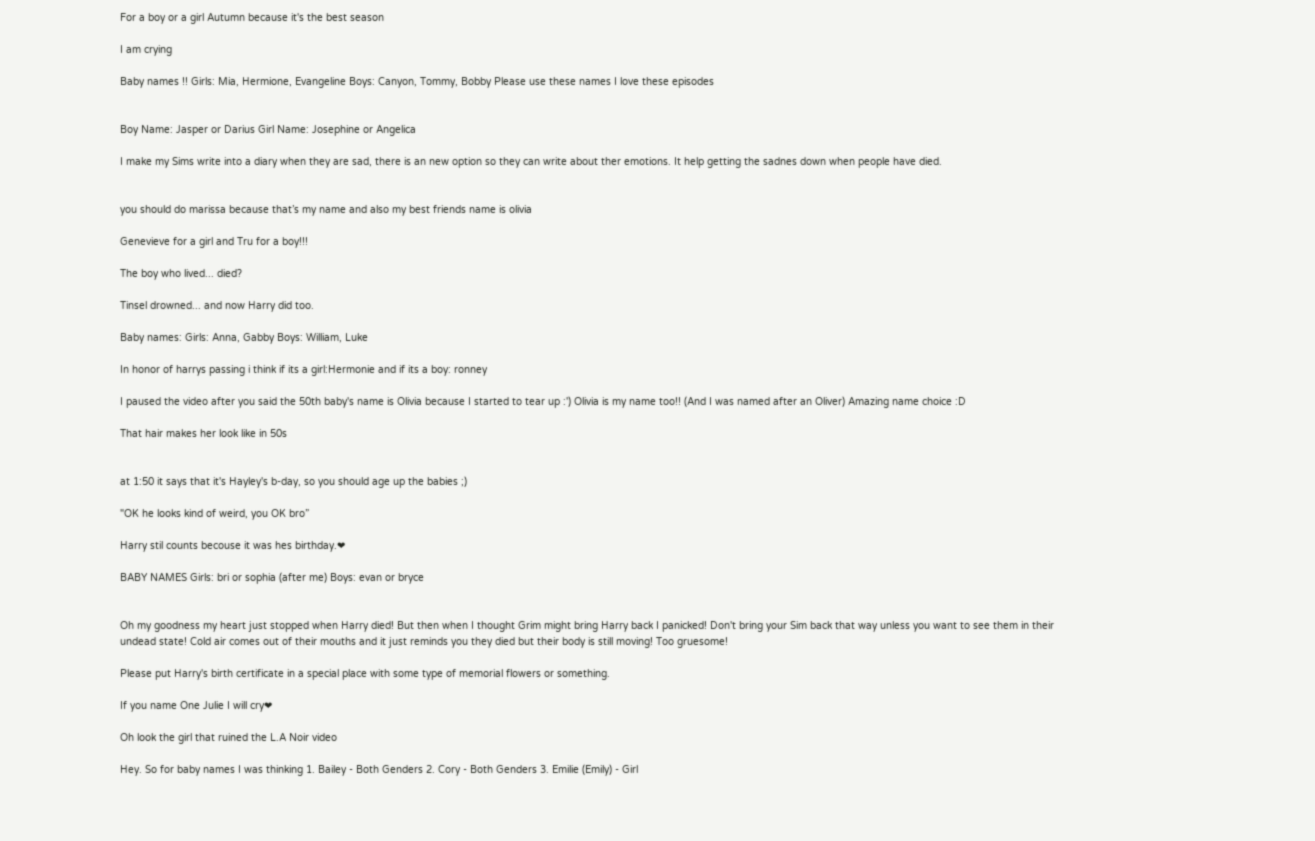For a boy or a girl Autumn because it's the best season

I am crying

Baby names !! Girls: Mia, Hermione, Evangeline Boys: Canyon, Tommy, Bobby Please use these names I love these episodes


Boy Name: Jasper or Darius Girl Name: Josephine or Angelica

I make my Sims write into a diary when they are sad, there is an new option so they can write about ther emotions. It help getting the sadnes down when people have died.


you should do marissa because that’s my name and also my best friends name is olivia

Genevieve for a girl and Tru for a boy!!!

The boy who lived... died?

Tinsel drowned... and now Harry did too.

Baby names: Girls: Anna, Gabby Boys: William, Luke

In honor of harrys passing i think if its a girl:Hermonie and if its a boy: ronney

I paused the video after you said the 50th baby's name is Olivia because I started to tear up :') Olivia is my name too!! (And I was named after an Oliver) Amazing name choice :D

That hair makes her look like in 50s


at 1:50 it says that it's Hayley's b-day, so you should age up the babies ;)

"OK he looks kind of weird, you OK bro”

Harry stil counts becouse it was hes birthday.❤

BABY NAMES Girls: bri or sophia (after me) Boys: evan or bryce


Oh my goodness my heart just stopped when Harry died! But then when I thought Grim might bring Harry back I panicked! Don't bring your Sim back that way unless you want to see them in their undead state! Cold air comes out of their mouths and it just reminds you they died but their body is still moving! Too gruesome!

Please put Harry's birth certificate in a special place with some type of memorial flowers or something.

If you name One Julie I will cry❤

Oh look the girl that ruined the L.A Noir video

Hey. So for baby names I was thinking 1. Bailey - Both Genders 2. Cory - Both Genders 3. Emilie (Emily) - Girl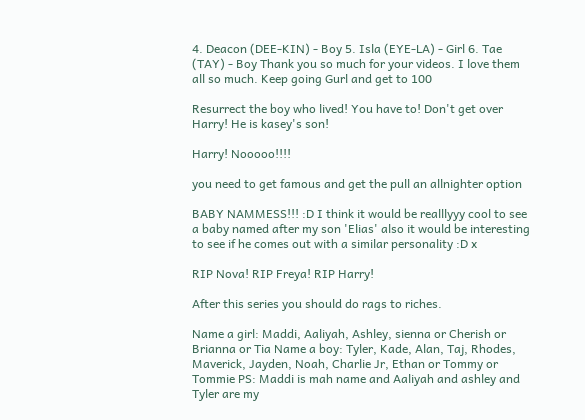4. Deacon (DEE-KIN) - Boy 5. Isla (EYE-LA) - Girl 6. Tae (TAY) - Boy Thank you so much for your videos. I love them all so much. Keep going Gurl and get to 100

Resurrect the boy who lived! You have to! Don't get over Harry! He is kasey's son!

Harry! Nooooo!!!!

you need to get famous and get the pull an allnighter option

BABY NAMMESS!!! :D I think it would be realllyyy cool to see a baby named after my son 'Elias' also it would be interesting to see if he comes out with a similar personality :D x

RIP Nova! RIP Freya! RIP Harry!

After this series you should do rags to riches.

Name a girl: Maddi, Aaliyah, Ashley, sienna or Cherish or Brianna or Tia Name a boy: Tyler, Kade, Alan, Taj, Rhodes, Maverick, Jayden, Noah, Charlie Jr, Ethan or Tommy or Tommie PS: Maddi is mah name and Aaliyah and ashley and Tyler are my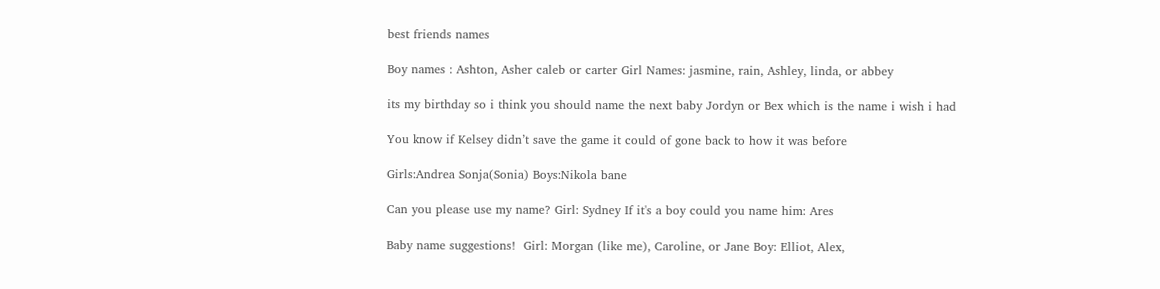best friends names

Boy names : Ashton, Asher caleb or carter Girl Names: jasmine, rain, Ashley, linda, or abbey

its my birthday so i think you should name the next baby Jordyn or Bex which is the name i wish i had

You know if Kelsey didn’t save the game it could of gone back to how it was before

Girls:Andrea Sonja(Sonia) Boys:Nikola bane

Can you please use my name? Girl: Sydney If it's a boy could you name him: Ares

Baby name suggestions!  Girl: Morgan (like me), Caroline, or Jane Boy: Elliot, Alex,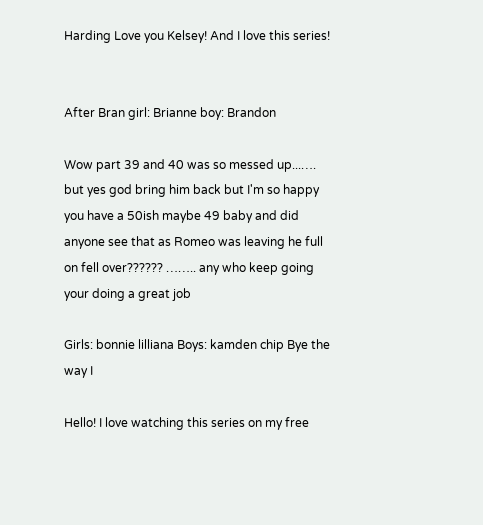Harding Love you Kelsey! And I love this series!


After Bran girl: Brianne boy: Brandon

Wow part 39 and 40 was so messed up...…. but yes god bring him back but I'm so happy you have a 50ish maybe 49 baby and did anyone see that as Romeo was leaving he full on fell over?????? …….. any who keep going your doing a great job

Girls: bonnie lilliana Boys: kamden chip Bye the way I

Hello! I love watching this series on my free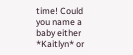time! Could you name a baby either *Kaitlyn* or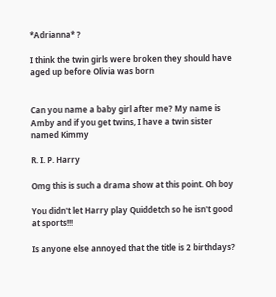*Adrianna* ?

I think the twin girls were broken they should have aged up before Olivia was born


Can you name a baby girl after me? My name is Amby and if you get twins, I have a twin sister named Kimmy

R. I. P. Harry

Omg this is such a drama show at this point. Oh boy

You didn't let Harry play Quiddetch so he isn't good at sports!!!

Is anyone else annoyed that the title is 2 birthdays?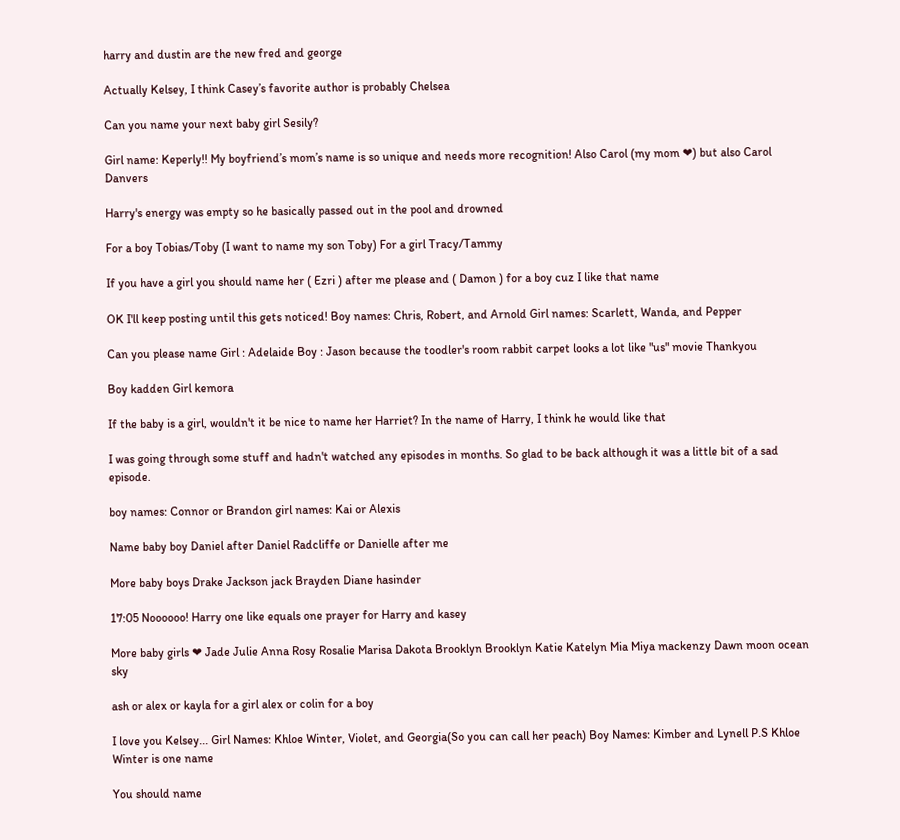harry and dustin are the new fred and george

Actually Kelsey, I think Casey’s favorite author is probably Chelsea

Can you name your next baby girl Sesily?

Girl name: Keperly!! My boyfriend’s mom’s name is so unique and needs more recognition! Also Carol (my mom ❤) but also Carol Danvers

Harry's energy was empty so he basically passed out in the pool and drowned

For a boy Tobias/Toby (I want to name my son Toby) For a girl Tracy/Tammy

If you have a girl you should name her ( Ezri ) after me please and ( Damon ) for a boy cuz I like that name

OK I'll keep posting until this gets noticed! Boy names: Chris, Robert, and Arnold Girl names: Scarlett, Wanda, and Pepper

Can you please name Girl : Adelaide Boy : Jason because the toodler's room rabbit carpet looks a lot like "us" movie Thankyou

Boy kadden Girl kemora

If the baby is a girl, wouldn't it be nice to name her Harriet? In the name of Harry, I think he would like that

I was going through some stuff and hadn't watched any episodes in months. So glad to be back although it was a little bit of a sad episode.

boy names: Connor or Brandon girl names: Kai or Alexis

Name baby boy Daniel after Daniel Radcliffe or Danielle after me

More baby boys Drake Jackson jack Brayden Diane hasinder

17:05 Noooooo! Harry one like equals one prayer for Harry and kasey

More baby girls ❤ Jade Julie Anna Rosy Rosalie Marisa Dakota Brooklyn Brooklyn Katie Katelyn Mia Miya mackenzy Dawn moon ocean sky

ash or alex or kayla for a girl alex or colin for a boy

I love you Kelsey... Girl Names: Khloe Winter, Violet, and Georgia(So you can call her peach) Boy Names: Kimber and Lynell P.S Khloe Winter is one name

You should name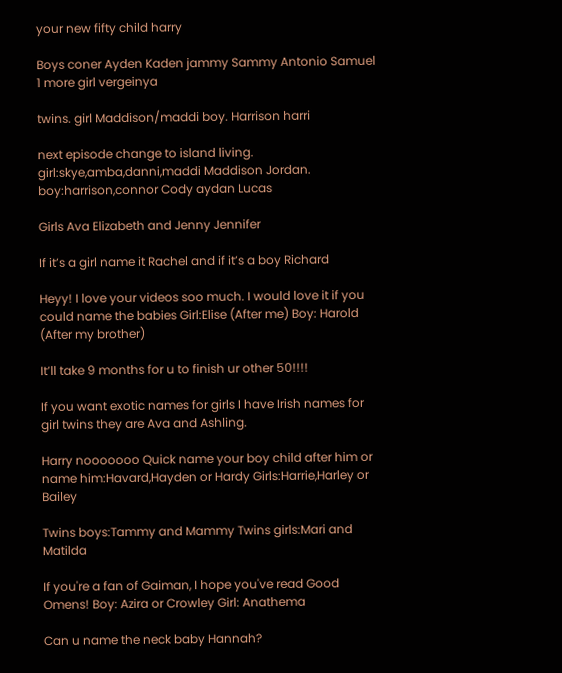your new fifty child harry

Boys coner Ayden Kaden jammy Sammy Antonio Samuel 1 more girl vergeinya

twins. girl Maddison/maddi boy. Harrison harri

next episode change to island living. girl:skye,amba,danni,maddi Maddison Jordan. boy:harrison,connor Cody aydan Lucas

Girls Ava Elizabeth and Jenny Jennifer

If it’s a girl name it Rachel and if it’s a boy Richard

Heyy! I love your videos soo much. I would love it if you could name the babies Girl:Elise (After me) Boy: Harold (After my brother)

It’ll take 9 months for u to finish ur other 50!!!!

If you want exotic names for girls I have Irish names for girl twins they are Ava and Ashling.

Harry nooooooo Quick name your boy child after him or name him:Havard,Hayden or Hardy Girls:Harrie,Harley or Bailey

Twins boys:Tammy and Mammy Twins girls:Mari and Matilda

If you're a fan of Gaiman, I hope you've read Good Omens! Boy: Azira or Crowley Girl: Anathema

Can u name the neck baby Hannah?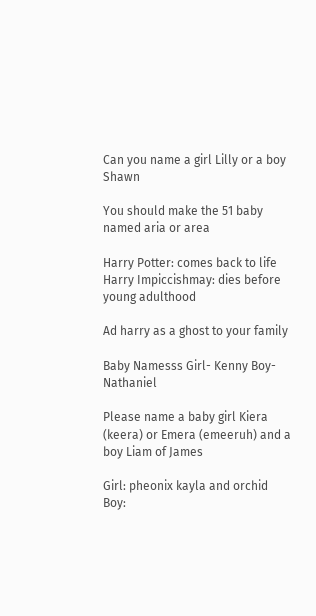Can you name a girl Lilly or a boy Shawn

You should make the 51 baby named aria or area

Harry Potter: comes back to life Harry Impiccishmay: dies before young adulthood

Ad harry as a ghost to your family

Baby Namesss Girl- Kenny Boy- Nathaniel

Please name a baby girl Kiera (keera) or Emera (emeeruh) and a boy Liam of James

Girl: pheonix kayla and orchid Boy: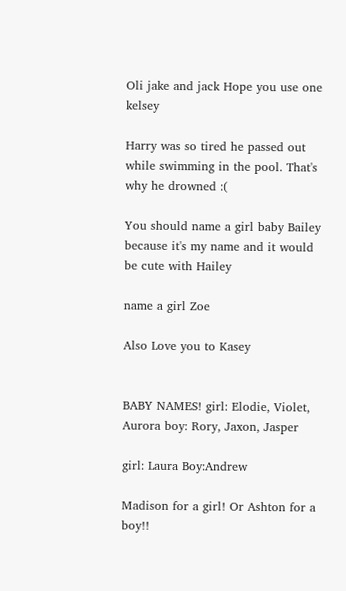Oli jake and jack Hope you use one kelsey

Harry was so tired he passed out while swimming in the pool. That's why he drowned :(

You should name a girl baby Bailey because it's my name and it would be cute with Hailey

name a girl Zoe

Also Love you to Kasey


BABY NAMES! girl: Elodie, Violet, Aurora boy: Rory, Jaxon, Jasper

girl: Laura Boy:Andrew

Madison for a girl! Or Ashton for a boy!!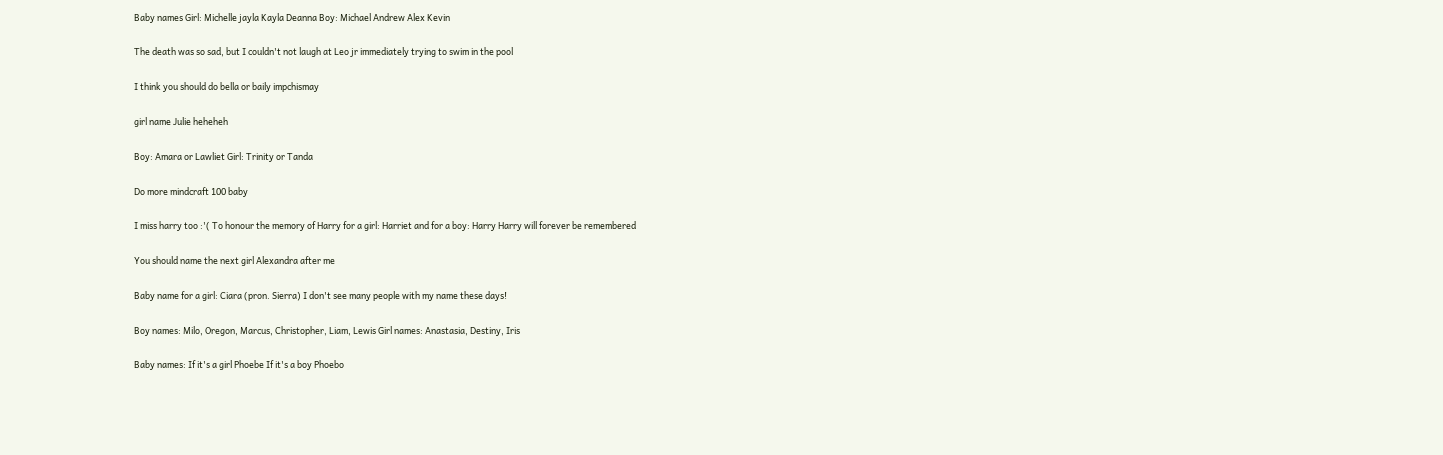Baby names Girl: Michelle jayla Kayla Deanna Boy: Michael Andrew Alex Kevin

The death was so sad, but I couldn't not laugh at Leo jr immediately trying to swim in the pool

I think you should do bella or baily impchismay

girl name Julie heheheh

Boy: Amara or Lawliet Girl: Trinity or Tanda

Do more mindcraft 100 baby

I miss harry too :'( To honour the memory of Harry for a girl: Harriet and for a boy: Harry Harry will forever be remembered

You should name the next girl Alexandra after me

Baby name for a girl: Ciara (pron. Sierra) I don't see many people with my name these days!

Boy names: Milo, Oregon, Marcus, Christopher, Liam, Lewis Girl names: Anastasia, Destiny, Iris

Baby names: If it's a girl Phoebe If it's a boy Phoebo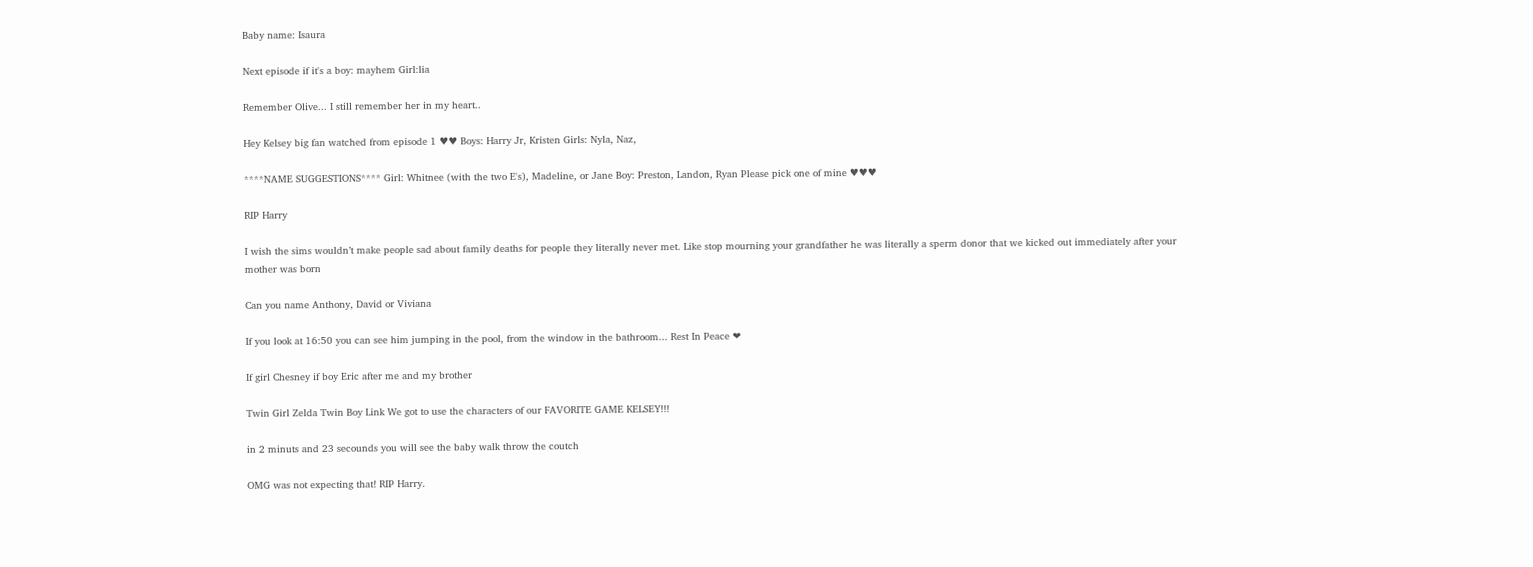Baby name: Isaura

Next episode if it's a boy: mayhem Girl:lia

Remember Olive... I still remember her in my heart..

Hey Kelsey big fan watched from episode 1 ♥♥ Boys: Harry Jr, Kristen Girls: Nyla, Naz,

****NAME SUGGESTIONS**** Girl: Whitnee (with the two E's), Madeline, or Jane Boy: Preston, Landon, Ryan Please pick one of mine ♥♥♥

RIP Harry

I wish the sims wouldn’t make people sad about family deaths for people they literally never met. Like stop mourning your grandfather he was literally a sperm donor that we kicked out immediately after your mother was born

Can you name Anthony, David or Viviana

If you look at 16:50 you can see him jumping in the pool, from the window in the bathroom... Rest In Peace ❤

If girl Chesney if boy Eric after me and my brother

Twin Girl Zelda Twin Boy Link We got to use the characters of our FAVORITE GAME KELSEY!!!

in 2 minuts and 23 secounds you will see the baby walk throw the coutch

OMG was not expecting that! RIP Harry.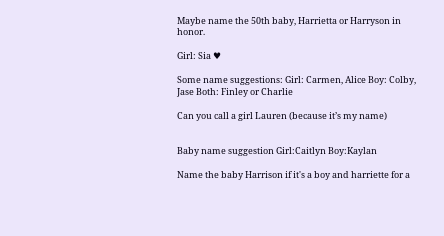Maybe name the 50th baby, Harrietta or Harryson in honor.

Girl: Sia ♥

Some name suggestions: Girl: Carmen, Alice Boy: Colby, Jase Both: Finley or Charlie

Can you call a girl Lauren (because it’s my name)


Baby name suggestion Girl:Caitlyn Boy:Kaylan

Name the baby Harrison if it's a boy and harriette for a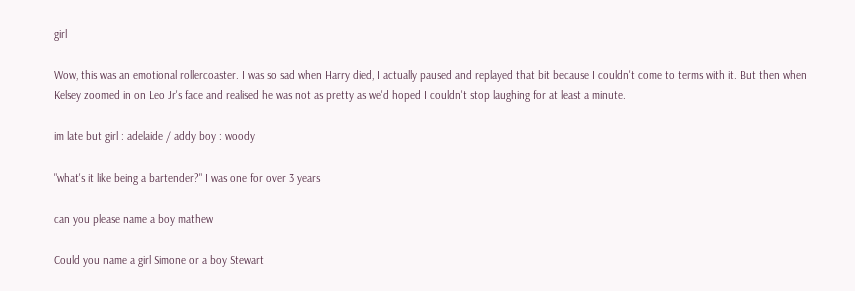girl

Wow, this was an emotional rollercoaster. I was so sad when Harry died, I actually paused and replayed that bit because I couldn't come to terms with it. But then when Kelsey zoomed in on Leo Jr's face and realised he was not as pretty as we'd hoped I couldn't stop laughing for at least a minute.

im late but girl : adelaide / addy boy : woody

"what's it like being a bartender?" I was one for over 3 years

can you please name a boy mathew

Could you name a girl Simone or a boy Stewart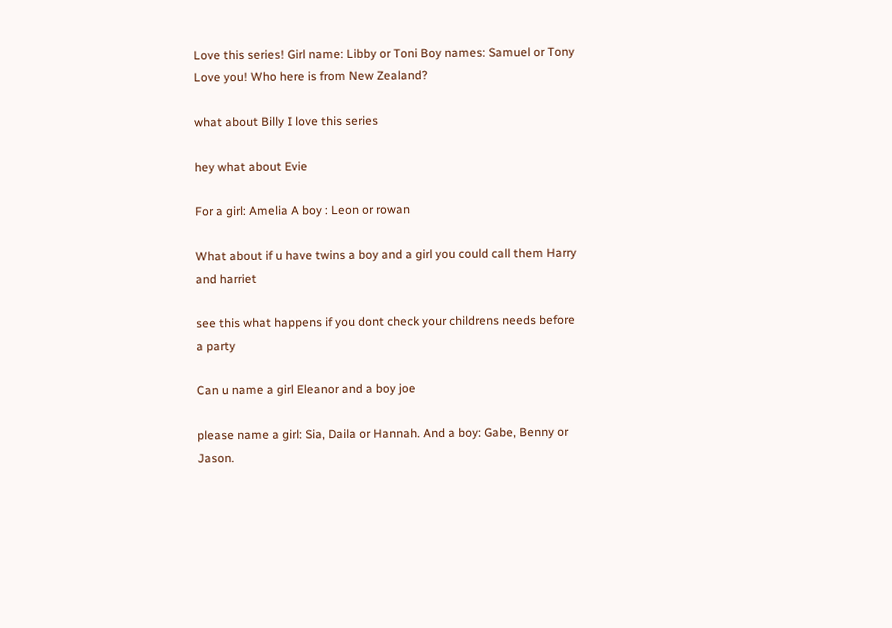Love this series! Girl name: Libby or Toni Boy names: Samuel or Tony Love you! Who here is from New Zealand?

what about Billy I love this series

hey what about Evie

For a girl: Amelia A boy : Leon or rowan

What about if u have twins a boy and a girl you could call them Harry and harriet

see this what happens if you dont check your childrens needs before a party

Can u name a girl Eleanor and a boy joe

please name a girl: Sia, Daila or Hannah. And a boy: Gabe, Benny or Jason.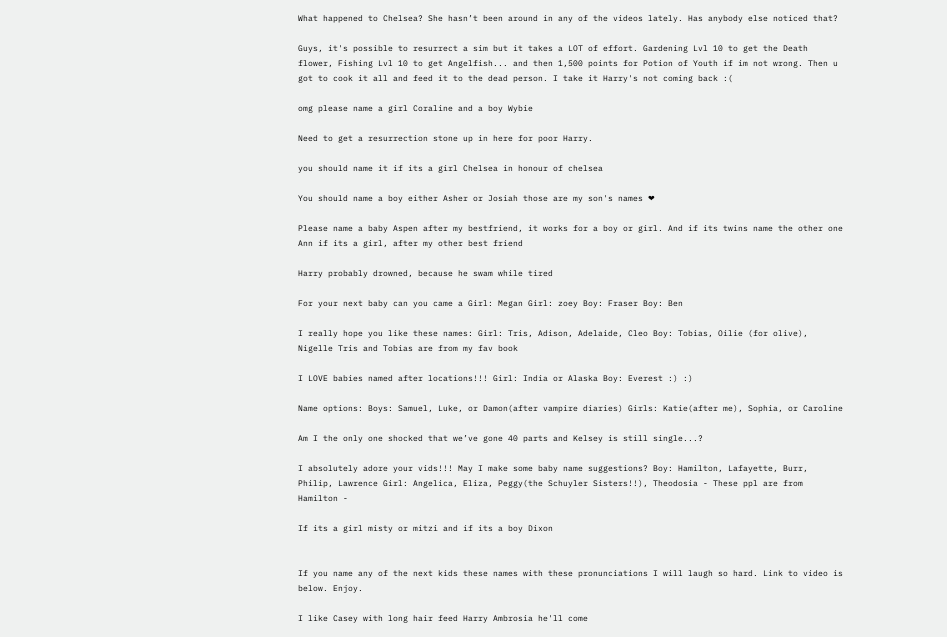What happened to Chelsea? She hasn’t been around in any of the videos lately. Has anybody else noticed that?

Guys, it's possible to resurrect a sim but it takes a LOT of effort. Gardening Lvl 10 to get the Death flower, Fishing Lvl 10 to get Angelfish... and then 1,500 points for Potion of Youth if im not wrong. Then u got to cook it all and feed it to the dead person. I take it Harry's not coming back :(

omg please name a girl Coraline and a boy Wybie

Need to get a resurrection stone up in here for poor Harry.

you should name it if its a girl Chelsea in honour of chelsea

You should name a boy either Asher or Josiah those are my son's names ❤

Please name a baby Aspen after my bestfriend, it works for a boy or girl. And if its twins name the other one Ann if its a girl, after my other best friend

Harry probably drowned, because he swam while tired

For your next baby can you came a Girl: Megan Girl: zoey Boy: Fraser Boy: Ben

I really hope you like these names: Girl: Tris, Adison, Adelaide, Cleo Boy: Tobias, Oilie (for olive), Nigelle Tris and Tobias are from my fav book

I LOVE babies named after locations!!! Girl: India or Alaska Boy: Everest :) :)

Name options: Boys: Samuel, Luke, or Damon(after vampire diaries) Girls: Katie(after me), Sophia, or Caroline

Am I the only one shocked that we’ve gone 40 parts and Kelsey is still single...?

I absolutely adore your vids!!! May I make some baby name suggestions? Boy: Hamilton, Lafayette, Burr, Philip, Lawrence Girl: Angelica, Eliza, Peggy(the Schuyler Sisters!!), Theodosia - These ppl are from Hamilton -

If its a girl misty or mitzi and if its a boy Dixon


If you name any of the next kids these names with these pronunciations I will laugh so hard. Link to video is below. Enjoy.

I like Casey with long hair feed Harry Ambrosia he'll come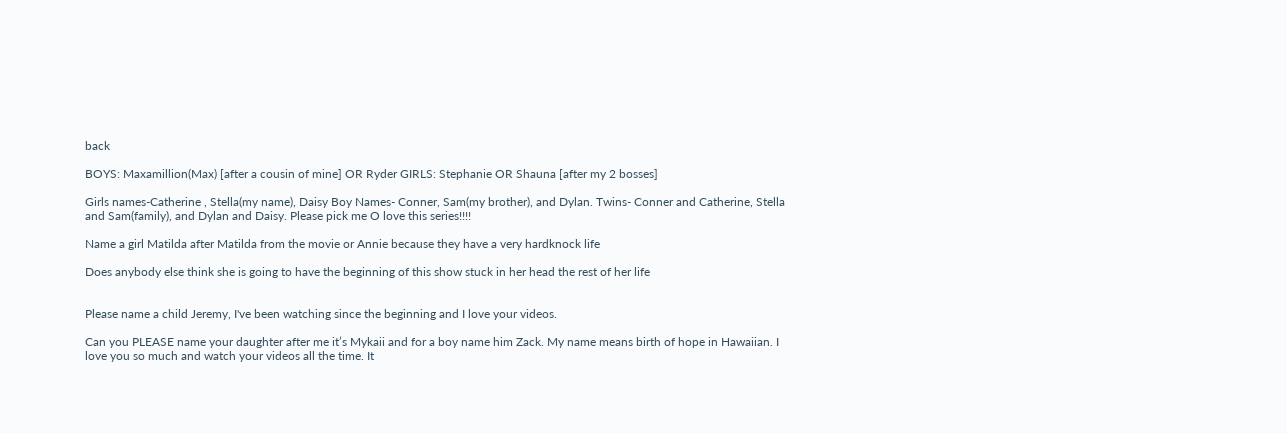back

BOYS: Maxamillion(Max) [after a cousin of mine] OR Ryder GIRLS: Stephanie OR Shauna [after my 2 bosses]

Girls names-Catherine , Stella(my name), Daisy Boy Names- Conner, Sam(my brother), and Dylan. Twins- Conner and Catherine, Stella and Sam(family), and Dylan and Daisy. Please pick me O love this series!!!!

Name a girl Matilda after Matilda from the movie or Annie because they have a very hardknock life

Does anybody else think she is going to have the beginning of this show stuck in her head the rest of her life


Please name a child Jeremy, I've been watching since the beginning and I love your videos.

Can you PLEASE name your daughter after me it’s Mykaii and for a boy name him Zack. My name means birth of hope in Hawaiian. I love you so much and watch your videos all the time. It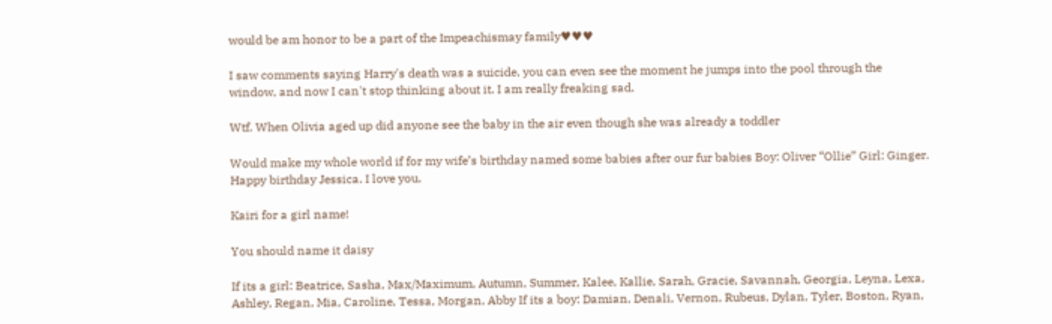would be am honor to be a part of the Impeachismay family♥♥♥

I saw comments saying Harry's death was a suicide, you can even see the moment he jumps into the pool through the window, and now I can't stop thinking about it. I am really freaking sad.

Wtf. When Olivia aged up did anyone see the baby in the air even though she was already a toddler

Would make my whole world if for my wife’s birthday named some babies after our fur babies Boy: Oliver “Ollie” Girl: Ginger. Happy birthday Jessica. I love you.

Kairi for a girl name!

You should name it daisy

If its a girl: Beatrice, Sasha, Max/Maximum, Autumn, Summer, Kalee, Kallie, Sarah, Gracie, Savannah, Georgia, Leyna, Lexa, Ashley, Regan, Mia, Caroline, Tessa, Morgan, Abby If its a boy: Damian, Denali, Vernon, Rubeus, Dylan, Tyler, Boston, Ryan,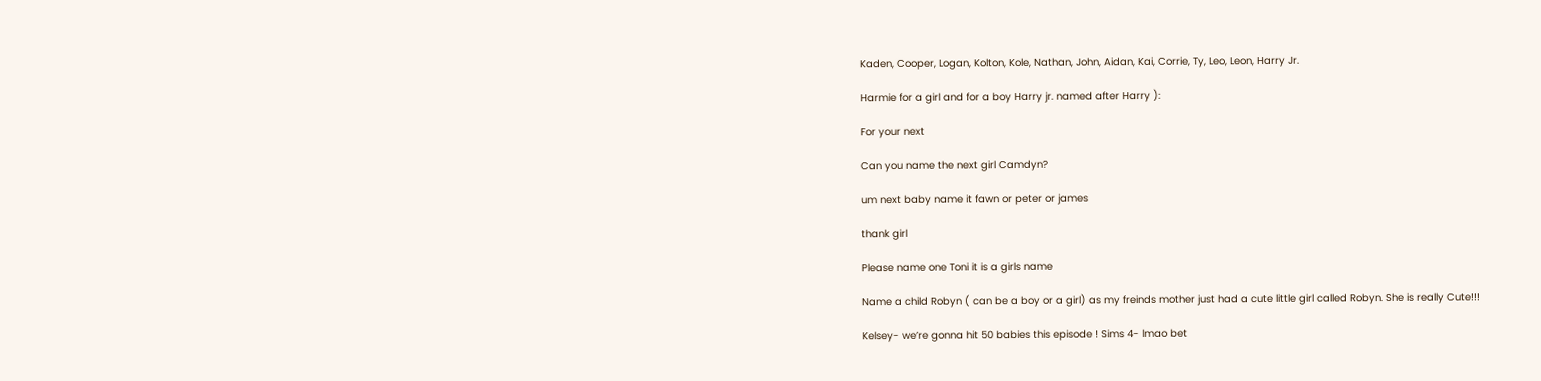Kaden, Cooper, Logan, Kolton, Kole, Nathan, John, Aidan, Kai, Corrie, Ty, Leo, Leon, Harry Jr.

Harmie for a girl and for a boy Harry jr. named after Harry ):

For your next

Can you name the next girl Camdyn?

um next baby name it fawn or peter or james

thank girl

Please name one Toni it is a girls name

Name a child Robyn ( can be a boy or a girl) as my freinds mother just had a cute little girl called Robyn. She is really Cute!!!

Kelsey- we’re gonna hit 50 babies this episode ! Sims 4- lmao bet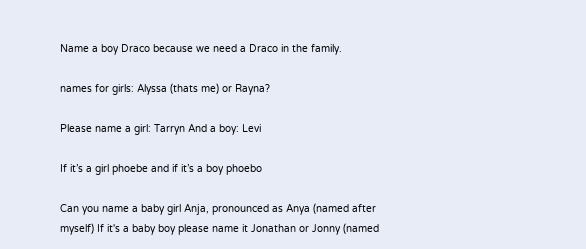Name a boy Draco because we need a Draco in the family.

names for girls: Alyssa (thats me) or Rayna?

Please name a girl: Tarryn And a boy: Levi

If it’s a girl phoebe and if it’s a boy phoebo

Can you name a baby girl Anja, pronounced as Anya (named after myself) If it's a baby boy please name it Jonathan or Jonny (named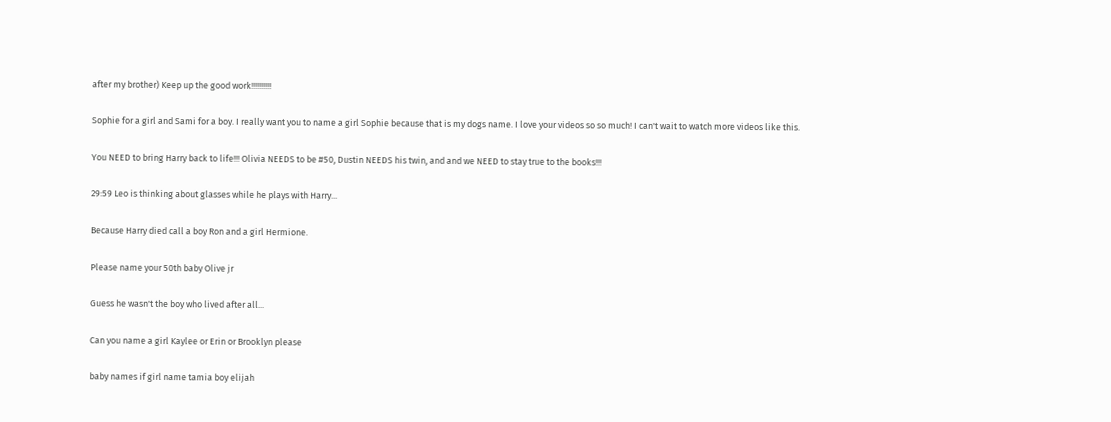after my brother) Keep up the good work!!!!!!!!!!

Sophie for a girl and Sami for a boy. I really want you to name a girl Sophie because that is my dogs name. I love your videos so so much! I can't wait to watch more videos like this.

You NEED to bring Harry back to life!!! Olivia NEEDS to be #50, Dustin NEEDS his twin, and and we NEED to stay true to the books!!!

29:59 Leo is thinking about glasses while he plays with Harry...

Because Harry died call a boy Ron and a girl Hermione.

Please name your 50th baby Olive jr

Guess he wasn't the boy who lived after all...

Can you name a girl Kaylee or Erin or Brooklyn please

baby names if girl name tamia boy elijah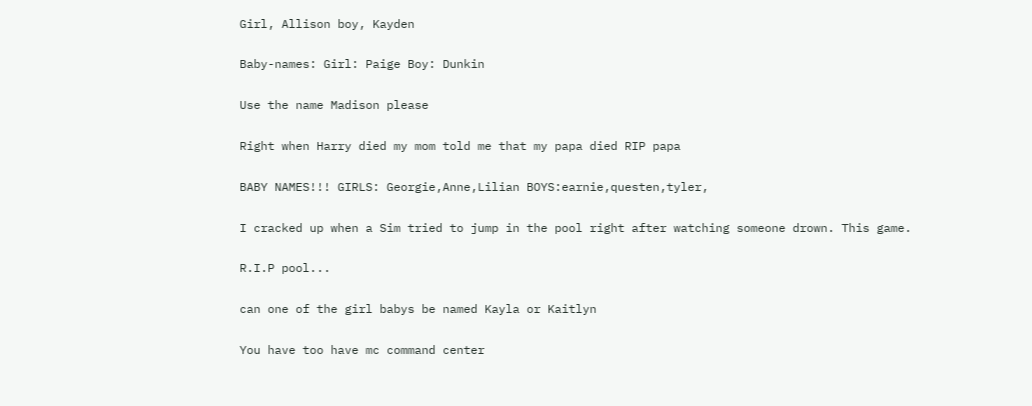Girl, Allison boy, Kayden

Baby-names: Girl: Paige Boy: Dunkin

Use the name Madison please

Right when Harry died my mom told me that my papa died RIP papa

BABY NAMES!!! GIRLS: Georgie,Anne,Lilian BOYS:earnie,questen,tyler,

I cracked up when a Sim tried to jump in the pool right after watching someone drown. This game.

R.I.P pool...

can one of the girl babys be named Kayla or Kaitlyn

You have too have mc command center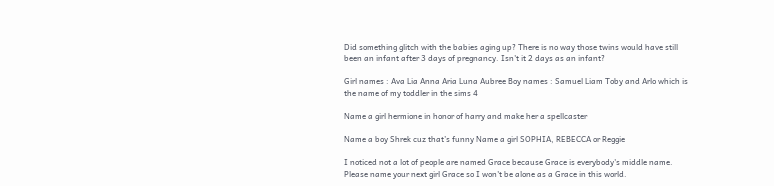Did something glitch with the babies aging up? There is no way those twins would have still been an infant after 3 days of pregnancy. Isn't it 2 days as an infant?

Girl names : Ava Lia Anna Aria Luna Aubree Boy names : Samuel Liam Toby and Arlo which is the name of my toddler in the sims 4

Name a girl hermione in honor of harry and make her a spellcaster

Name a boy Shrek cuz that’s funny Name a girl SOPHIA, REBECCA or Reggie

I noticed not a lot of people are named Grace because Grace is everybody's middle name. Please name your next girl Grace so I won't be alone as a Grace in this world.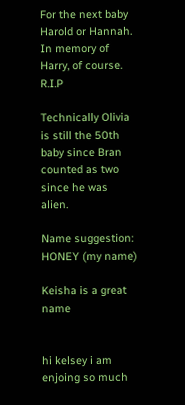For the next baby Harold or Hannah. In memory of Harry, of course. R.I.P

Technically Olivia is still the 50th baby since Bran counted as two since he was alien.

Name suggestion: HONEY (my name)

Keisha is a great name


hi kelsey i am enjoing so much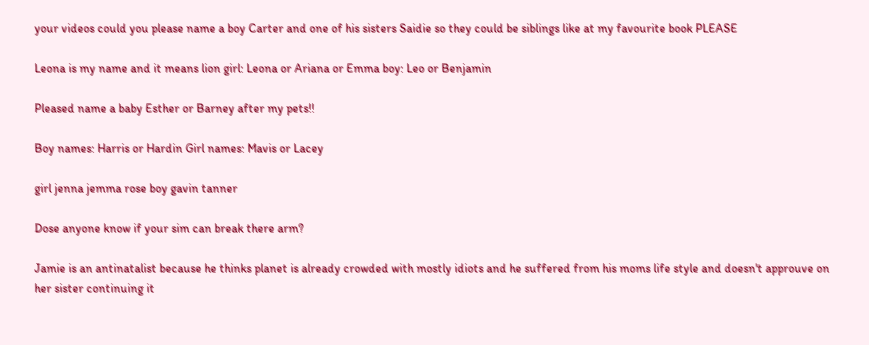your videos could you please name a boy Carter and one of his sisters Saidie so they could be siblings like at my favourite book PLEASE

Leona is my name and it means lion girl: Leona or Ariana or Emma boy: Leo or Benjamin

Pleased name a baby Esther or Barney after my pets!!

Boy names: Harris or Hardin Girl names: Mavis or Lacey

girl jenna jemma rose boy gavin tanner

Dose anyone know if your sim can break there arm?

Jamie is an antinatalist because he thinks planet is already crowded with mostly idiots and he suffered from his moms life style and doesn't approuve on her sister continuing it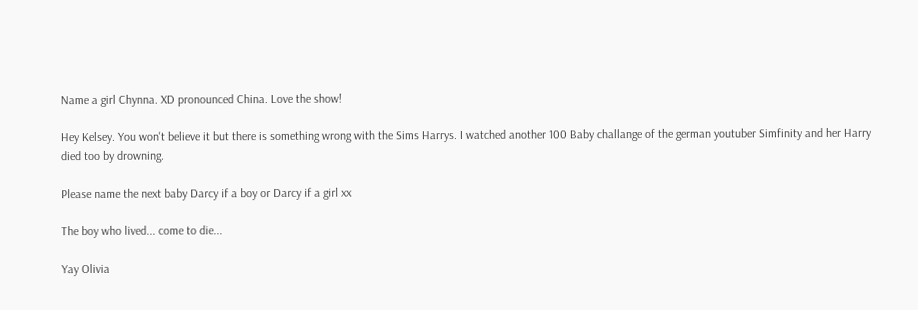Name a girl Chynna. XD pronounced China. Love the show!

Hey Kelsey. You won't believe it but there is something wrong with the Sims Harrys. I watched another 100 Baby challange of the german youtuber Simfinity and her Harry died too by drowning.

Please name the next baby Darcy if a boy or Darcy if a girl xx

The boy who lived... come to die...

Yay Olivia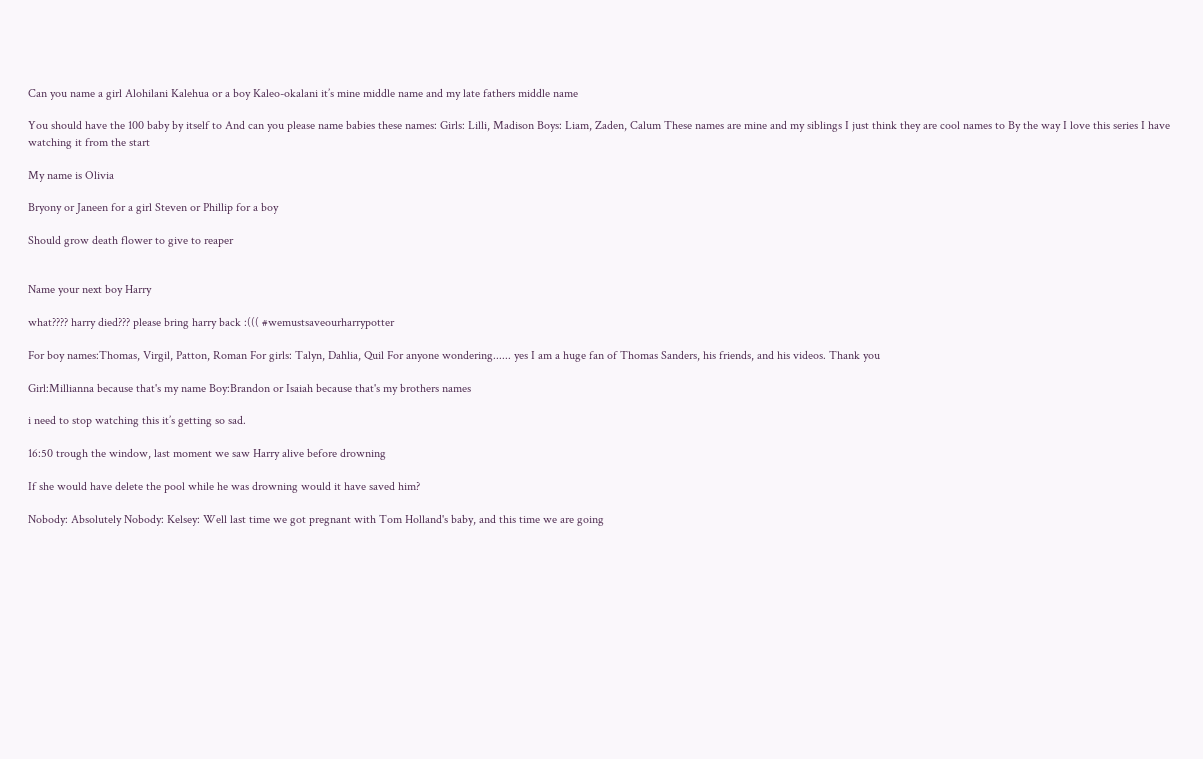Can you name a girl Alohilani Kalehua or a boy Kaleo-okalani it’s mine middle name and my late fathers middle name

You should have the 100 baby by itself to And can you please name babies these names: Girls: Lilli, Madison Boys: Liam, Zaden, Calum These names are mine and my siblings I just think they are cool names to By the way I love this series I have watching it from the start

My name is Olivia

Bryony or Janeen for a girl Steven or Phillip for a boy

Should grow death flower to give to reaper


Name your next boy Harry

what???? harry died??? please bring harry back :((( #wemustsaveourharrypotter

For boy names:Thomas, Virgil, Patton, Roman For girls: Talyn, Dahlia, Quil For anyone wondering...... yes I am a huge fan of Thomas Sanders, his friends, and his videos. Thank you

Girl:Millianna because that's my name Boy:Brandon or Isaiah because that's my brothers names

i need to stop watching this it’s getting so sad.

16:50 trough the window, last moment we saw Harry alive before drowning

If she would have delete the pool while he was drowning would it have saved him?

Nobody: Absolutely Nobody: Kelsey: Well last time we got pregnant with Tom Holland's baby, and this time we are going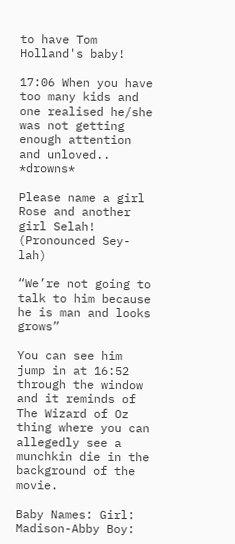to have Tom Holland's baby!

17:06 When you have too many kids and one realised he/she was not getting enough attention and unloved.. *drowns*

Please name a girl Rose and another girl Selah! (Pronounced Sey-lah)

“We’re not going to talk to him because he is man and looks grows”

You can see him jump in at 16:52 through the window and it reminds of The Wizard of Oz thing where you can allegedly see a munchkin die in the background of the movie.

Baby Names: Girl: Madison-Abby Boy: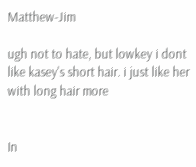Matthew-Jim

ugh not to hate, but lowkey i dont like kasey's short hair. i just like her with long hair more


In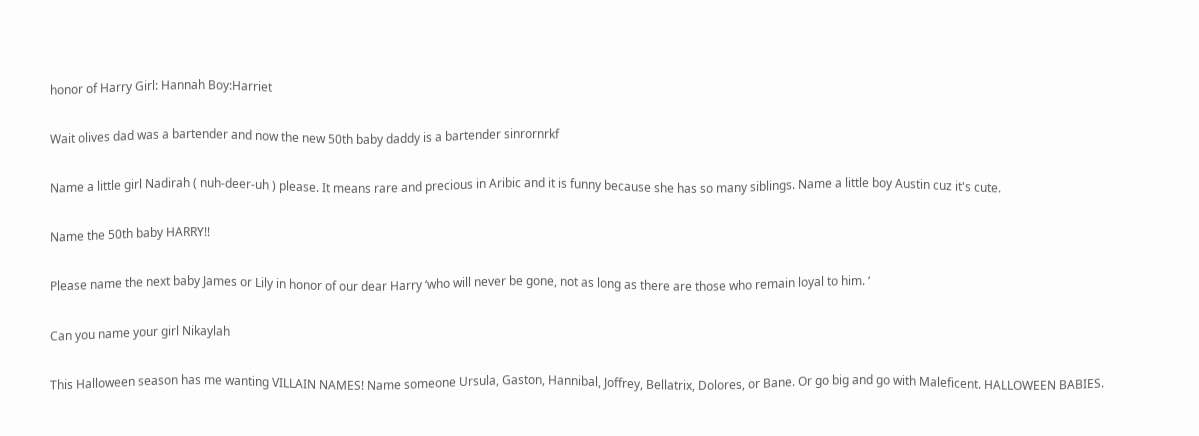honor of Harry Girl: Hannah Boy:Harriet

Wait olives dad was a bartender and now the new 50th baby daddy is a bartender sinrornrkf

Name a little girl Nadirah ( nuh-deer-uh ) please. It means rare and precious in Aribic and it is funny because she has so many siblings. Name a little boy Austin cuz it's cute.

Name the 50th baby HARRY!!

Please name the next baby James or Lily in honor of our dear Harry ‘who will never be gone, not as long as there are those who remain loyal to him. ‘

Can you name your girl Nikaylah

This Halloween season has me wanting VILLAIN NAMES! Name someone Ursula, Gaston, Hannibal, Joffrey, Bellatrix, Dolores, or Bane. Or go big and go with Maleficent. HALLOWEEN BABIES.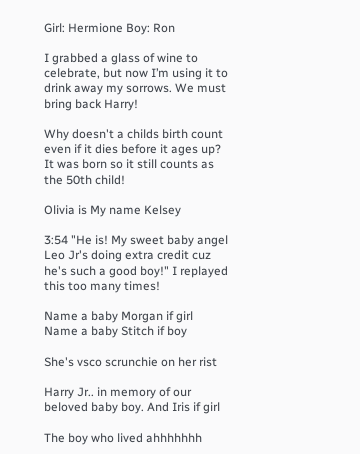Girl: Hermione Boy: Ron

I grabbed a glass of wine to celebrate, but now I’m using it to drink away my sorrows. We must bring back Harry!

Why doesn't a childs birth count even if it dies before it ages up? It was born so it still counts as the 50th child!

Olivia is My name Kelsey

3:54 "He is! My sweet baby angel Leo Jr's doing extra credit cuz he's such a good boy!" I replayed this too many times!

Name a baby Morgan if girl Name a baby Stitch if boy

She's vsco scrunchie on her rist

Harry Jr.. in memory of our beloved baby boy. And Iris if girl

The boy who lived ahhhhhhh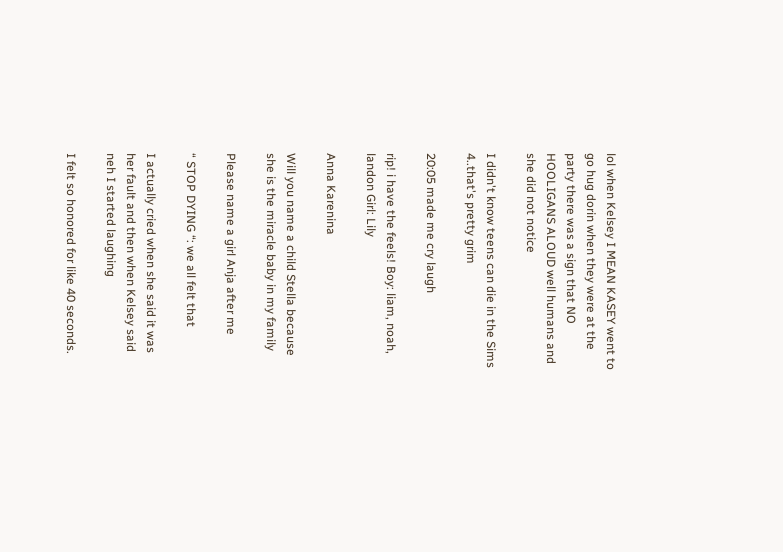lol when Kelsey I MEAN KASEY went to go hug dorin when they were at the party there was a sign that NO HOOLIGANS ALOUD well humans and she did not notice

I didn't know teens can die in the Sims 4..that's pretty grim

20:05 made me cry laugh

rip! i have the feels! Boy: liam, noah, landon Girl: Lily

Anna Karenina

Will you name a child Stella because she is the miracle baby in my family

Please name a girl Anja after me

“ STOP DYING “: we all felt that

I actually cried when she said it was her fault and then when Kelsey said neh I started laughing

I felt so honored for like 40 seconds.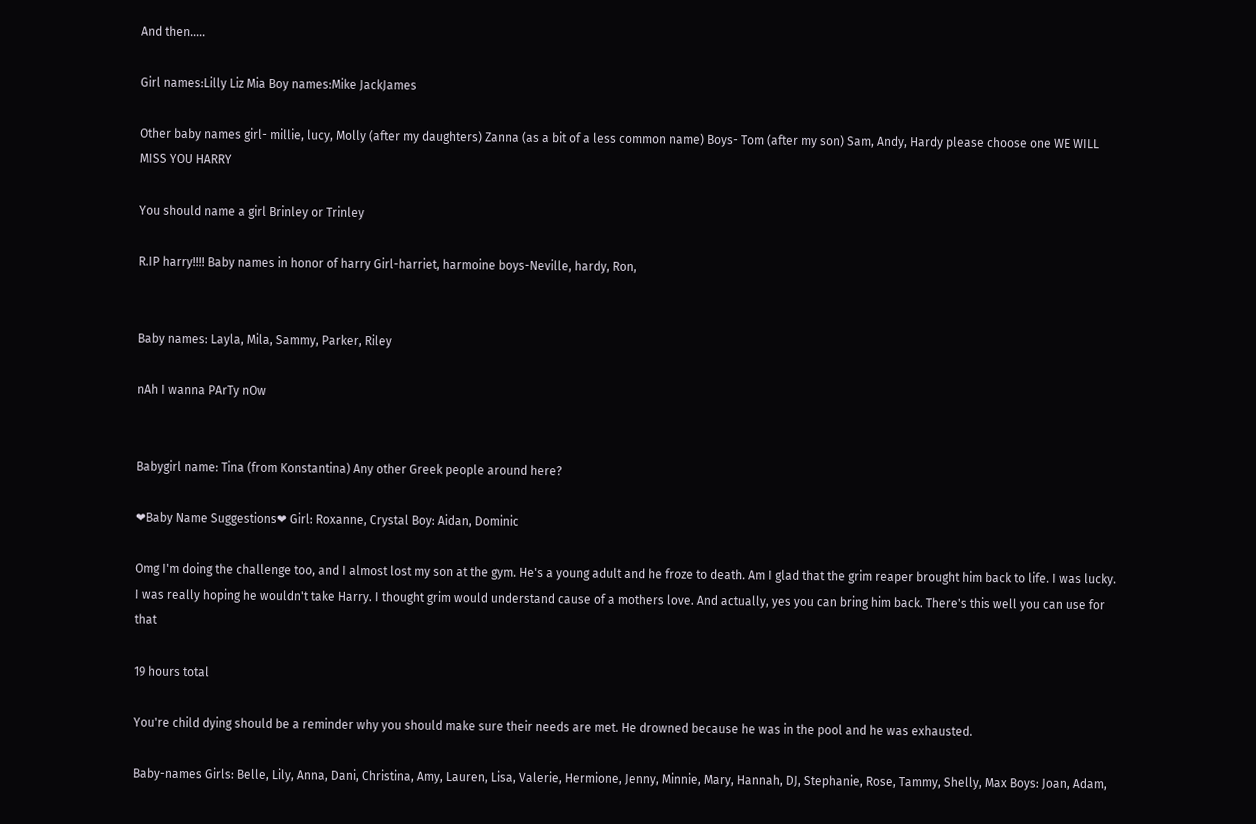And then.....

Girl names:Lilly Liz Mia Boy names:Mike JackJames

Other baby names girl- millie, lucy, Molly (after my daughters) Zanna (as a bit of a less common name) Boys- Tom (after my son) Sam, Andy, Hardy please choose one WE WILL MISS YOU HARRY

You should name a girl Brinley or Trinley

R.IP harry!!!! Baby names in honor of harry Girl-harriet, harmoine boys-Neville, hardy, Ron,


Baby names: Layla, Mila, Sammy, Parker, Riley

nAh I wanna PArTy nOw


Babygirl name: Tina (from Konstantina) Any other Greek people around here?

❤Baby Name Suggestions❤ Girl: Roxanne, Crystal Boy: Aidan, Dominic

Omg I'm doing the challenge too, and I almost lost my son at the gym. He's a young adult and he froze to death. Am I glad that the grim reaper brought him back to life. I was lucky. I was really hoping he wouldn't take Harry. I thought grim would understand cause of a mothers love. And actually, yes you can bring him back. There's this well you can use for that

19 hours total

You're child dying should be a reminder why you should make sure their needs are met. He drowned because he was in the pool and he was exhausted.

Baby-names Girls: Belle, Lily, Anna, Dani, Christina, Amy, Lauren, Lisa, Valerie, Hermione, Jenny, Minnie, Mary, Hannah, DJ, Stephanie, Rose, Tammy, Shelly, Max Boys: Joan, Adam,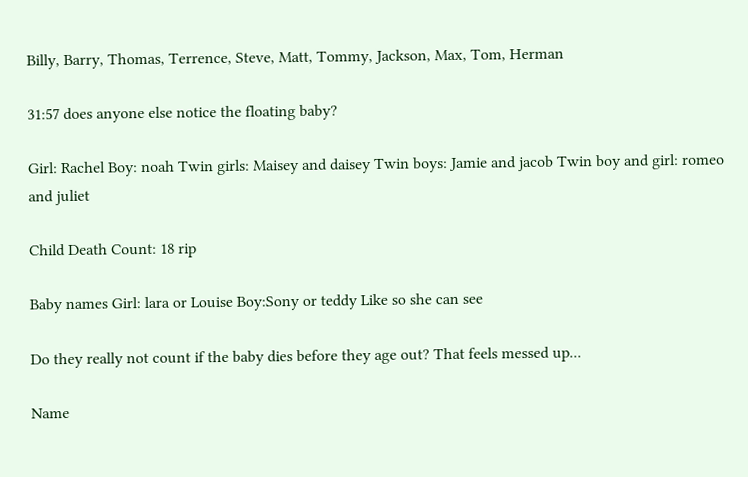Billy, Barry, Thomas, Terrence, Steve, Matt, Tommy, Jackson, Max, Tom, Herman

31:57 does anyone else notice the floating baby?

Girl: Rachel Boy: noah Twin girls: Maisey and daisey Twin boys: Jamie and jacob Twin boy and girl: romeo and juliet

Child Death Count: 18 rip

Baby names Girl: lara or Louise Boy:Sony or teddy Like so she can see

Do they really not count if the baby dies before they age out? That feels messed up...

Name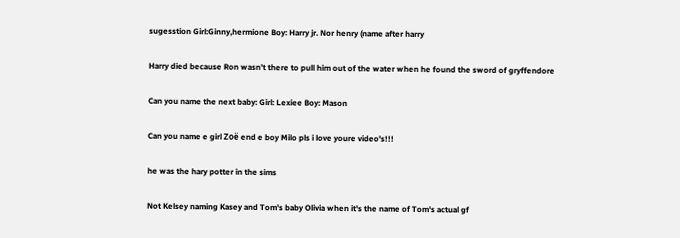sugesstion Girl:Ginny,hermione Boy: Harry jr. Nor henry (name after harry

Harry died because Ron wasn’t there to pull him out of the water when he found the sword of gryffendore

Can you name the next baby: Girl: Lexiee Boy: Mason

Can you name e girl Zoë end e boy Milo pls i love youre video's!!!

he was the hary potter in the sims

Not Kelsey naming Kasey and Tom's baby Olivia when it's the name of Tom's actual gf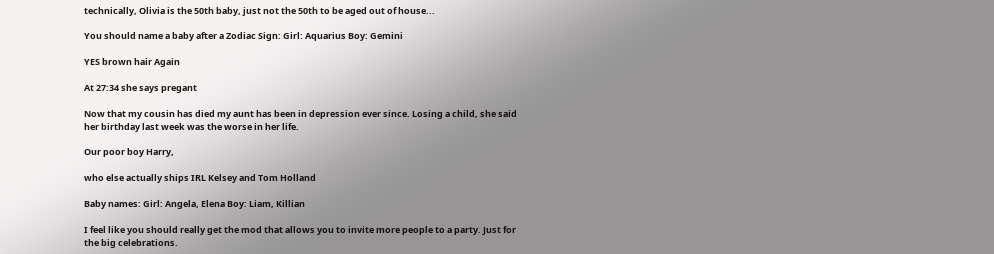technically, Olivia is the 50th baby, just not the 50th to be aged out of house...

You should name a baby after a Zodiac Sign: Girl: Aquarius Boy: Gemini

YES brown hair Again

At 27:34 she says pregant

Now that my cousin has died my aunt has been in depression ever since. Losing a child, she said her birthday last week was the worse in her life.

Our poor boy Harry,

who else actually ships IRL Kelsey and Tom Holland

Baby names: Girl: Angela, Elena Boy: Liam, Killian

I feel like you should really get the mod that allows you to invite more people to a party. Just for the big celebrations.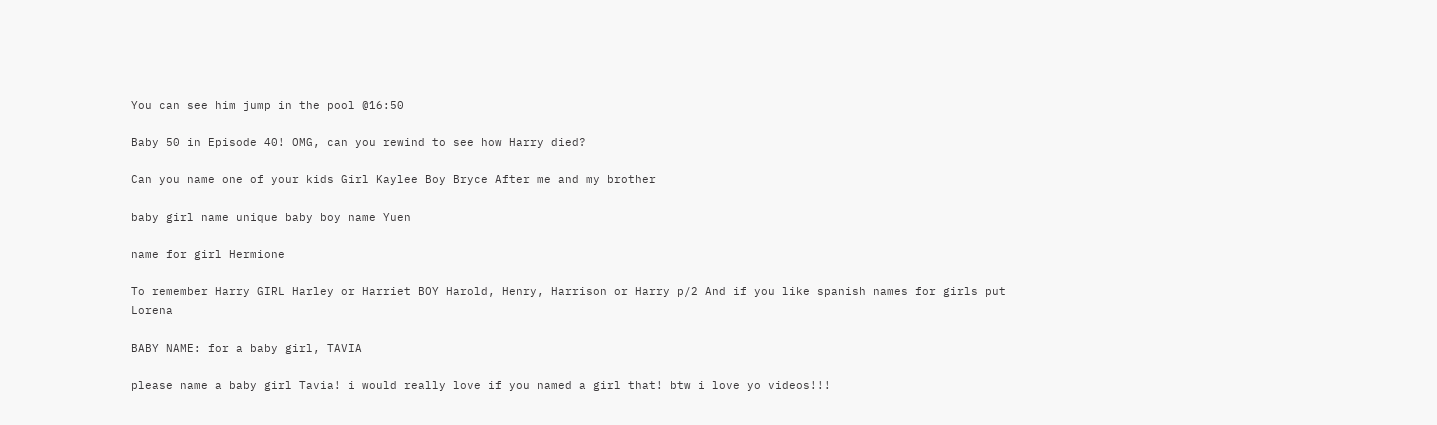You can see him jump in the pool @16:50

Baby 50 in Episode 40! OMG, can you rewind to see how Harry died?

Can you name one of your kids Girl Kaylee Boy Bryce After me and my brother

baby girl name unique baby boy name Yuen

name for girl Hermione

To remember Harry GIRL Harley or Harriet BOY Harold, Henry, Harrison or Harry p/2 And if you like spanish names for girls put Lorena

BABY NAME: for a baby girl, TAVIA

please name a baby girl Tavia! i would really love if you named a girl that! btw i love yo videos!!!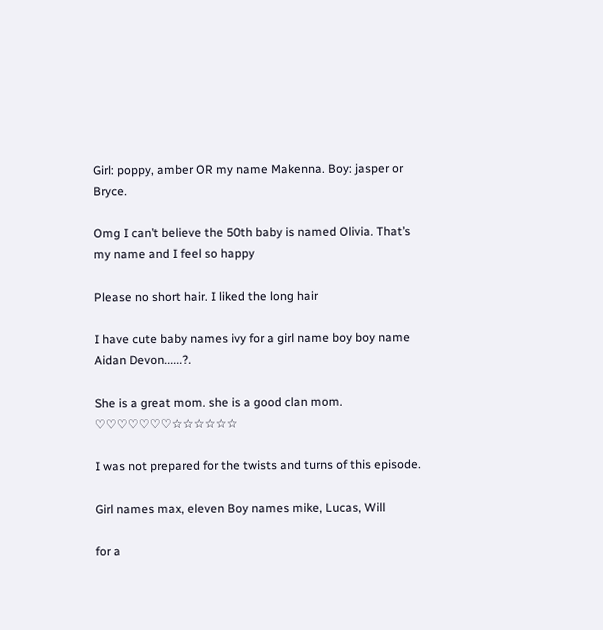Girl: poppy, amber OR my name Makenna. Boy: jasper or Bryce.

Omg I can’t believe the 50th baby is named Olivia. That’s my name and I feel so happy

Please no short hair. I liked the long hair

I have cute baby names ivy for a girl name boy boy name Aidan Devon......?.

She is a great mom. she is a good clan mom. ♡♡♡♡♡♡♡☆☆☆☆☆☆

I was not prepared for the twists and turns of this episode.

Girl names max, eleven Boy names mike, Lucas, Will

for a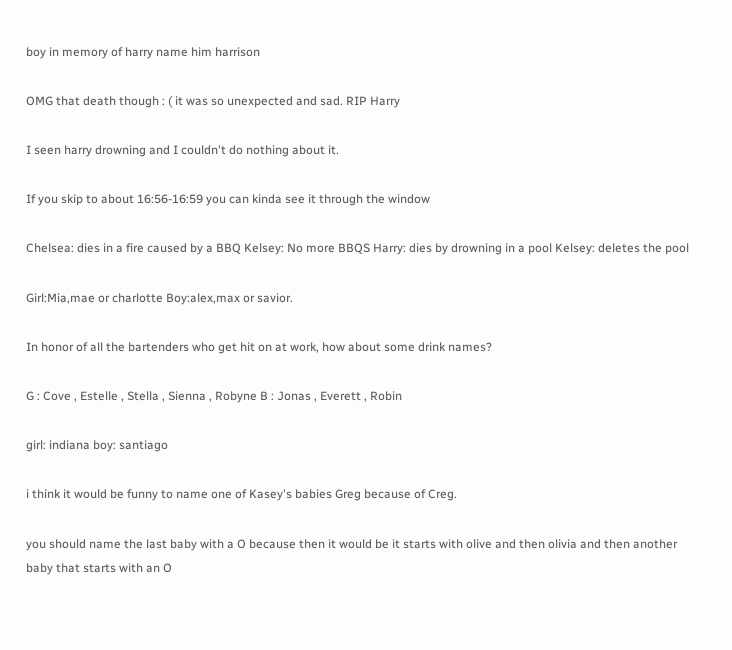boy in memory of harry name him harrison

OMG that death though : ( it was so unexpected and sad. RIP Harry

I seen harry drowning and I couldn't do nothing about it.

If you skip to about 16:56-16:59 you can kinda see it through the window

Chelsea: dies in a fire caused by a BBQ Kelsey: No more BBQS Harry: dies by drowning in a pool Kelsey: deletes the pool

Girl:Mia,mae or charlotte Boy:alex,max or savior.

In honor of all the bartenders who get hit on at work, how about some drink names?

G : Cove , Estelle , Stella , Sienna , Robyne B : Jonas , Everett , Robin

girl: indiana boy: santiago

i think it would be funny to name one of Kasey's babies Greg because of Creg.

you should name the last baby with a O because then it would be it starts with olive and then olivia and then another baby that starts with an O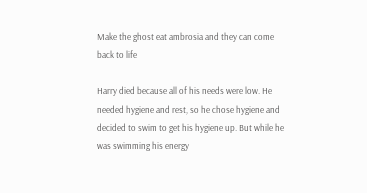Make the ghost eat ambrosia and they can come back to life

Harry died because all of his needs were low. He needed hygiene and rest, so he chose hygiene and decided to swim to get his hygiene up. But while he was swimming his energy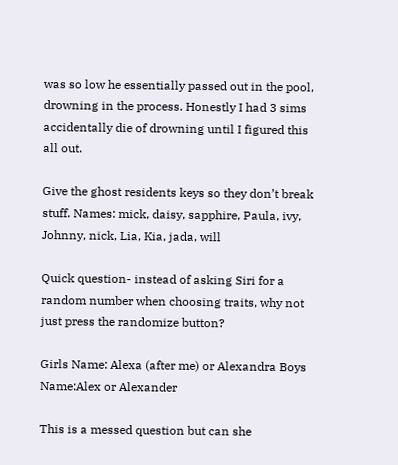was so low he essentially passed out in the pool, drowning in the process. Honestly I had 3 sims accidentally die of drowning until I figured this all out.

Give the ghost residents keys so they don’t break stuff. Names: mick, daisy, sapphire, Paula, ivy, Johnny, nick, Lia, Kia, jada, will

Quick question- instead of asking Siri for a random number when choosing traits, why not just press the randomize button?

Girls Name: Alexa (after me) or Alexandra Boys Name:Alex or Alexander

This is a messed question but can she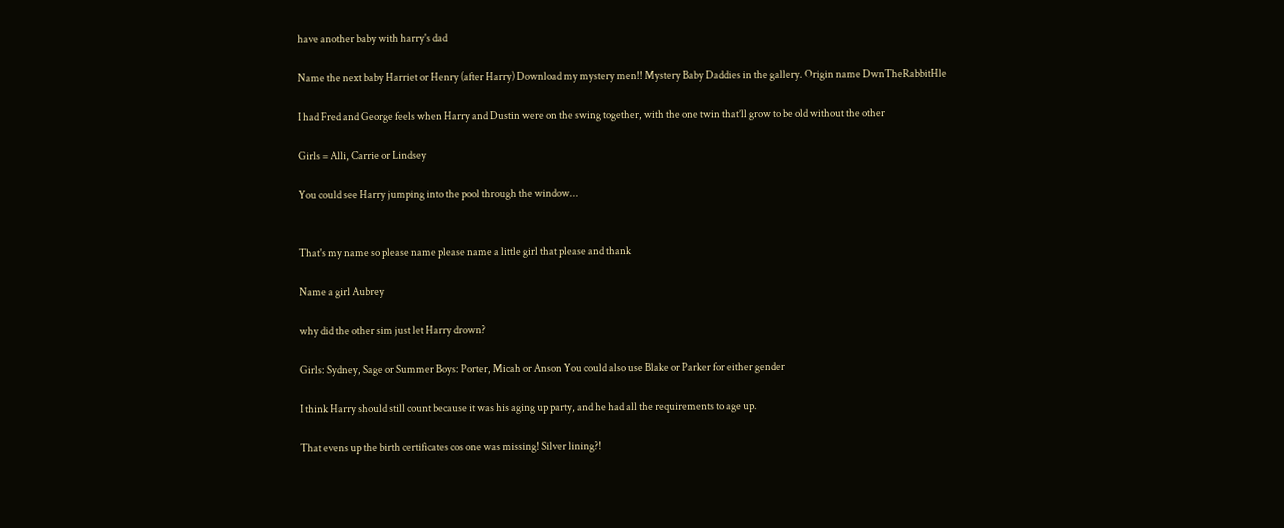have another baby with harry's dad

Name the next baby Harriet or Henry (after Harry) Download my mystery men!! Mystery Baby Daddies in the gallery. Origin name DwnTheRabbitHle

I had Fred and George feels when Harry and Dustin were on the swing together, with the one twin that’ll grow to be old without the other

Girls = Alli, Carrie or Lindsey

You could see Harry jumping into the pool through the window...


That's my name so please name please name a little girl that please and thank

Name a girl Aubrey

why did the other sim just let Harry drown?

Girls: Sydney, Sage or Summer Boys: Porter, Micah or Anson You could also use Blake or Parker for either gender

I think Harry should still count because it was his aging up party, and he had all the requirements to age up.

That evens up the birth certificates cos one was missing! Silver lining?!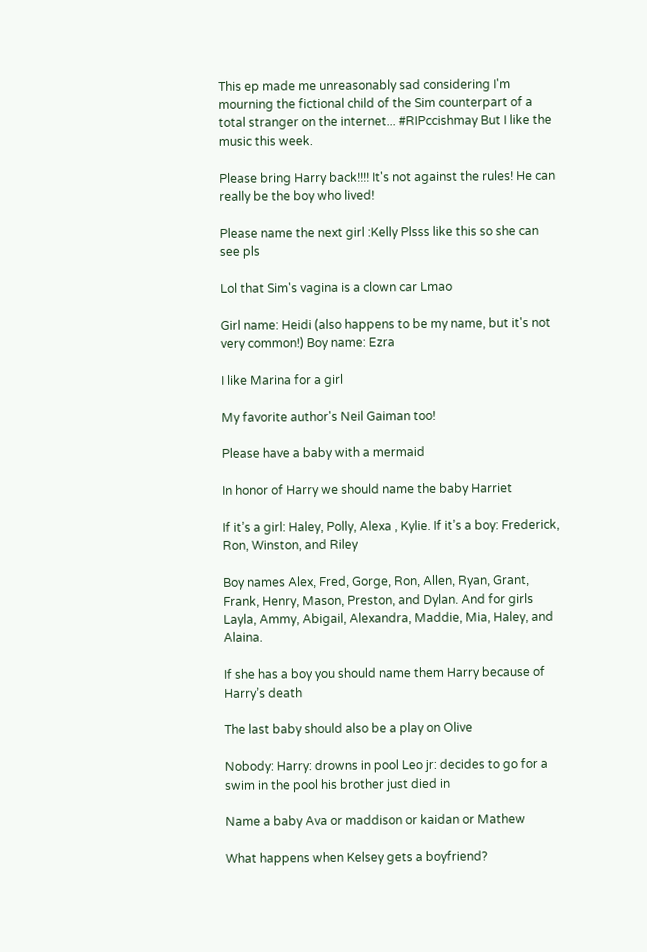This ep made me unreasonably sad considering I'm mourning the fictional child of the Sim counterpart of a total stranger on the internet... #RIPccishmay But I like the music this week.

Please bring Harry back!!!! It's not against the rules! He can really be the boy who lived!

Please name the next girl :Kelly Plsss like this so she can see pls

Lol that Sim's vagina is a clown car Lmao

Girl name: Heidi (also happens to be my name, but it's not very common!) Boy name: Ezra

I like Marina for a girl

My favorite author's Neil Gaiman too!

Please have a baby with a mermaid

In honor of Harry we should name the baby Harriet

If it’s a girl: Haley, Polly, Alexa , Kylie. If it’s a boy: Frederick, Ron, Winston, and Riley

Boy names Alex, Fred, Gorge, Ron, Allen, Ryan, Grant, Frank, Henry, Mason, Preston, and Dylan. And for girls Layla, Ammy, Abigail, Alexandra, Maddie, Mia, Haley, and Alaina.

If she has a boy you should name them Harry because of Harry’s death

The last baby should also be a play on Olive

Nobody: Harry: drowns in pool Leo jr: decides to go for a swim in the pool his brother just died in

Name a baby Ava or maddison or kaidan or Mathew

What happens when Kelsey gets a boyfriend?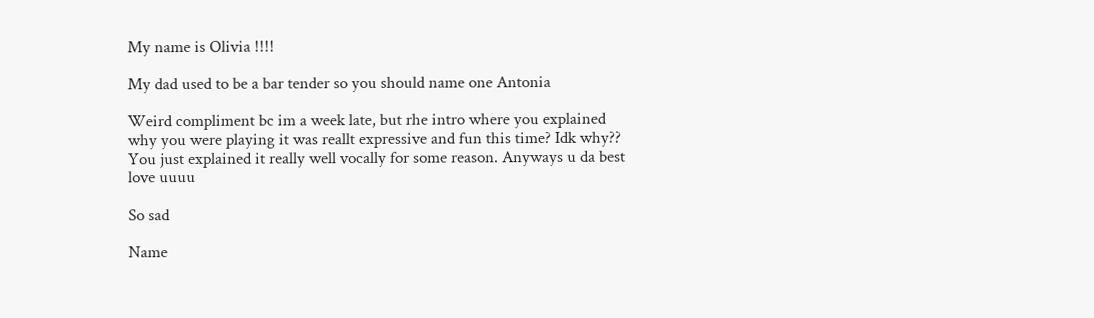My name is Olivia !!!!

My dad used to be a bar tender so you should name one Antonia

Weird compliment bc im a week late, but rhe intro where you explained why you were playing it was reallt expressive and fun this time? Idk why?? You just explained it really well vocally for some reason. Anyways u da best love uuuu

So sad

Name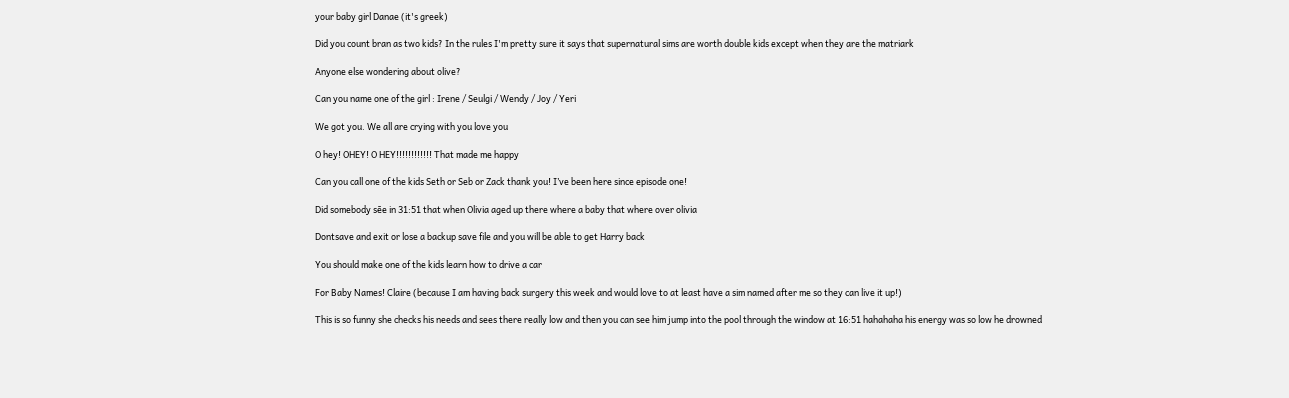your baby girl Danae (it's greek)

Did you count bran as two kids? In the rules I'm pretty sure it says that supernatural sims are worth double kids except when they are the matriark

Anyone else wondering about olive?

Can you name one of the girl : Irene / Seulgi / Wendy / Joy / Yeri

We got you. We all are crying with you love you

O hey! OHEY! O HEY!!!!!!!!!!!! That made me happy

Can you call one of the kids Seth or Seb or Zack thank you! I’ve been here since episode one!

Did somebody sẽe in 31:51 that when Olivia aged up there where a baby that where over olivia

Dontsave and exit or lose a backup save file and you will be able to get Harry back

You should make one of the kids learn how to drive a car

For Baby Names! Claire (because I am having back surgery this week and would love to at least have a sim named after me so they can live it up!)

This is so funny she checks his needs and sees there really low and then you can see him jump into the pool through the window at 16:51 hahahaha his energy was so low he drowned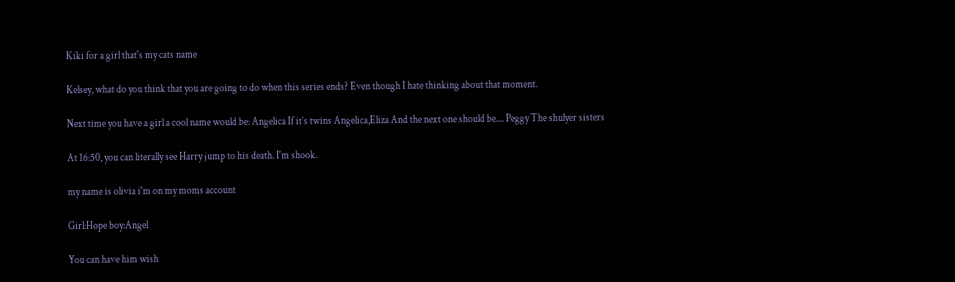Kiki for a girl that's my cats name

Kelsey, what do you think that you are going to do when this series ends? Even though I hate thinking about that moment.

Next time you have a girl a cool name would be: Angelica If it’s twins Angelica,Eliza And the next one should be.... Peggy The shulyer sisters

At 16:50, you can literally see Harry jump to his death. I'm shook.

my name is olivia i'm on my moms account

Girl:Hope boy:Angel

You can have him wish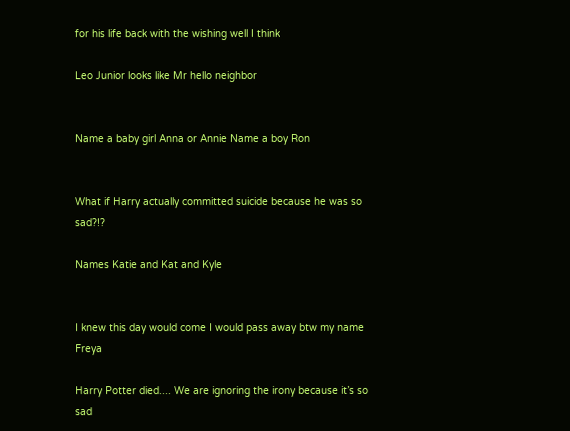for his life back with the wishing well I think

Leo Junior looks like Mr hello neighbor


Name a baby girl Anna or Annie Name a boy Ron


What if Harry actually committed suicide because he was so sad?!?

Names Katie and Kat and Kyle


I knew this day would come I would pass away btw my name Freya

Harry Potter died.... We are ignoring the irony because it’s so sad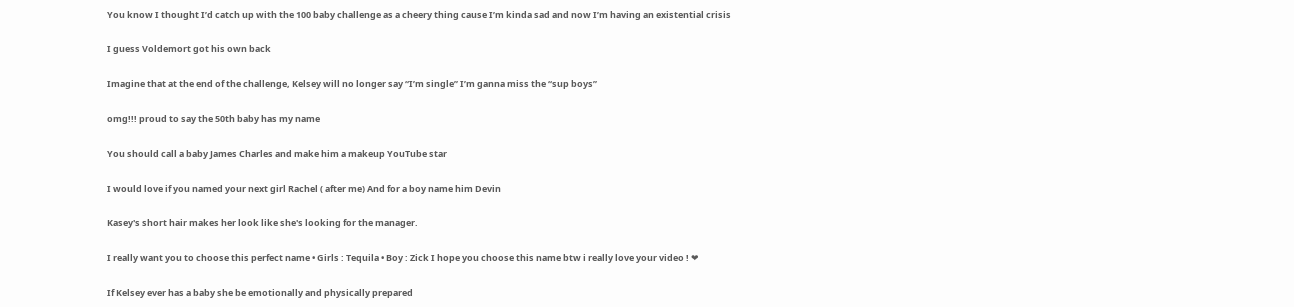You know I thought I’d catch up with the 100 baby challenge as a cheery thing cause I’m kinda sad and now I’m having an existential crisis

I guess Voldemort got his own back

Imagine that at the end of the challenge, Kelsey will no longer say “I’m single” I’m ganna miss the “sup boys”

omg!!! proud to say the 50th baby has my name

You should call a baby James Charles and make him a makeup YouTube star

I would love if you named your next girl Rachel ( after me) And for a boy name him Devin

Kasey's short hair makes her look like she's looking for the manager.

I really want you to choose this perfect name • Girls : Tequila • Boy : Zick I hope you choose this name btw i really love your video ! ❤

If Kelsey ever has a baby she be emotionally and physically prepared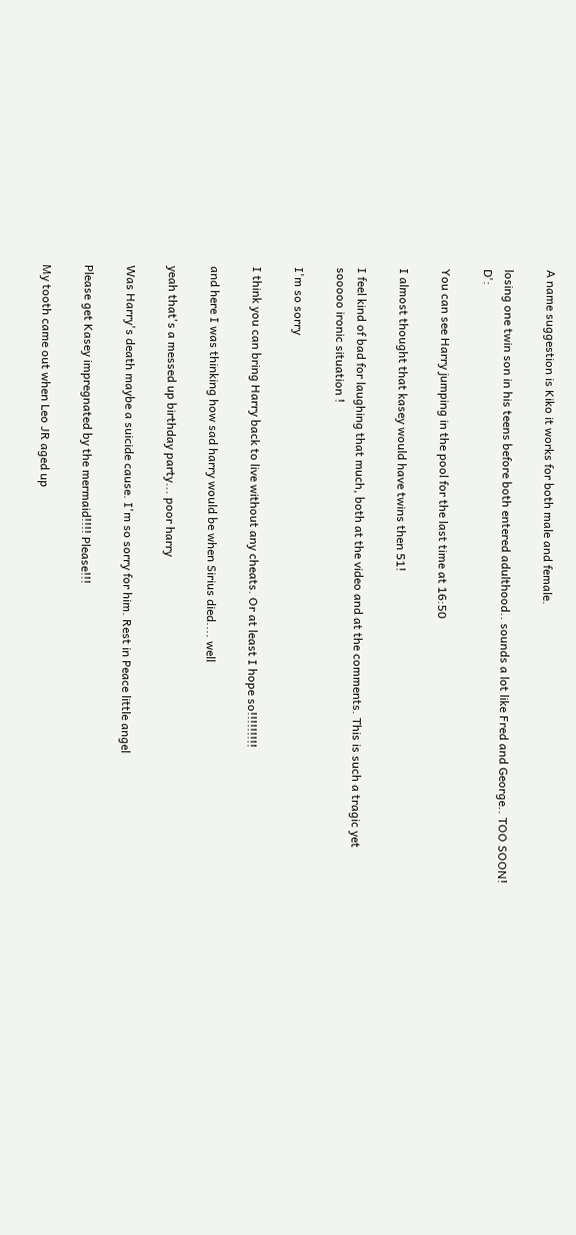A name suggestion is Kiko it works for both male and female.

losing one twin son in his teens before both entered adulthood.. sounds a lot like Fred and George.. TOO SOON! D':

You can see Harry jumping in the pool for the last time at 16:50

I almost thought that kasey would have twins then 51!

I feel kind of bad for laughing that much, both at the video and at the comments. This is such a tragic yet sooooo ironic situation !

I'm so sorry

I think you can bring Harry back to live without any cheats. Or at least I hope so!!!!!!!!!

and here I was thinking how sad harry would be when Sirius died.... well

yeah that's a messed up birthday party... poor harry

Was Harry's death maybe a suicide cause. I'm so sorry for him. Rest in Peace little angel

Please get Kasey impregnated by the mermaid!!!! Please!!!

My tooth came out when Leo JR aged up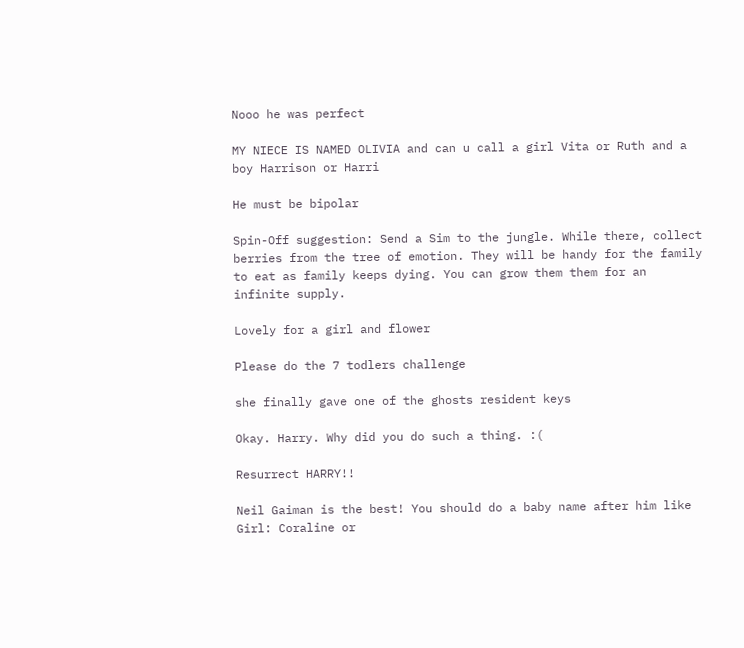Nooo he was perfect

MY NIECE IS NAMED OLIVIA and can u call a girl Vita or Ruth and a boy Harrison or Harri

He must be bipolar

Spin-Off suggestion: Send a Sim to the jungle. While there, collect berries from the tree of emotion. They will be handy for the family to eat as family keeps dying. You can grow them them for an infinite supply.

Lovely for a girl and flower

Please do the 7 todlers challenge

she finally gave one of the ghosts resident keys

Okay. Harry. Why did you do such a thing. :(

Resurrect HARRY!!

Neil Gaiman is the best! You should do a baby name after him like Girl: Coraline or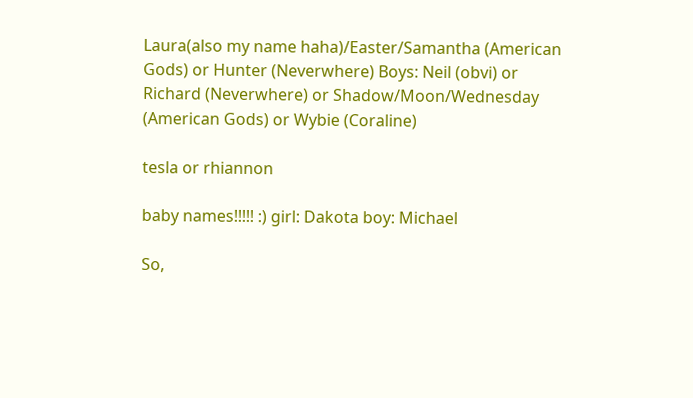Laura(also my name haha)/Easter/Samantha (American Gods) or Hunter (Neverwhere) Boys: Neil (obvi) or Richard (Neverwhere) or Shadow/Moon/Wednesday (American Gods) or Wybie (Coraline)

tesla or rhiannon

baby names!!!!! :) girl: Dakota boy: Michael

So,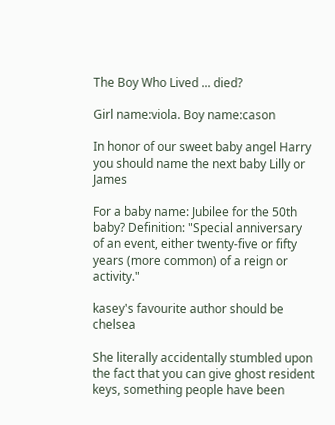The Boy Who Lived ... died?

Girl name:viola. Boy name:cason

In honor of our sweet baby angel Harry you should name the next baby Lilly or James

For a baby name: Jubilee for the 50th baby? Definition: "Special anniversary of an event, either twenty-five or fifty years (more common) of a reign or activity."

kasey's favourite author should be chelsea

She literally accidentally stumbled upon the fact that you can give ghost resident keys, something people have been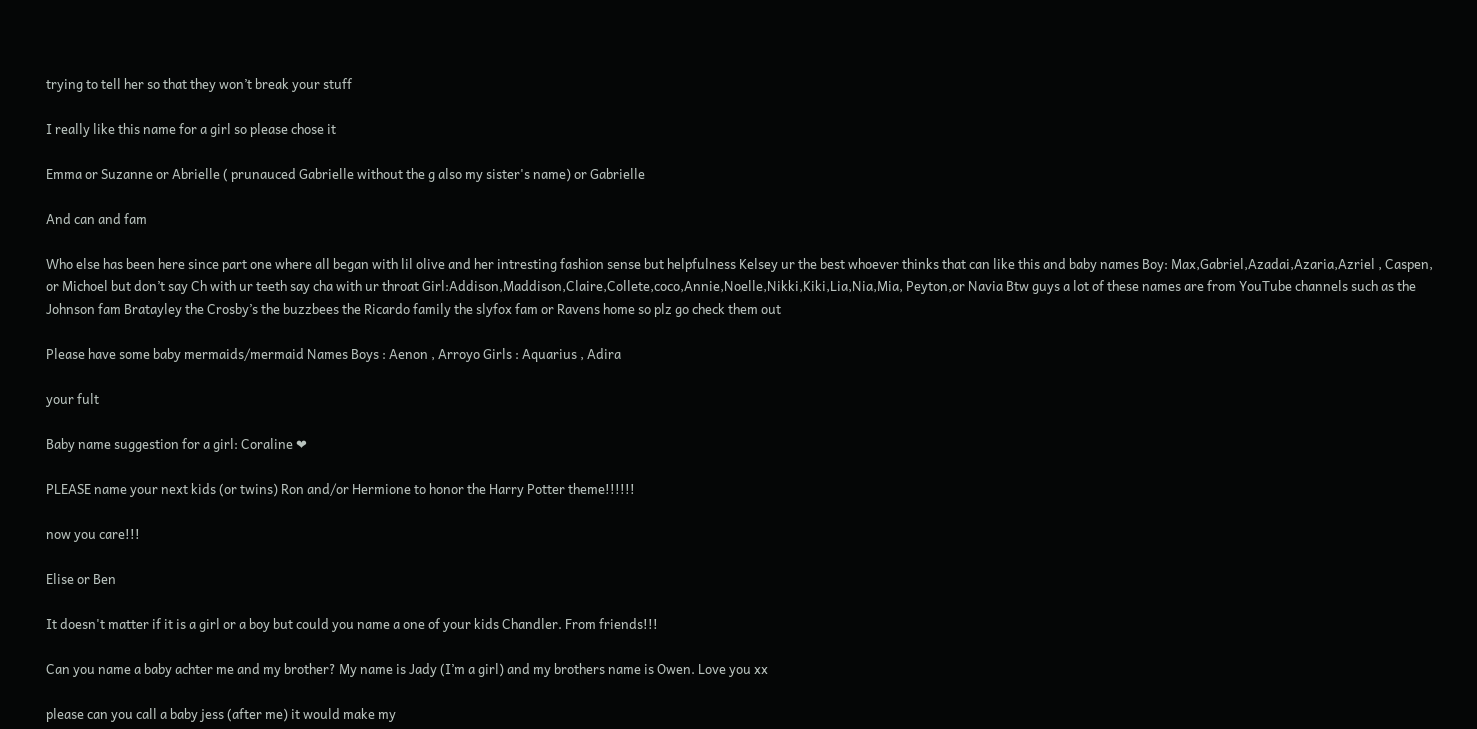trying to tell her so that they won’t break your stuff

I really like this name for a girl so please chose it

Emma or Suzanne or Abrielle ( prunauced Gabrielle without the g also my sister's name) or Gabrielle

And can and fam

Who else has been here since part one where all began with lil olive and her intresting fashion sense but helpfulness Kelsey ur the best whoever thinks that can like this and baby names Boy: Max,Gabriel,Azadai,Azaria,Azriel , Caspen, or Michoel but don’t say Ch with ur teeth say cha with ur throat Girl:Addison,Maddison,Claire,Collete,coco,Annie,Noelle,Nikki,Kiki,Lia,Nia,Mia, Peyton,or Navia Btw guys a lot of these names are from YouTube channels such as the Johnson fam Bratayley the Crosby’s the buzzbees the Ricardo family the slyfox fam or Ravens home so plz go check them out

Please have some baby mermaids/mermaid Names Boys : Aenon , Arroyo Girls : Aquarius , Adira

your fult

Baby name suggestion for a girl: Coraline ❤

PLEASE name your next kids (or twins) Ron and/or Hermione to honor the Harry Potter theme!!!!!!

now you care!!!

Elise or Ben

It doesn't matter if it is a girl or a boy but could you name a one of your kids Chandler. From friends!!!

Can you name a baby achter me and my brother? My name is Jady (I’m a girl) and my brothers name is Owen. Love you xx

please can you call a baby jess (after me) it would make my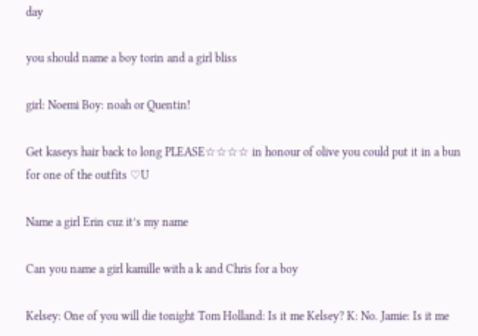day

you should name a boy torin and a girl bliss

girl: Noemi Boy: noah or Quentin!

Get kaseys hair back to long PLEASE☆☆☆☆ in honour of olive you could put it in a bun for one of the outfits ♡U

Name a girl Erin cuz it’s my name

Can you name a girl kamille with a k and Chris for a boy

Kelsey: One of you will die tonight Tom Holland: Is it me Kelsey? K: No. Jamie: Is it me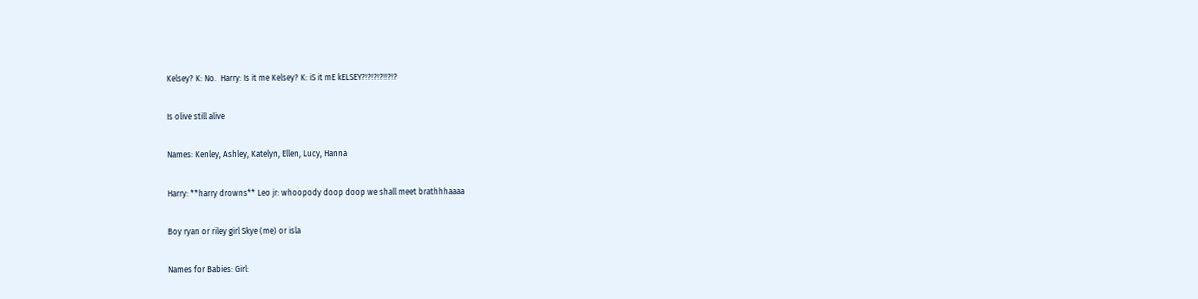Kelsey? K: No.  Harry: Is it me Kelsey? K: iS it mE kELSEY?!?!?!?!!?!?

Is olive still alive

Names: Kenley, Ashley, Katelyn, Ellen, Lucy, Hanna

Harry: **harry drowns** Leo jr: whoopody doop doop we shall meet brathhhaaaa

Boy ryan or riley girl Skye (me) or isla

Names for Babies: Girl: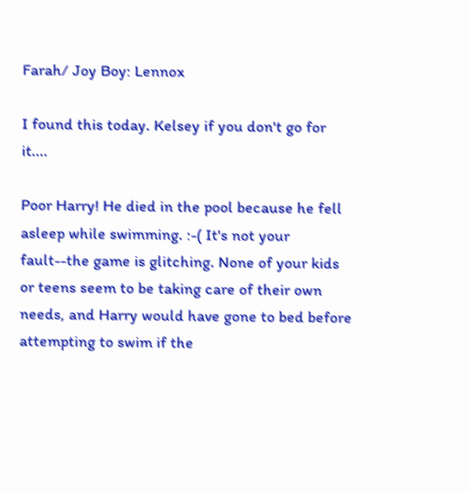Farah/ Joy Boy: Lennox

I found this today. Kelsey if you don't go for it....

Poor Harry! He died in the pool because he fell asleep while swimming. :-( It's not your fault--the game is glitching. None of your kids or teens seem to be taking care of their own needs, and Harry would have gone to bed before attempting to swim if the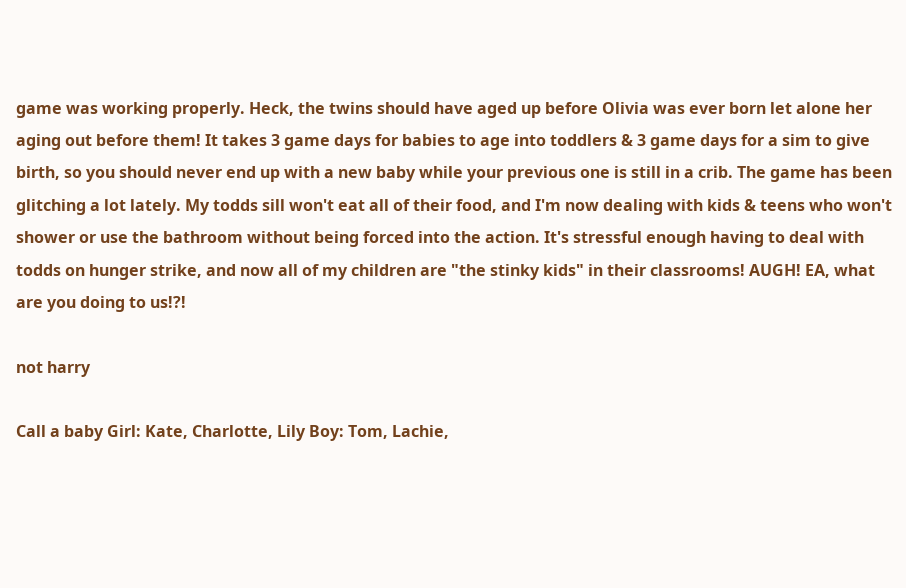game was working properly. Heck, the twins should have aged up before Olivia was ever born let alone her aging out before them! It takes 3 game days for babies to age into toddlers & 3 game days for a sim to give birth, so you should never end up with a new baby while your previous one is still in a crib. The game has been glitching a lot lately. My todds sill won't eat all of their food, and I'm now dealing with kids & teens who won't shower or use the bathroom without being forced into the action. It's stressful enough having to deal with todds on hunger strike, and now all of my children are "the stinky kids" in their classrooms! AUGH! EA, what are you doing to us!?!

not harry

Call a baby Girl: Kate, Charlotte, Lily Boy: Tom, Lachie,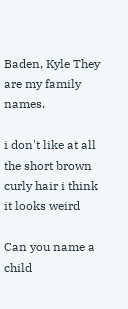Baden, Kyle They are my family names.

i don't like at all the short brown curly hair i think it looks weird

Can you name a child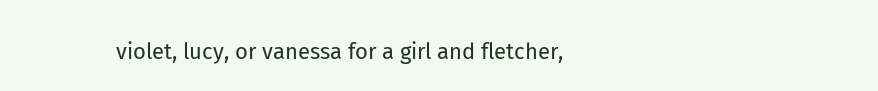violet, lucy, or vanessa for a girl and fletcher,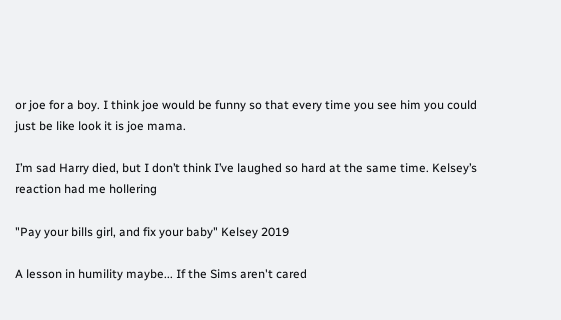or joe for a boy. I think joe would be funny so that every time you see him you could just be like look it is joe mama.

I’m sad Harry died, but I don’t think I’ve laughed so hard at the same time. Kelsey’s reaction had me hollering

"Pay your bills girl, and fix your baby" Kelsey 2019

A lesson in humility maybe... If the Sims aren't cared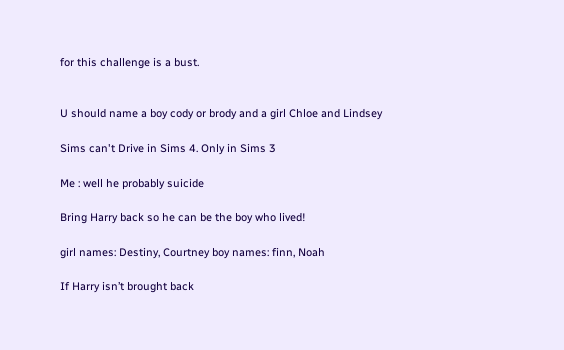for this challenge is a bust.


U should name a boy cody or brody and a girl Chloe and Lindsey

Sims can't Drive in Sims 4. Only in Sims 3

Me : well he probably suicide

Bring Harry back so he can be the boy who lived!

girl names: Destiny, Courtney boy names: finn, Noah

If Harry isn’t brought back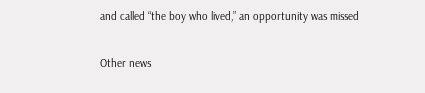and called “the boy who lived,” an opportunity was missed

Other news